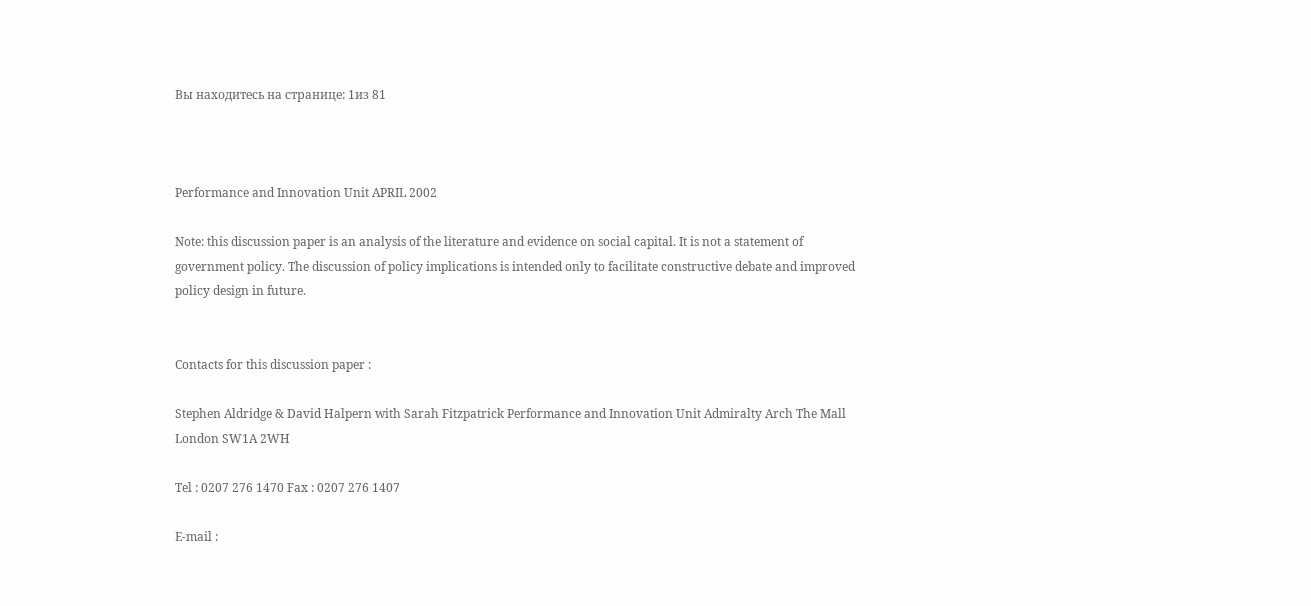Вы находитесь на странице: 1из 81



Performance and Innovation Unit APRIL 2002

Note: this discussion paper is an analysis of the literature and evidence on social capital. It is not a statement of government policy. The discussion of policy implications is intended only to facilitate constructive debate and improved policy design in future.


Contacts for this discussion paper :

Stephen Aldridge & David Halpern with Sarah Fitzpatrick Performance and Innovation Unit Admiralty Arch The Mall London SW1A 2WH

Tel : 0207 276 1470 Fax : 0207 276 1407

E-mail :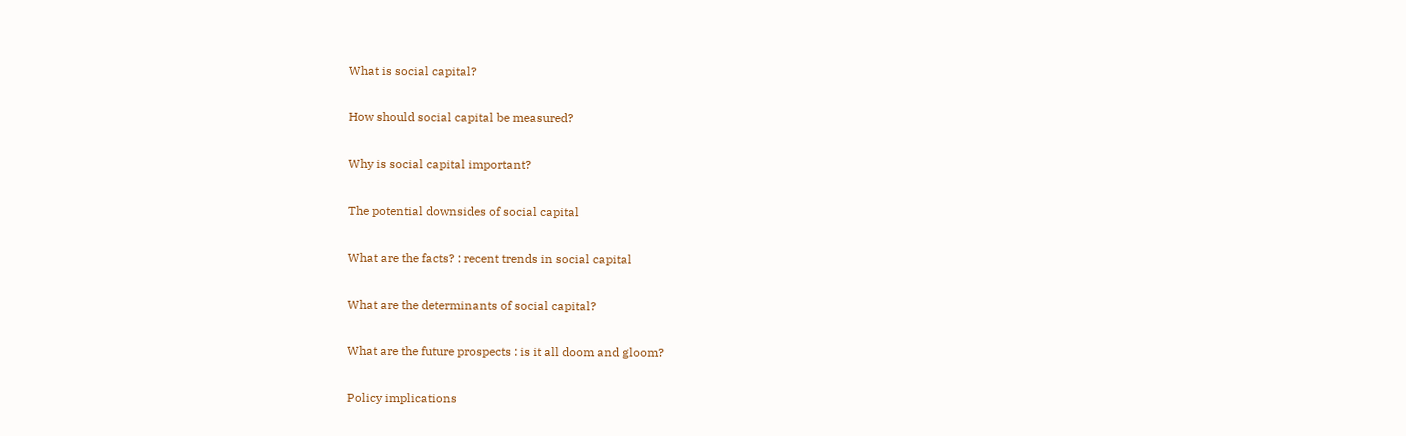What is social capital?


How should social capital be measured?


Why is social capital important?


The potential downsides of social capital


What are the facts? : recent trends in social capital


What are the determinants of social capital?


What are the future prospects : is it all doom and gloom?


Policy implications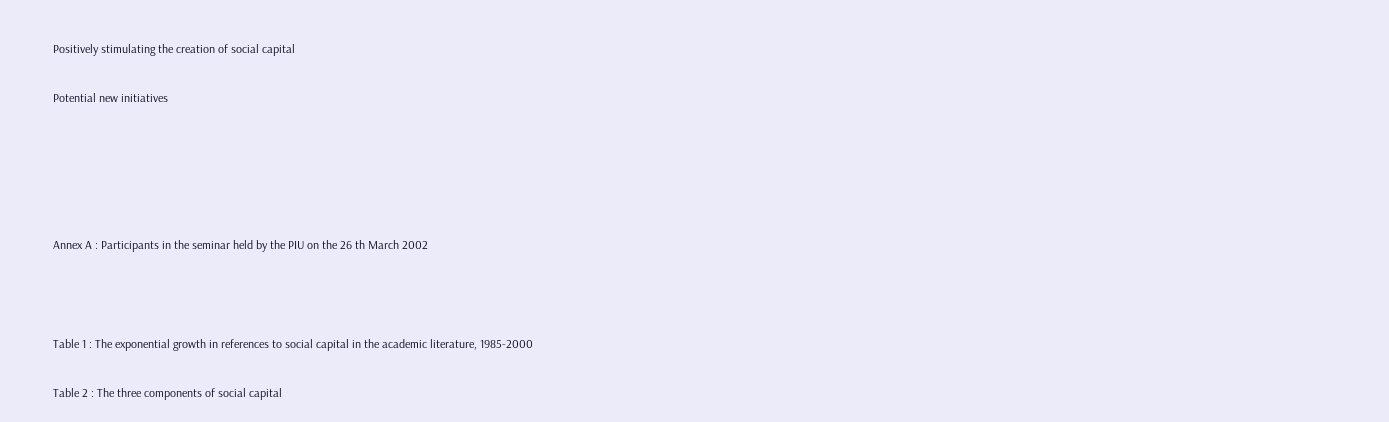Positively stimulating the creation of social capital


Potential new initiatives








Annex A : Participants in the seminar held by the PIU on the 26 th March 2002





Table 1 : The exponential growth in references to social capital in the academic literature, 1985-2000


Table 2 : The three components of social capital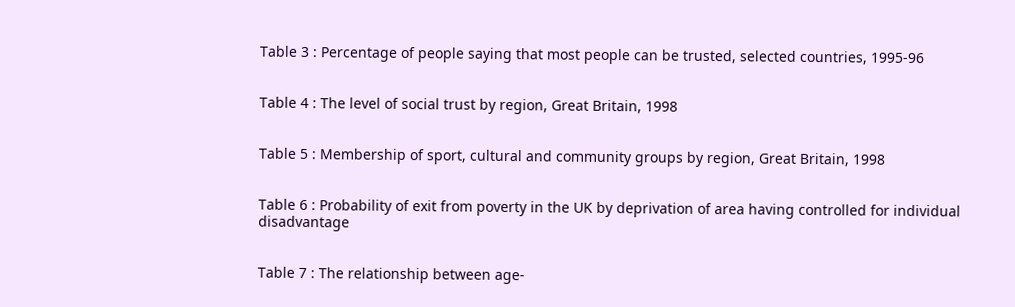Table 3 : Percentage of people saying that most people can be trusted, selected countries, 1995-96


Table 4 : The level of social trust by region, Great Britain, 1998


Table 5 : Membership of sport, cultural and community groups by region, Great Britain, 1998


Table 6 : Probability of exit from poverty in the UK by deprivation of area having controlled for individual disadvantage


Table 7 : The relationship between age-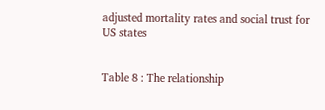adjusted mortality rates and social trust for US states


Table 8 : The relationship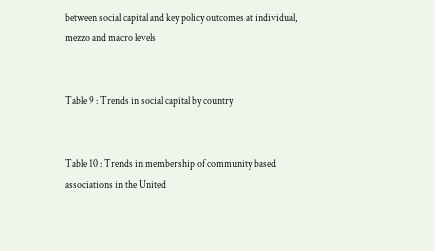between social capital and key policy outcomes at individual, mezzo and macro levels


Table 9 : Trends in social capital by country


Table 10 : Trends in membership of community based associations in the United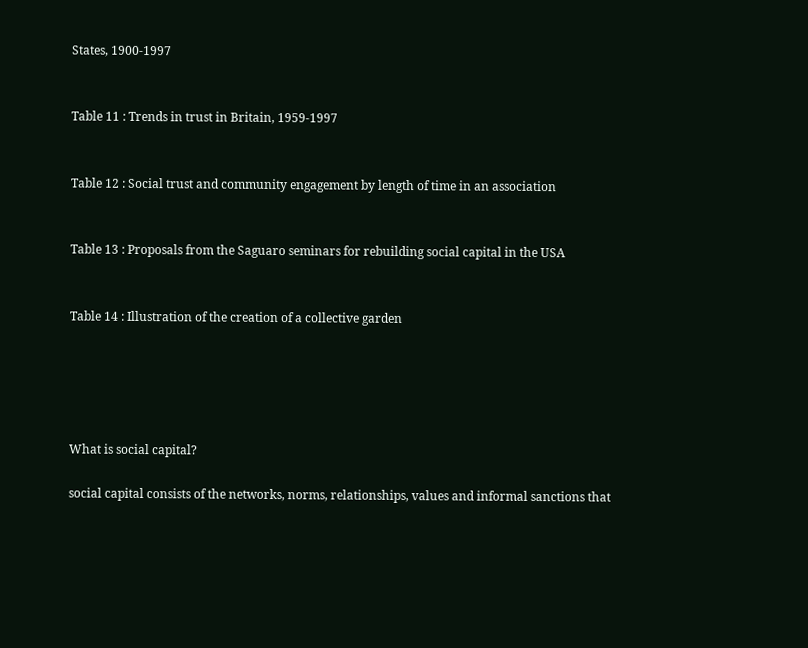States, 1900-1997


Table 11 : Trends in trust in Britain, 1959-1997


Table 12 : Social trust and community engagement by length of time in an association


Table 13 : Proposals from the Saguaro seminars for rebuilding social capital in the USA


Table 14 : Illustration of the creation of a collective garden





What is social capital?

social capital consists of the networks, norms, relationships, values and informal sanctions that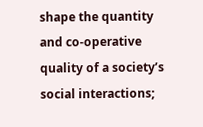shape the quantity and co-operative quality of a society’s social interactions;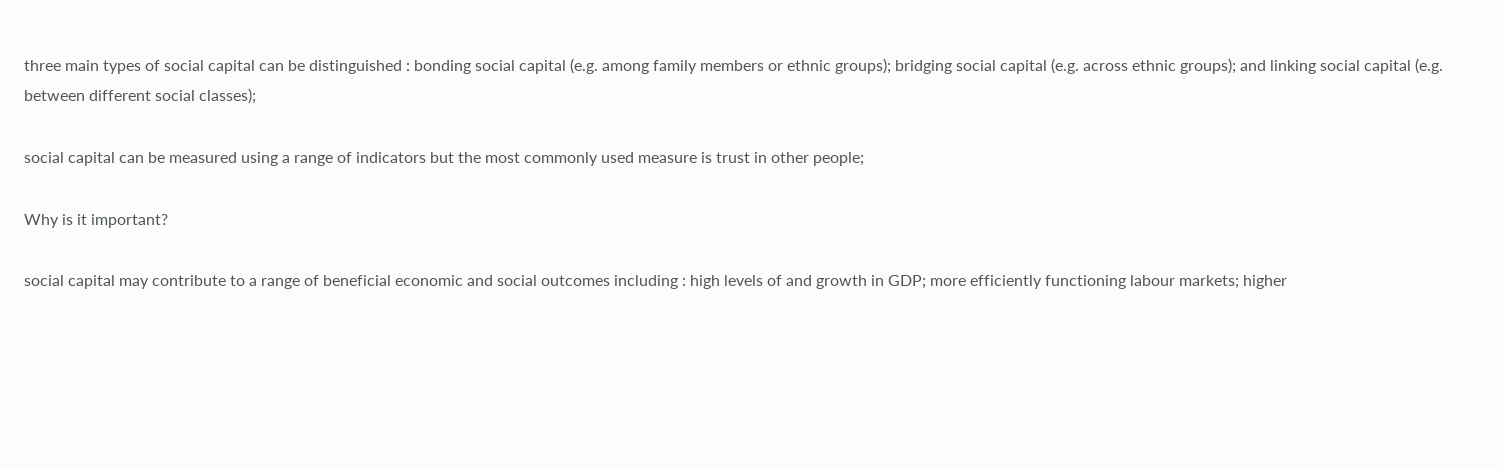three main types of social capital can be distinguished : bonding social capital (e.g. among family members or ethnic groups); bridging social capital (e.g. across ethnic groups); and linking social capital (e.g. between different social classes);

social capital can be measured using a range of indicators but the most commonly used measure is trust in other people;

Why is it important?

social capital may contribute to a range of beneficial economic and social outcomes including : high levels of and growth in GDP; more efficiently functioning labour markets; higher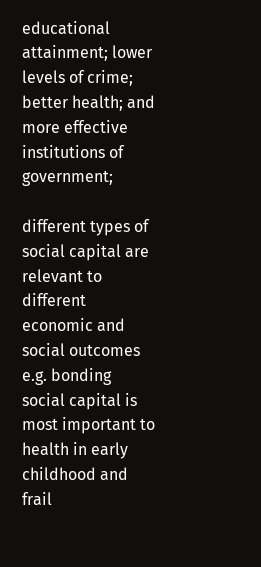educational attainment; lower levels of crime; better health; and more effective institutions of government;

different types of social capital are relevant to different economic and social outcomes e.g. bonding social capital is most important to health in early childhood and frail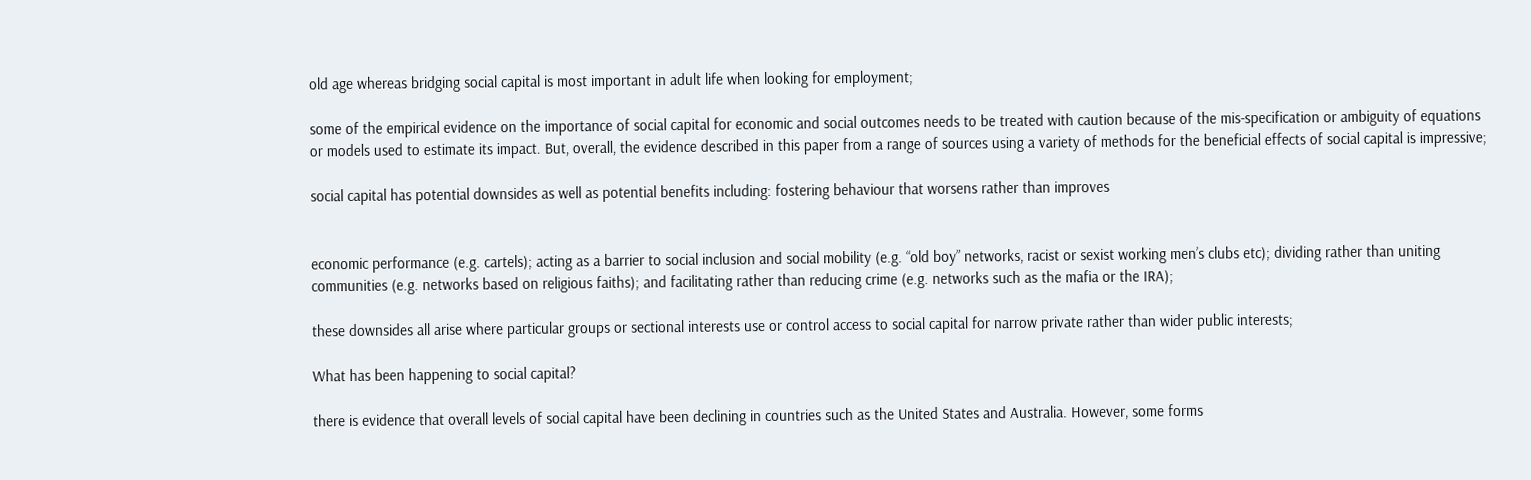old age whereas bridging social capital is most important in adult life when looking for employment;

some of the empirical evidence on the importance of social capital for economic and social outcomes needs to be treated with caution because of the mis-specification or ambiguity of equations or models used to estimate its impact. But, overall, the evidence described in this paper from a range of sources using a variety of methods for the beneficial effects of social capital is impressive;

social capital has potential downsides as well as potential benefits including: fostering behaviour that worsens rather than improves


economic performance (e.g. cartels); acting as a barrier to social inclusion and social mobility (e.g. “old boy” networks, racist or sexist working men’s clubs etc); dividing rather than uniting communities (e.g. networks based on religious faiths); and facilitating rather than reducing crime (e.g. networks such as the mafia or the IRA);

these downsides all arise where particular groups or sectional interests use or control access to social capital for narrow private rather than wider public interests;

What has been happening to social capital?

there is evidence that overall levels of social capital have been declining in countries such as the United States and Australia. However, some forms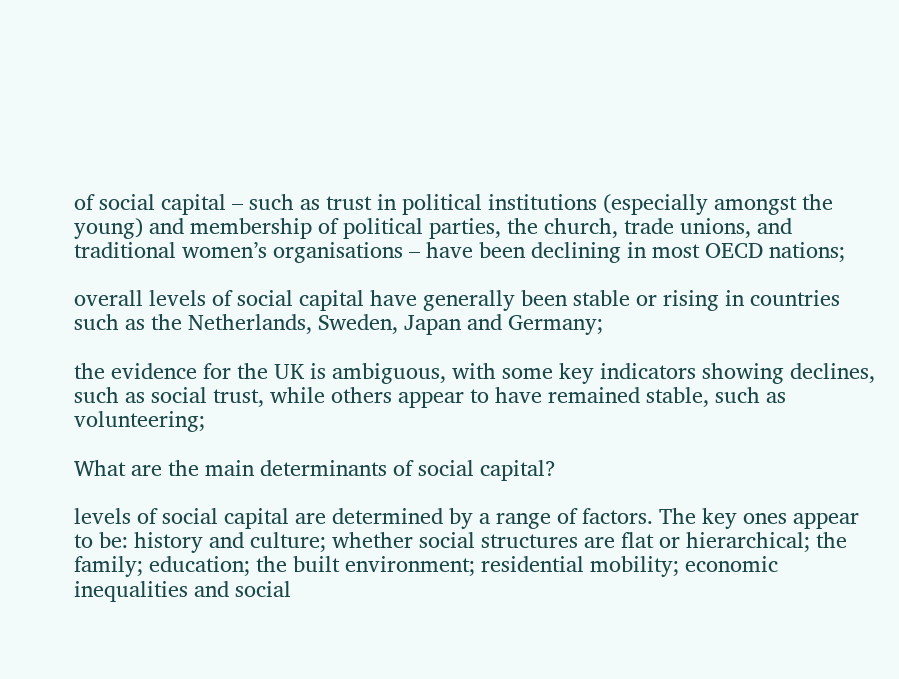of social capital – such as trust in political institutions (especially amongst the young) and membership of political parties, the church, trade unions, and traditional women’s organisations – have been declining in most OECD nations;

overall levels of social capital have generally been stable or rising in countries such as the Netherlands, Sweden, Japan and Germany;

the evidence for the UK is ambiguous, with some key indicators showing declines, such as social trust, while others appear to have remained stable, such as volunteering;

What are the main determinants of social capital?

levels of social capital are determined by a range of factors. The key ones appear to be: history and culture; whether social structures are flat or hierarchical; the family; education; the built environment; residential mobility; economic inequalities and social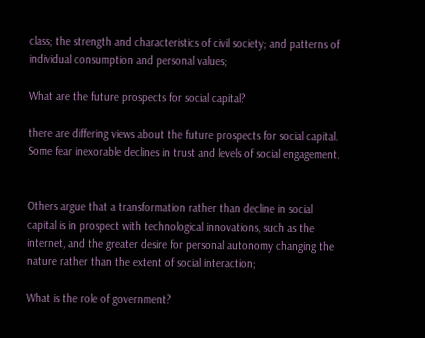class; the strength and characteristics of civil society; and patterns of individual consumption and personal values;

What are the future prospects for social capital?

there are differing views about the future prospects for social capital. Some fear inexorable declines in trust and levels of social engagement.


Others argue that a transformation rather than decline in social capital is in prospect with technological innovations, such as the internet, and the greater desire for personal autonomy changing the nature rather than the extent of social interaction;

What is the role of government?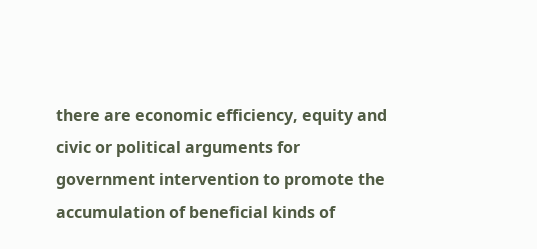there are economic efficiency, equity and civic or political arguments for government intervention to promote the accumulation of beneficial kinds of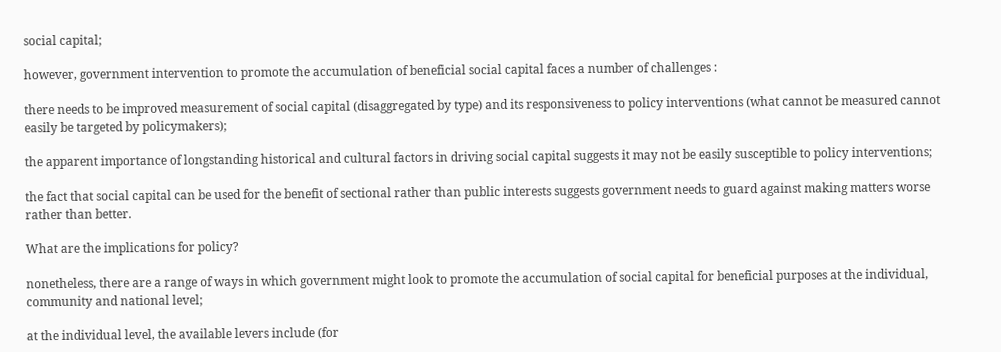social capital;

however, government intervention to promote the accumulation of beneficial social capital faces a number of challenges :

there needs to be improved measurement of social capital (disaggregated by type) and its responsiveness to policy interventions (what cannot be measured cannot easily be targeted by policymakers);

the apparent importance of longstanding historical and cultural factors in driving social capital suggests it may not be easily susceptible to policy interventions;

the fact that social capital can be used for the benefit of sectional rather than public interests suggests government needs to guard against making matters worse rather than better.

What are the implications for policy?

nonetheless, there are a range of ways in which government might look to promote the accumulation of social capital for beneficial purposes at the individual, community and national level;

at the individual level, the available levers include (for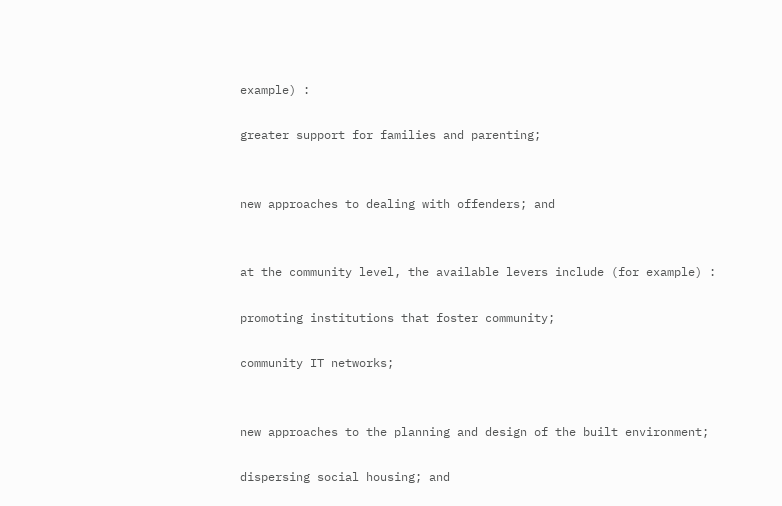example) :

greater support for families and parenting;


new approaches to dealing with offenders; and


at the community level, the available levers include (for example) :

promoting institutions that foster community;

community IT networks;


new approaches to the planning and design of the built environment;

dispersing social housing; and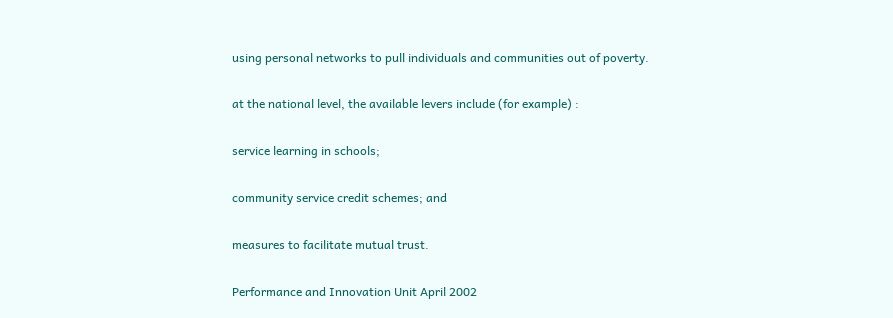using personal networks to pull individuals and communities out of poverty.

at the national level, the available levers include (for example) :

service learning in schools;

community service credit schemes; and

measures to facilitate mutual trust.

Performance and Innovation Unit April 2002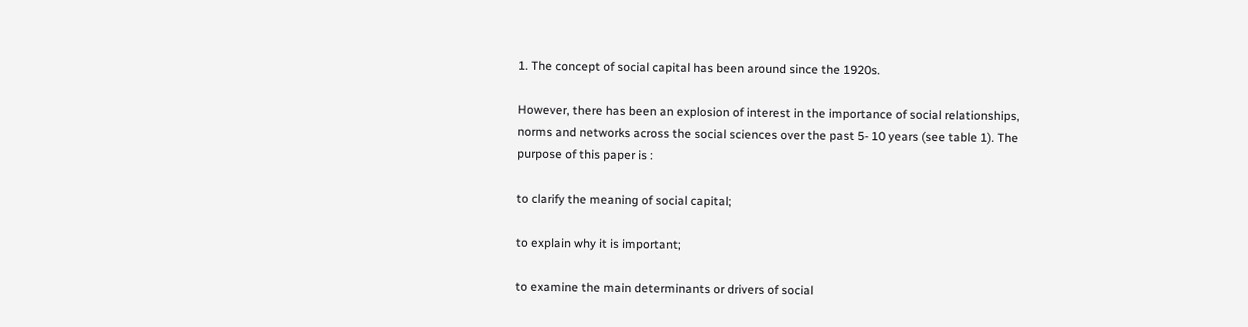1. The concept of social capital has been around since the 1920s.

However, there has been an explosion of interest in the importance of social relationships, norms and networks across the social sciences over the past 5- 10 years (see table 1). The purpose of this paper is :

to clarify the meaning of social capital;

to explain why it is important;

to examine the main determinants or drivers of social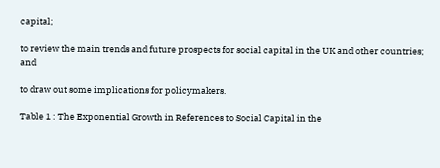capital;

to review the main trends and future prospects for social capital in the UK and other countries; and

to draw out some implications for policymakers.

Table 1 : The Exponential Growth in References to Social Capital in the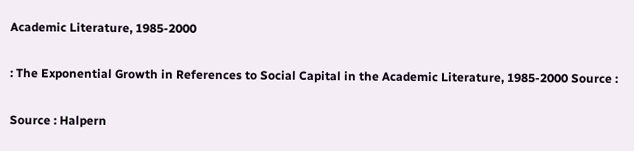Academic Literature, 1985-2000

: The Exponential Growth in References to Social Capital in the Academic Literature, 1985-2000 Source :

Source : Halpern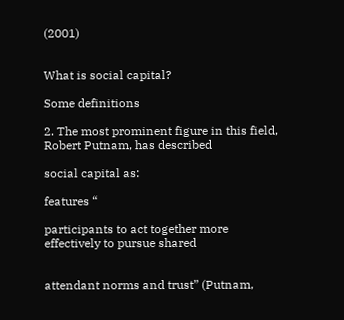(2001)


What is social capital?

Some definitions

2. The most prominent figure in this field, Robert Putnam, has described

social capital as:

features “

participants to act together more effectively to pursue shared


attendant norms and trust” (Putnam,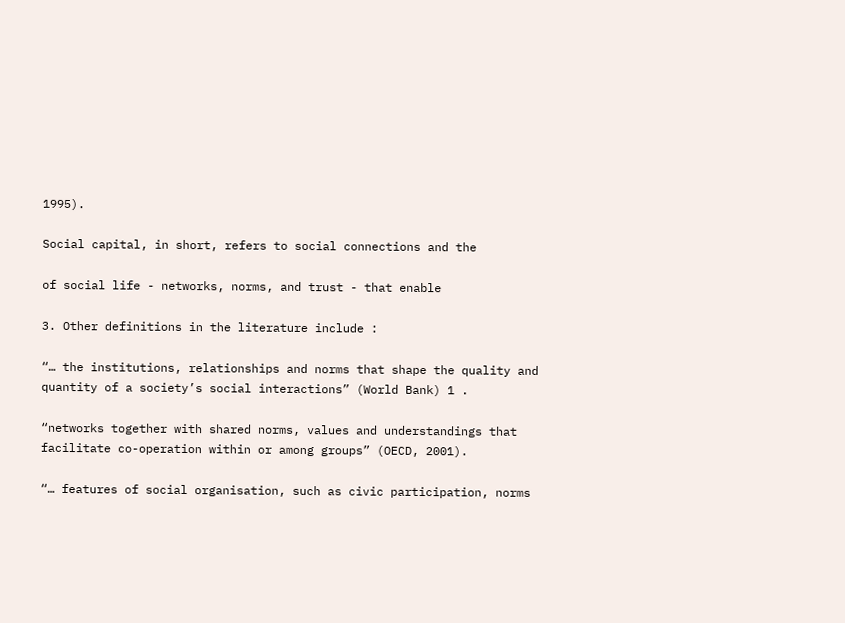1995).

Social capital, in short, refers to social connections and the

of social life - networks, norms, and trust - that enable

3. Other definitions in the literature include :

“… the institutions, relationships and norms that shape the quality and quantity of a society’s social interactions” (World Bank) 1 .

“networks together with shared norms, values and understandings that facilitate co-operation within or among groups” (OECD, 2001).

“… features of social organisation, such as civic participation, norms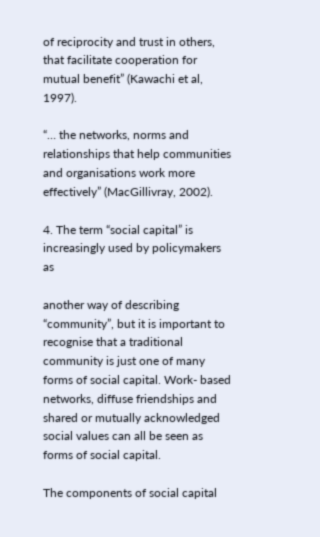of reciprocity and trust in others, that facilitate cooperation for mutual benefit” (Kawachi et al, 1997).

“… the networks, norms and relationships that help communities and organisations work more effectively” (MacGillivray, 2002).

4. The term “social capital” is increasingly used by policymakers as

another way of describing “community”, but it is important to recognise that a traditional community is just one of many forms of social capital. Work- based networks, diffuse friendships and shared or mutually acknowledged social values can all be seen as forms of social capital.

The components of social capital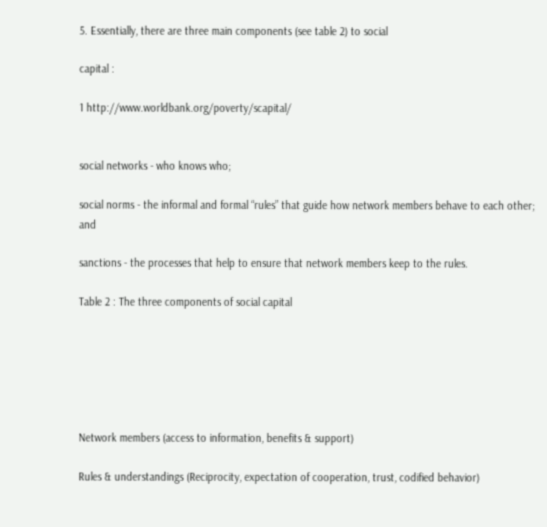5. Essentially, there are three main components (see table 2) to social

capital :

1 http://www.worldbank.org/poverty/scapital/


social networks - who knows who;

social norms - the informal and formal “rules” that guide how network members behave to each other; and

sanctions - the processes that help to ensure that network members keep to the rules.

Table 2 : The three components of social capital






Network members (access to information, benefits & support)

Rules & understandings (Reciprocity, expectation of cooperation, trust, codified behavior)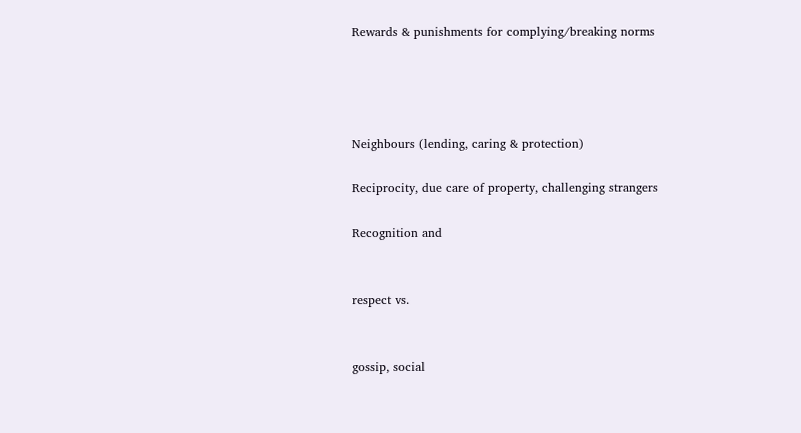Rewards & punishments for complying/breaking norms




Neighbours (lending, caring & protection)

Reciprocity, due care of property, challenging strangers

Recognition and


respect vs.


gossip, social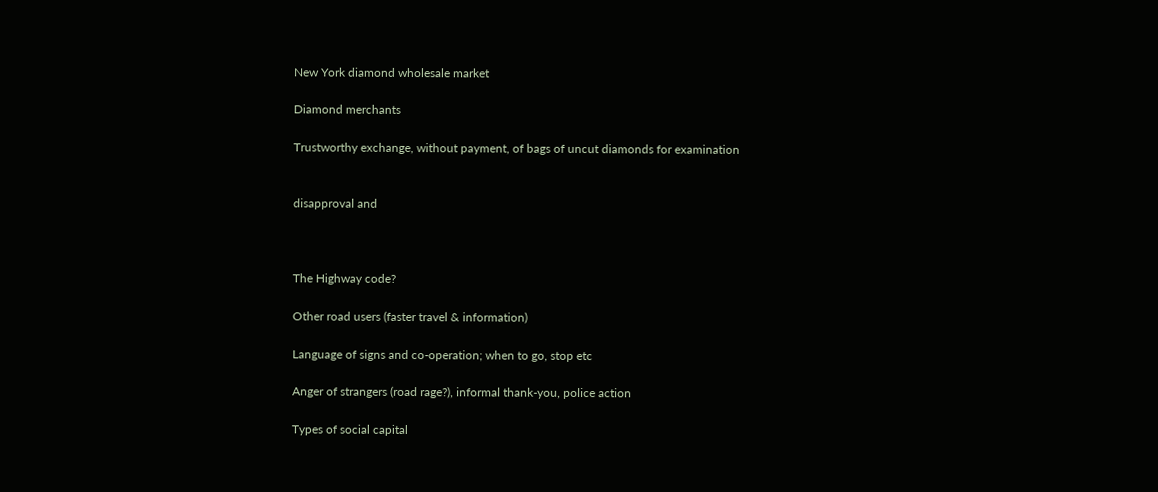New York diamond wholesale market

Diamond merchants

Trustworthy exchange, without payment, of bags of uncut diamonds for examination


disapproval and



The Highway code?

Other road users (faster travel & information)

Language of signs and co-operation; when to go, stop etc

Anger of strangers (road rage?), informal thank-you, police action

Types of social capital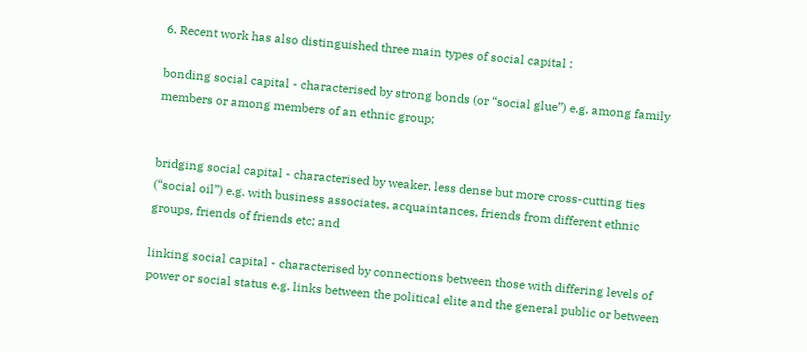6. Recent work has also distinguished three main types of social capital :

bonding social capital - characterised by strong bonds (or “social glue”) e.g. among family members or among members of an ethnic group;


bridging social capital - characterised by weaker, less dense but more cross-cutting ties (“social oil”) e.g. with business associates, acquaintances, friends from different ethnic groups, friends of friends etc; and

linking social capital - characterised by connections between those with differing levels of power or social status e.g. links between the political elite and the general public or between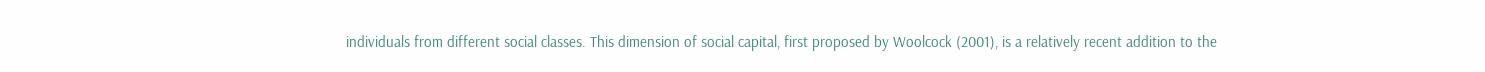individuals from different social classes. This dimension of social capital, first proposed by Woolcock (2001), is a relatively recent addition to the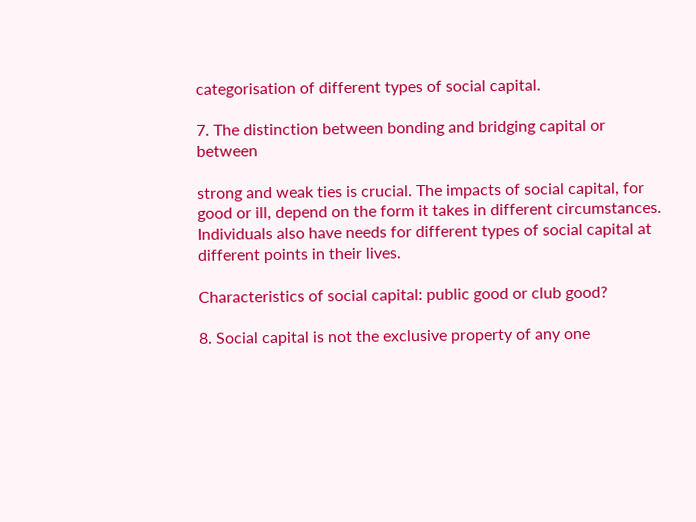categorisation of different types of social capital.

7. The distinction between bonding and bridging capital or between

strong and weak ties is crucial. The impacts of social capital, for good or ill, depend on the form it takes in different circumstances. Individuals also have needs for different types of social capital at different points in their lives.

Characteristics of social capital: public good or club good?

8. Social capital is not the exclusive property of any one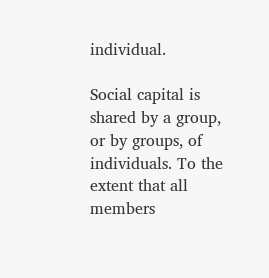individual.

Social capital is shared by a group, or by groups, of individuals. To the extent that all members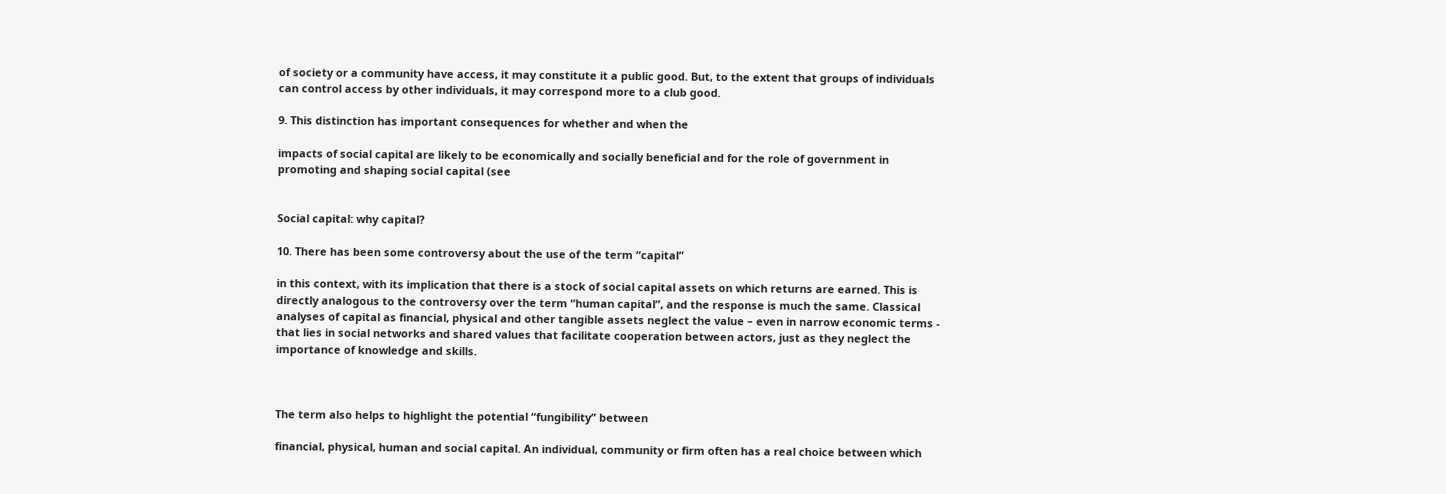of society or a community have access, it may constitute it a public good. But, to the extent that groups of individuals can control access by other individuals, it may correspond more to a club good.

9. This distinction has important consequences for whether and when the

impacts of social capital are likely to be economically and socially beneficial and for the role of government in promoting and shaping social capital (see


Social capital: why capital?

10. There has been some controversy about the use of the term “capital”

in this context, with its implication that there is a stock of social capital assets on which returns are earned. This is directly analogous to the controversy over the term “human capital”, and the response is much the same. Classical analyses of capital as financial, physical and other tangible assets neglect the value – even in narrow economic terms - that lies in social networks and shared values that facilitate cooperation between actors, just as they neglect the importance of knowledge and skills.



The term also helps to highlight the potential “fungibility” between

financial, physical, human and social capital. An individual, community or firm often has a real choice between which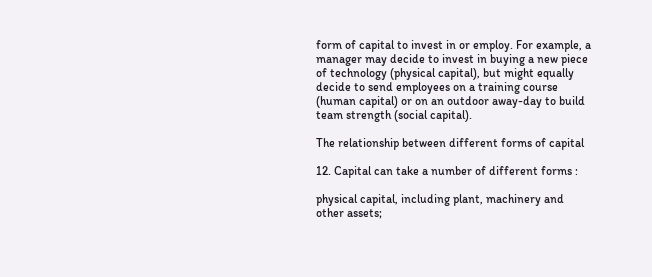form of capital to invest in or employ. For example, a manager may decide to invest in buying a new piece of technology (physical capital), but might equally decide to send employees on a training course (human capital) or on an outdoor away-day to build team strength (social capital).

The relationship between different forms of capital

12. Capital can take a number of different forms :

physical capital, including plant, machinery and other assets;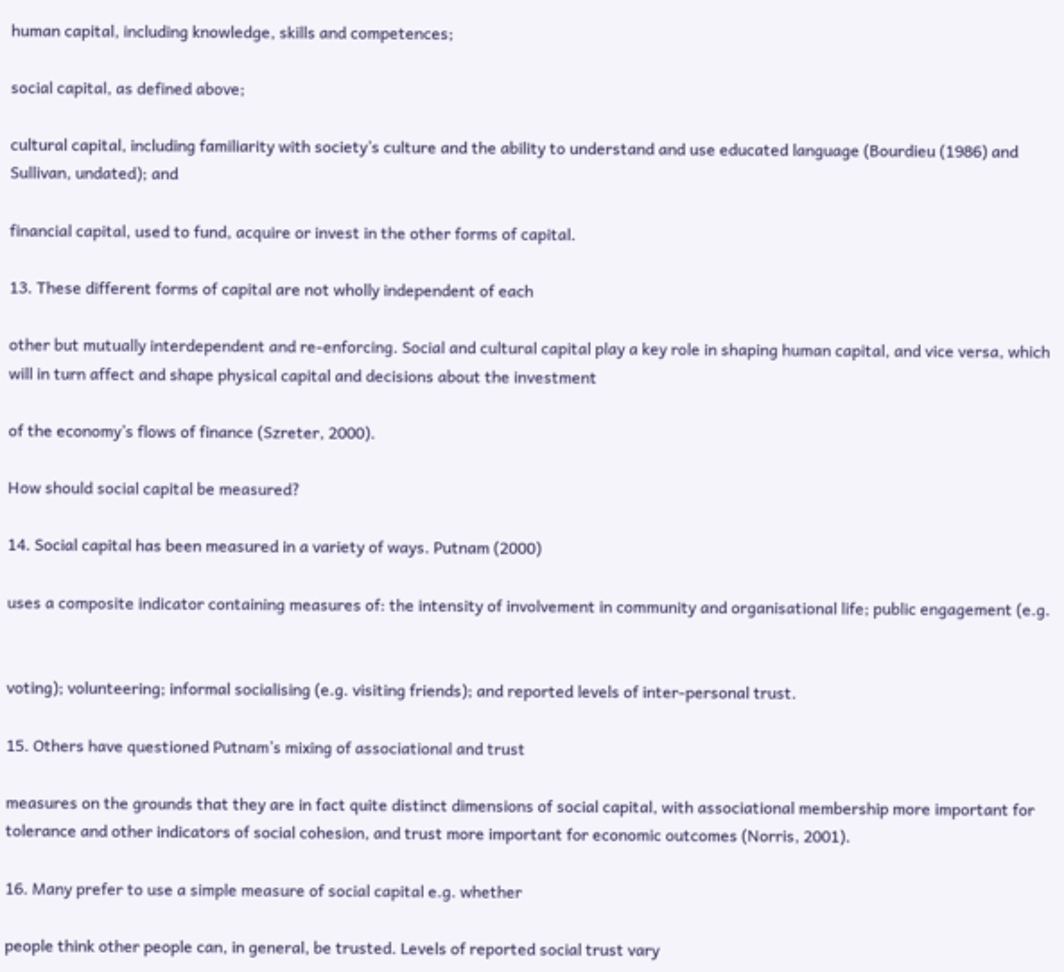human capital, including knowledge, skills and competences;

social capital, as defined above;

cultural capital, including familiarity with society’s culture and the ability to understand and use educated language (Bourdieu (1986) and Sullivan, undated); and

financial capital, used to fund, acquire or invest in the other forms of capital.

13. These different forms of capital are not wholly independent of each

other but mutually interdependent and re-enforcing. Social and cultural capital play a key role in shaping human capital, and vice versa, which will in turn affect and shape physical capital and decisions about the investment

of the economy’s flows of finance (Szreter, 2000).

How should social capital be measured?

14. Social capital has been measured in a variety of ways. Putnam (2000)

uses a composite indicator containing measures of: the intensity of involvement in community and organisational life; public engagement (e.g.


voting); volunteering; informal socialising (e.g. visiting friends); and reported levels of inter-personal trust.

15. Others have questioned Putnam’s mixing of associational and trust

measures on the grounds that they are in fact quite distinct dimensions of social capital, with associational membership more important for tolerance and other indicators of social cohesion, and trust more important for economic outcomes (Norris, 2001).

16. Many prefer to use a simple measure of social capital e.g. whether

people think other people can, in general, be trusted. Levels of reported social trust vary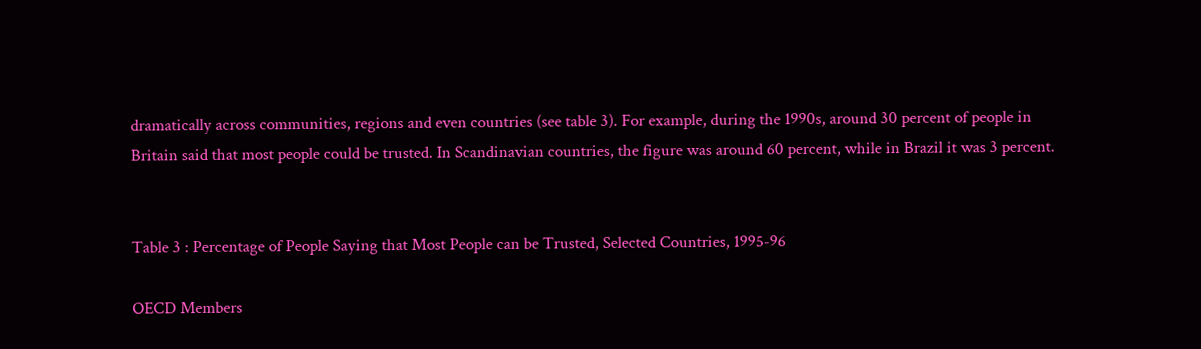dramatically across communities, regions and even countries (see table 3). For example, during the 1990s, around 30 percent of people in Britain said that most people could be trusted. In Scandinavian countries, the figure was around 60 percent, while in Brazil it was 3 percent.


Table 3 : Percentage of People Saying that Most People can be Trusted, Selected Countries, 1995-96

OECD Members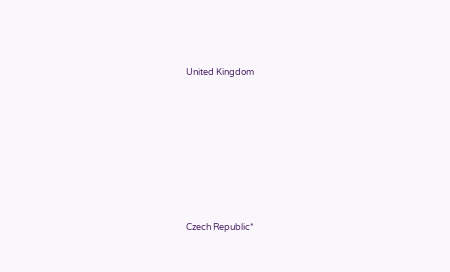United Kingdom








Czech Republic*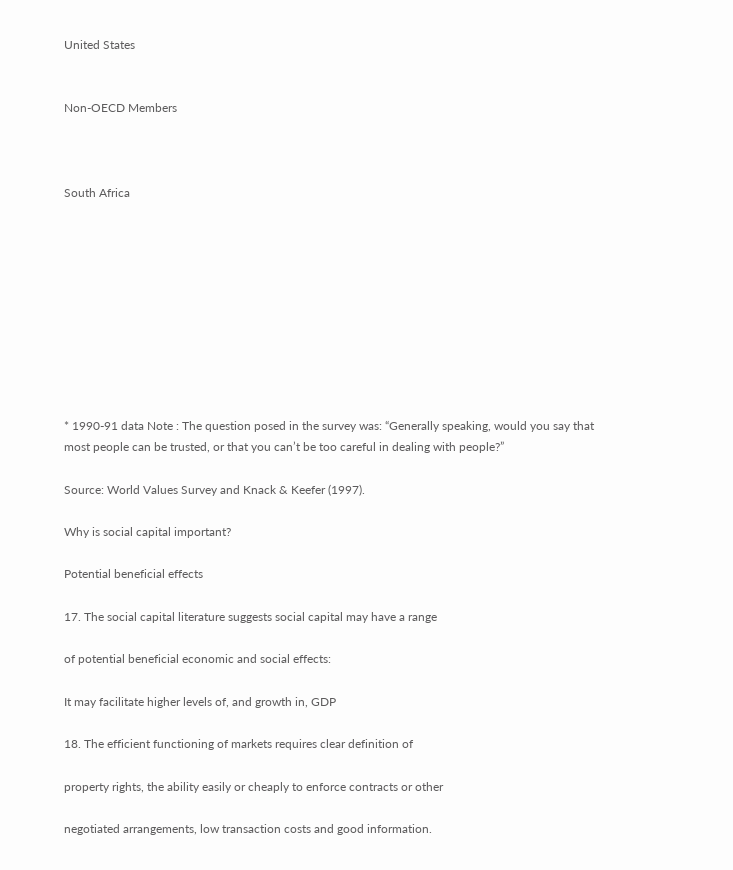United States


Non-OECD Members



South Africa










* 1990-91 data Note : The question posed in the survey was: “Generally speaking, would you say that most people can be trusted, or that you can’t be too careful in dealing with people?”

Source: World Values Survey and Knack & Keefer (1997).

Why is social capital important?

Potential beneficial effects

17. The social capital literature suggests social capital may have a range

of potential beneficial economic and social effects:

It may facilitate higher levels of, and growth in, GDP

18. The efficient functioning of markets requires clear definition of

property rights, the ability easily or cheaply to enforce contracts or other

negotiated arrangements, low transaction costs and good information.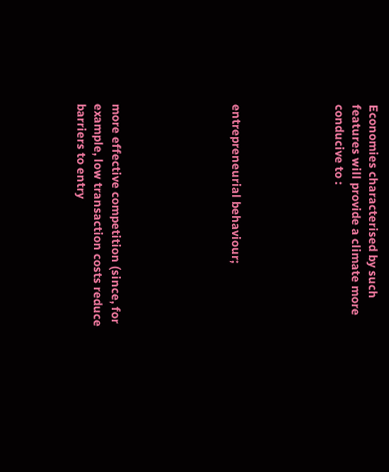Economies characterised by such features will provide a climate more conducive to :





entrepreneurial behaviour;






more effective competition (since, for example, low transaction costs reduce barriers to entry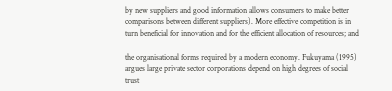by new suppliers and good information allows consumers to make better comparisons between different suppliers). More effective competition is in turn beneficial for innovation and for the efficient allocation of resources; and

the organisational forms required by a modern economy. Fukuyama (1995) argues large private sector corporations depend on high degrees of social trust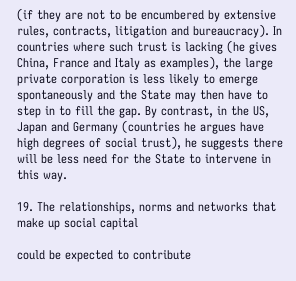(if they are not to be encumbered by extensive rules, contracts, litigation and bureaucracy). In countries where such trust is lacking (he gives China, France and Italy as examples), the large private corporation is less likely to emerge spontaneously and the State may then have to step in to fill the gap. By contrast, in the US, Japan and Germany (countries he argues have high degrees of social trust), he suggests there will be less need for the State to intervene in this way.

19. The relationships, norms and networks that make up social capital

could be expected to contribute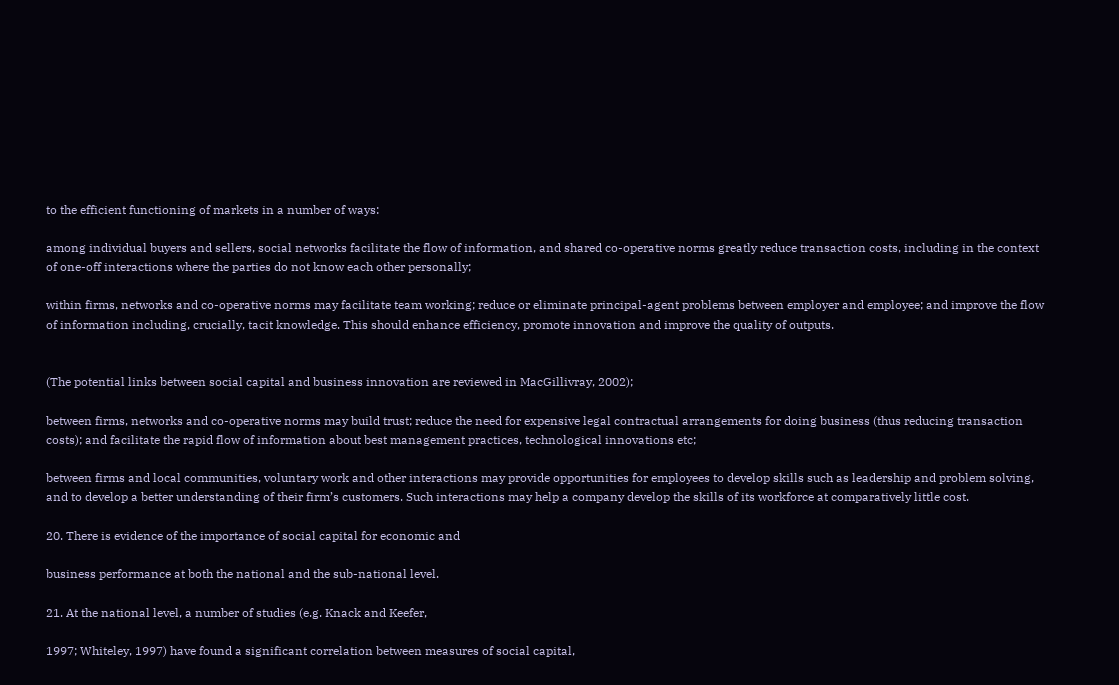to the efficient functioning of markets in a number of ways:

among individual buyers and sellers, social networks facilitate the flow of information, and shared co-operative norms greatly reduce transaction costs, including in the context of one-off interactions where the parties do not know each other personally;

within firms, networks and co-operative norms may facilitate team working; reduce or eliminate principal-agent problems between employer and employee; and improve the flow of information including, crucially, tacit knowledge. This should enhance efficiency, promote innovation and improve the quality of outputs.


(The potential links between social capital and business innovation are reviewed in MacGillivray, 2002);

between firms, networks and co-operative norms may build trust; reduce the need for expensive legal contractual arrangements for doing business (thus reducing transaction costs); and facilitate the rapid flow of information about best management practices, technological innovations etc;

between firms and local communities, voluntary work and other interactions may provide opportunities for employees to develop skills such as leadership and problem solving, and to develop a better understanding of their firm’s customers. Such interactions may help a company develop the skills of its workforce at comparatively little cost.

20. There is evidence of the importance of social capital for economic and

business performance at both the national and the sub-national level.

21. At the national level, a number of studies (e.g. Knack and Keefer,

1997; Whiteley, 1997) have found a significant correlation between measures of social capital,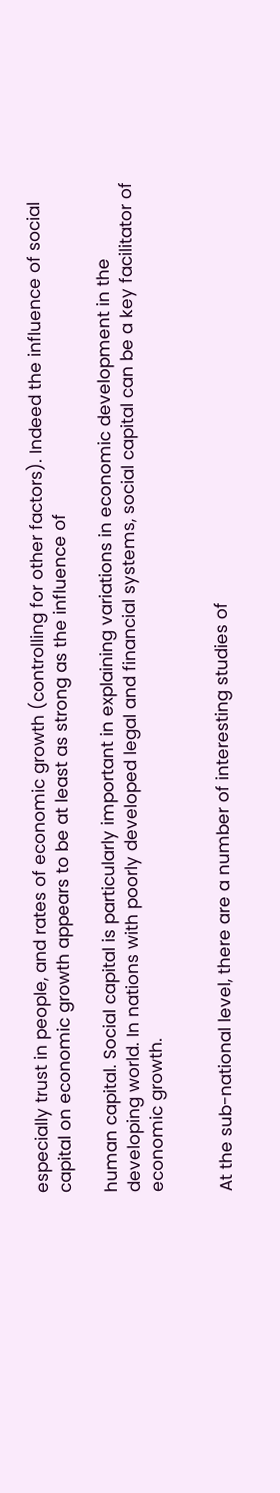especially trust in people, and rates of economic growth (controlling for other factors). Indeed the influence of social capital on economic growth appears to be at least as strong as the influence of

human capital. Social capital is particularly important in explaining variations in economic development in the developing world. In nations with poorly developed legal and financial systems, social capital can be a key facilitator of economic growth.


At the sub-national level, there are a number of interesting studies of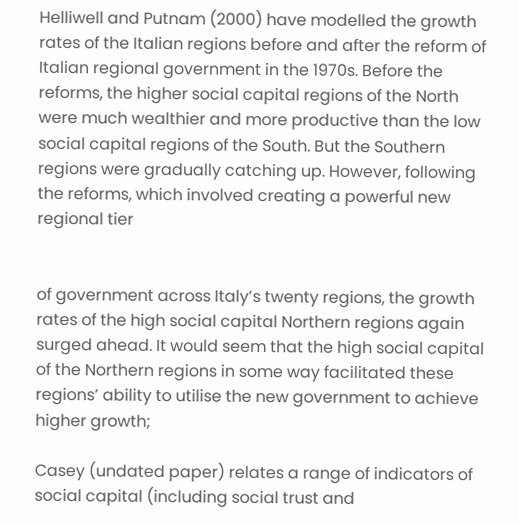Helliwell and Putnam (2000) have modelled the growth rates of the Italian regions before and after the reform of Italian regional government in the 1970s. Before the reforms, the higher social capital regions of the North were much wealthier and more productive than the low social capital regions of the South. But the Southern regions were gradually catching up. However, following the reforms, which involved creating a powerful new regional tier


of government across Italy’s twenty regions, the growth rates of the high social capital Northern regions again surged ahead. It would seem that the high social capital of the Northern regions in some way facilitated these regions’ ability to utilise the new government to achieve higher growth;

Casey (undated paper) relates a range of indicators of social capital (including social trust and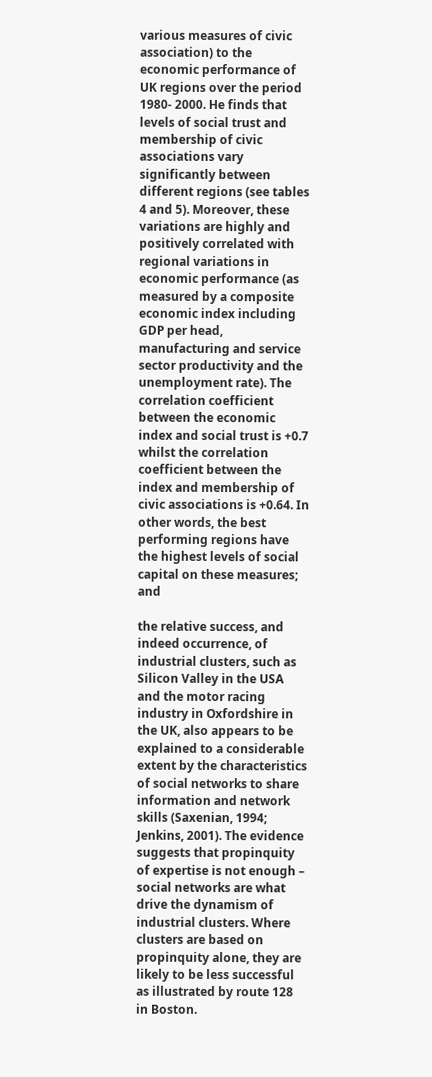various measures of civic association) to the economic performance of UK regions over the period 1980- 2000. He finds that levels of social trust and membership of civic associations vary significantly between different regions (see tables 4 and 5). Moreover, these variations are highly and positively correlated with regional variations in economic performance (as measured by a composite economic index including GDP per head, manufacturing and service sector productivity and the unemployment rate). The correlation coefficient between the economic index and social trust is +0.7 whilst the correlation coefficient between the index and membership of civic associations is +0.64. In other words, the best performing regions have the highest levels of social capital on these measures; and

the relative success, and indeed occurrence, of industrial clusters, such as Silicon Valley in the USA and the motor racing industry in Oxfordshire in the UK, also appears to be explained to a considerable extent by the characteristics of social networks to share information and network skills (Saxenian, 1994; Jenkins, 2001). The evidence suggests that propinquity of expertise is not enough – social networks are what drive the dynamism of industrial clusters. Where clusters are based on propinquity alone, they are likely to be less successful as illustrated by route 128 in Boston.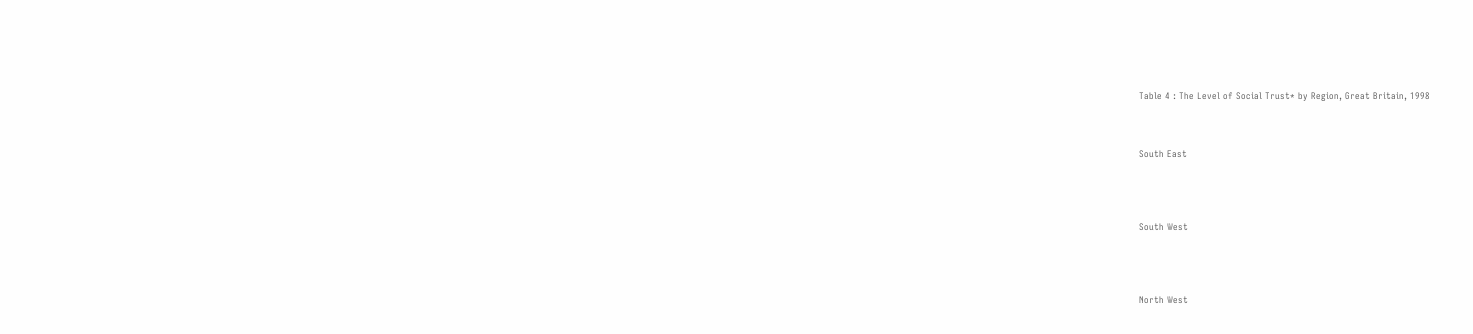Table 4 : The Level of Social Trust* by Region, Great Britain, 1998



South East




South West




North West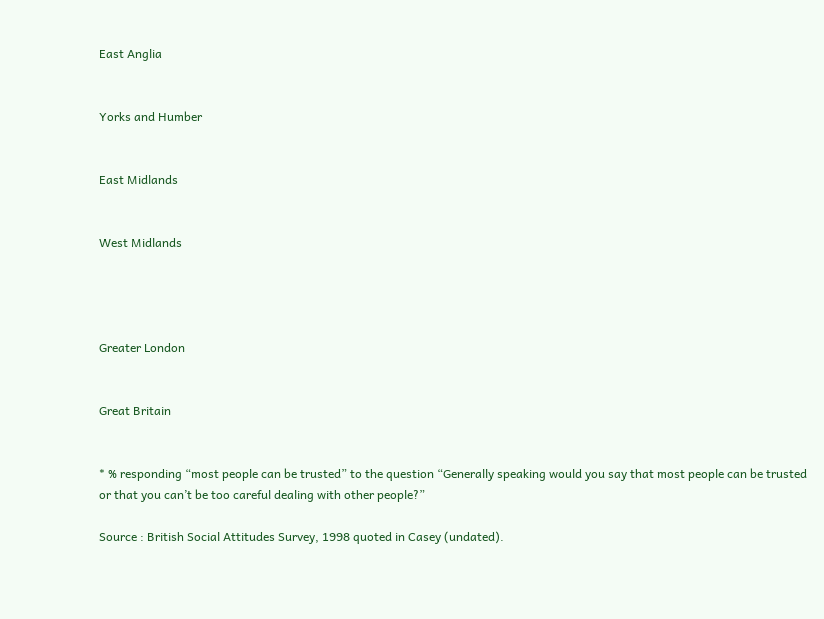East Anglia


Yorks and Humber


East Midlands


West Midlands




Greater London


Great Britain


* % responding “most people can be trusted” to the question “Generally speaking would you say that most people can be trusted or that you can’t be too careful dealing with other people?”

Source : British Social Attitudes Survey, 1998 quoted in Casey (undated).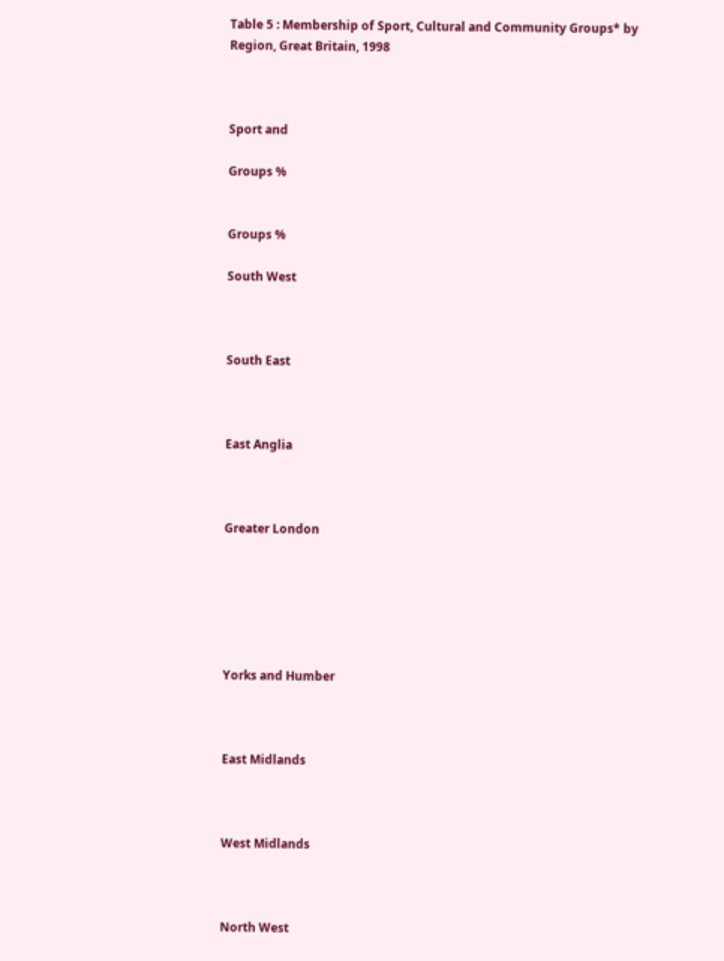Table 5 : Membership of Sport, Cultural and Community Groups* by Region, Great Britain, 1998



Sport and

Groups %


Groups %

South West



South East



East Anglia



Greater London






Yorks and Humber



East Midlands



West Midlands



North West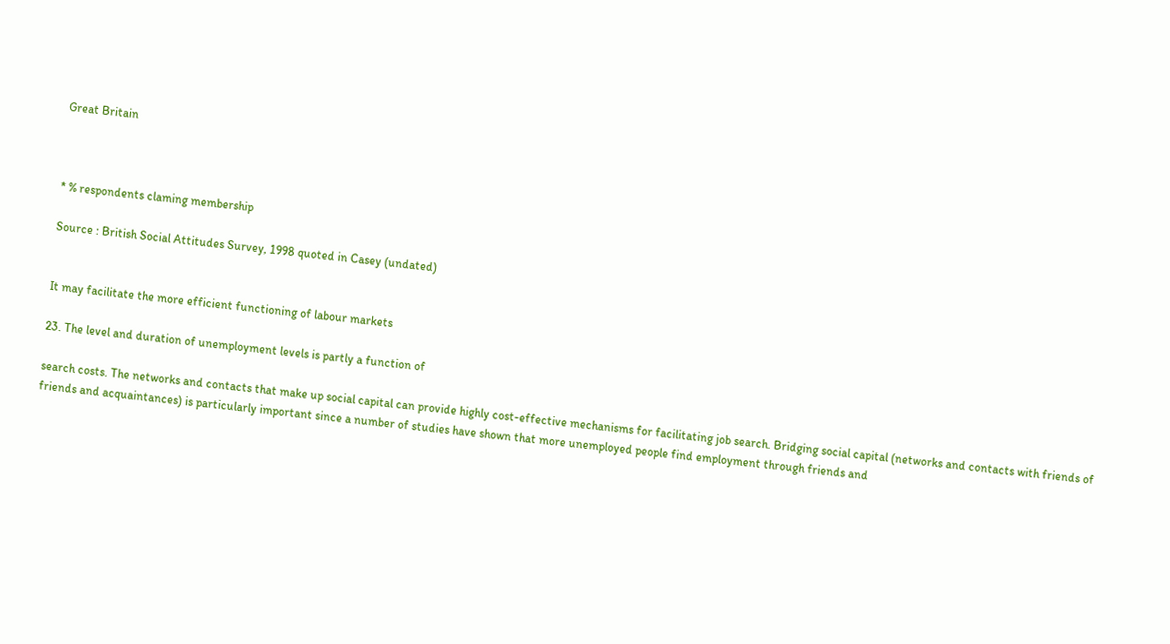Great Britain



* % respondents claming membership

Source : British Social Attitudes Survey, 1998 quoted in Casey (undated)


It may facilitate the more efficient functioning of labour markets

23. The level and duration of unemployment levels is partly a function of

search costs. The networks and contacts that make up social capital can provide highly cost-effective mechanisms for facilitating job search. Bridging social capital (networks and contacts with friends of friends and acquaintances) is particularly important since a number of studies have shown that more unemployed people find employment through friends and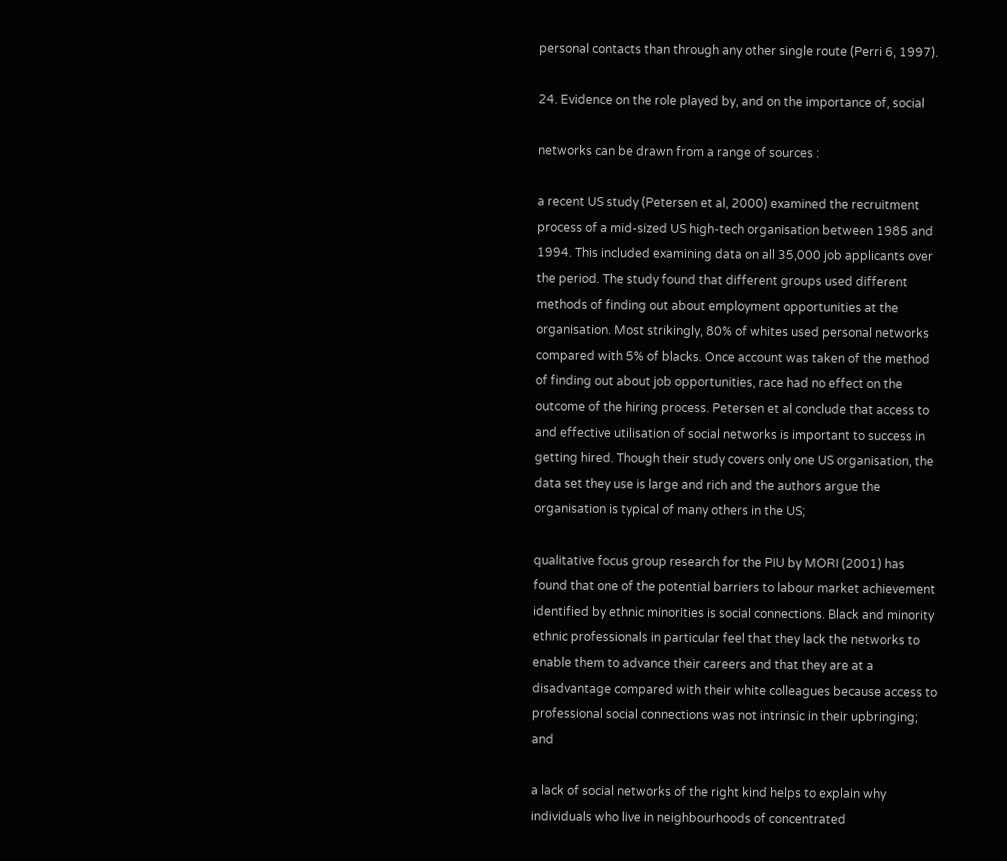personal contacts than through any other single route (Perri 6, 1997).

24. Evidence on the role played by, and on the importance of, social

networks can be drawn from a range of sources :

a recent US study (Petersen et al, 2000) examined the recruitment process of a mid-sized US high-tech organisation between 1985 and 1994. This included examining data on all 35,000 job applicants over the period. The study found that different groups used different methods of finding out about employment opportunities at the organisation. Most strikingly, 80% of whites used personal networks compared with 5% of blacks. Once account was taken of the method of finding out about job opportunities, race had no effect on the outcome of the hiring process. Petersen et al conclude that access to and effective utilisation of social networks is important to success in getting hired. Though their study covers only one US organisation, the data set they use is large and rich and the authors argue the organisation is typical of many others in the US;

qualitative focus group research for the PIU by MORI (2001) has found that one of the potential barriers to labour market achievement identified by ethnic minorities is social connections. Black and minority ethnic professionals in particular feel that they lack the networks to enable them to advance their careers and that they are at a disadvantage compared with their white colleagues because access to professional social connections was not intrinsic in their upbringing; and

a lack of social networks of the right kind helps to explain why individuals who live in neighbourhoods of concentrated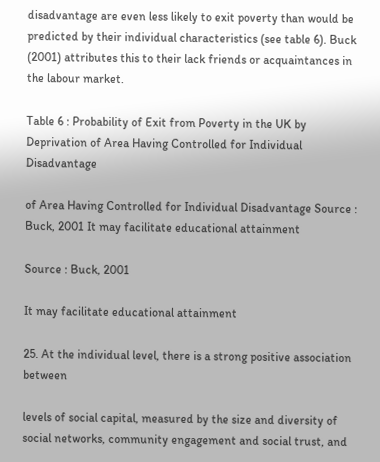disadvantage are even less likely to exit poverty than would be predicted by their individual characteristics (see table 6). Buck (2001) attributes this to their lack friends or acquaintances in the labour market.

Table 6 : Probability of Exit from Poverty in the UK by Deprivation of Area Having Controlled for Individual Disadvantage

of Area Having Controlled for Individual Disadvantage Source : Buck, 2001 It may facilitate educational attainment

Source : Buck, 2001

It may facilitate educational attainment

25. At the individual level, there is a strong positive association between

levels of social capital, measured by the size and diversity of social networks, community engagement and social trust, and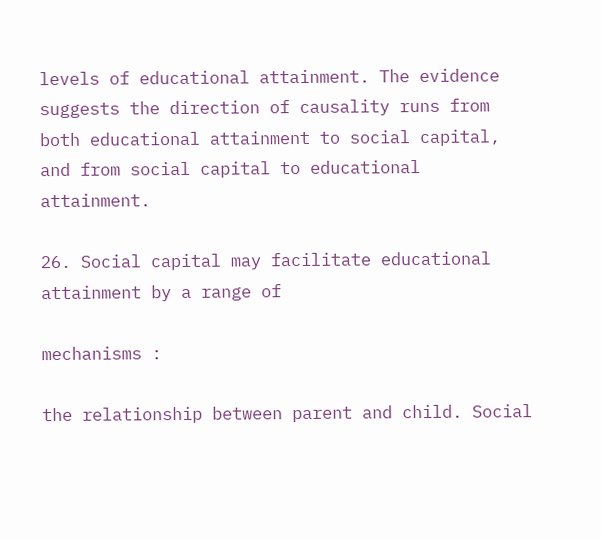levels of educational attainment. The evidence suggests the direction of causality runs from both educational attainment to social capital, and from social capital to educational attainment.

26. Social capital may facilitate educational attainment by a range of

mechanisms :

the relationship between parent and child. Social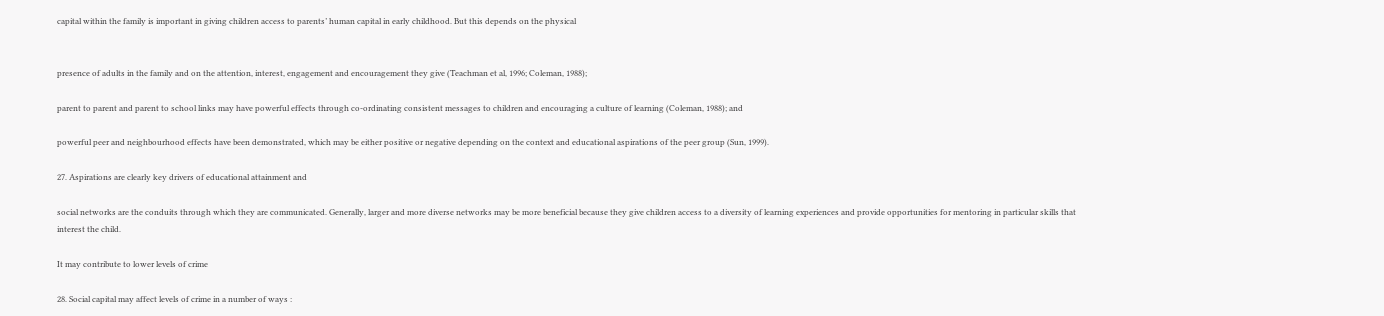capital within the family is important in giving children access to parents’ human capital in early childhood. But this depends on the physical


presence of adults in the family and on the attention, interest, engagement and encouragement they give (Teachman et al, 1996; Coleman, 1988);

parent to parent and parent to school links may have powerful effects through co-ordinating consistent messages to children and encouraging a culture of learning (Coleman, 1988); and

powerful peer and neighbourhood effects have been demonstrated, which may be either positive or negative depending on the context and educational aspirations of the peer group (Sun, 1999).

27. Aspirations are clearly key drivers of educational attainment and

social networks are the conduits through which they are communicated. Generally, larger and more diverse networks may be more beneficial because they give children access to a diversity of learning experiences and provide opportunities for mentoring in particular skills that interest the child.

It may contribute to lower levels of crime

28. Social capital may affect levels of crime in a number of ways :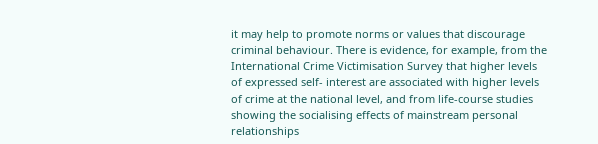it may help to promote norms or values that discourage criminal behaviour. There is evidence, for example, from the International Crime Victimisation Survey that higher levels of expressed self- interest are associated with higher levels of crime at the national level, and from life-course studies showing the socialising effects of mainstream personal relationships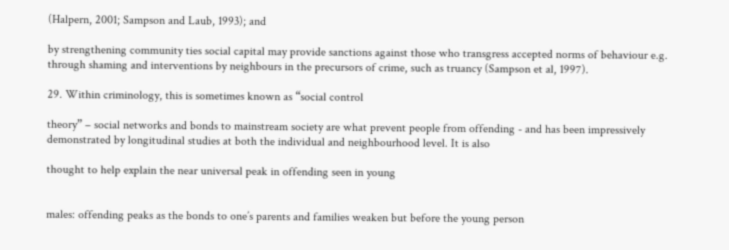(Halpern, 2001; Sampson and Laub, 1993); and

by strengthening community ties social capital may provide sanctions against those who transgress accepted norms of behaviour e.g. through shaming and interventions by neighbours in the precursors of crime, such as truancy (Sampson et al, 1997).

29. Within criminology, this is sometimes known as “social control

theory” – social networks and bonds to mainstream society are what prevent people from offending - and has been impressively demonstrated by longitudinal studies at both the individual and neighbourhood level. It is also

thought to help explain the near universal peak in offending seen in young


males: offending peaks as the bonds to one’s parents and families weaken but before the young person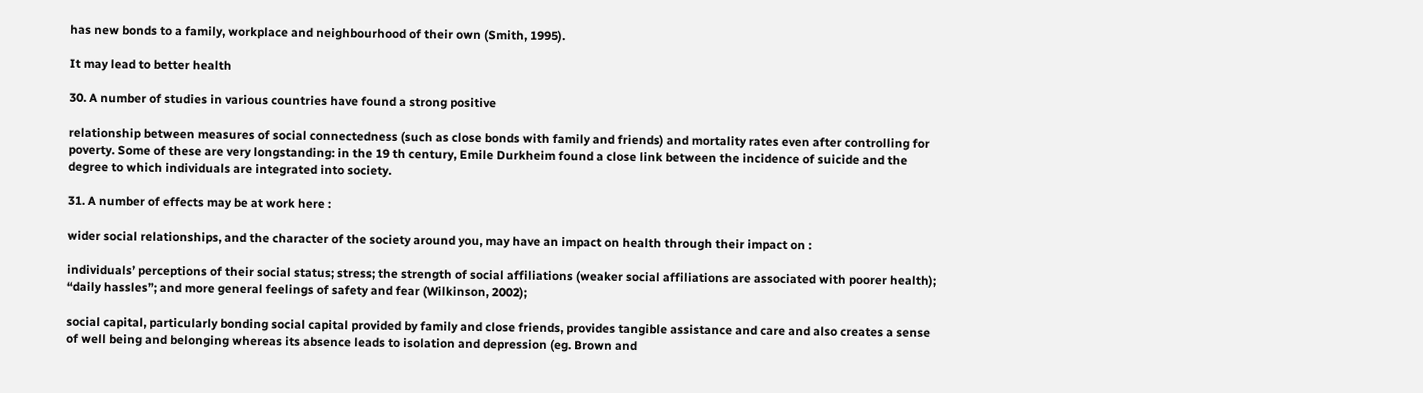has new bonds to a family, workplace and neighbourhood of their own (Smith, 1995).

It may lead to better health

30. A number of studies in various countries have found a strong positive

relationship between measures of social connectedness (such as close bonds with family and friends) and mortality rates even after controlling for poverty. Some of these are very longstanding: in the 19 th century, Emile Durkheim found a close link between the incidence of suicide and the degree to which individuals are integrated into society.

31. A number of effects may be at work here :

wider social relationships, and the character of the society around you, may have an impact on health through their impact on :

individuals’ perceptions of their social status; stress; the strength of social affiliations (weaker social affiliations are associated with poorer health); “daily hassles”; and more general feelings of safety and fear (Wilkinson, 2002);

social capital, particularly bonding social capital provided by family and close friends, provides tangible assistance and care and also creates a sense of well being and belonging whereas its absence leads to isolation and depression (eg. Brown and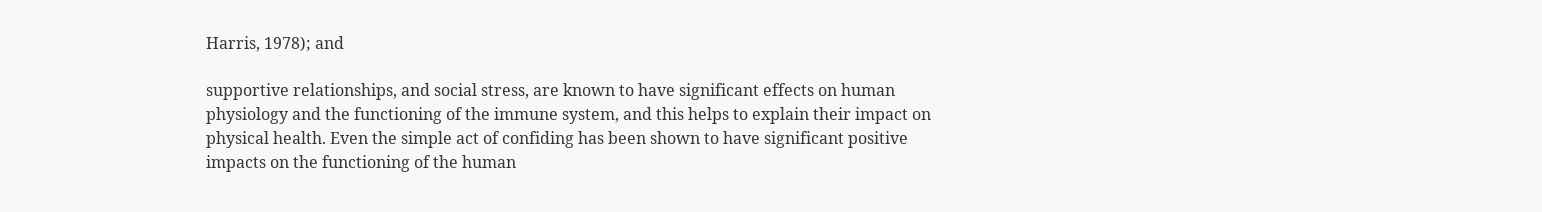Harris, 1978); and

supportive relationships, and social stress, are known to have significant effects on human physiology and the functioning of the immune system, and this helps to explain their impact on physical health. Even the simple act of confiding has been shown to have significant positive impacts on the functioning of the human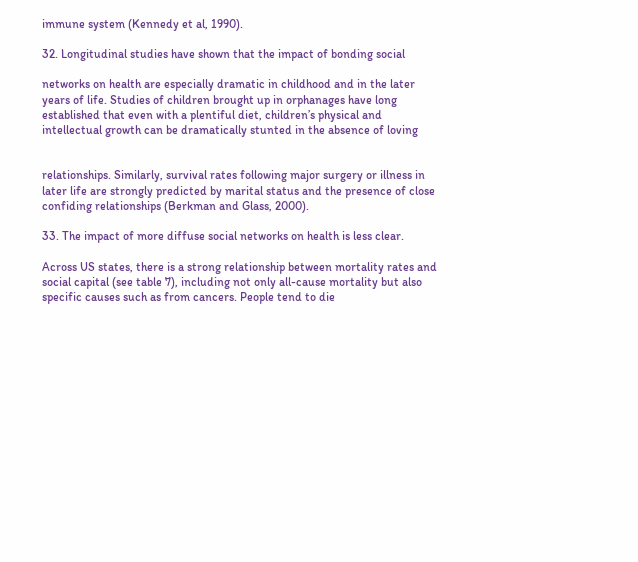immune system (Kennedy et al, 1990).

32. Longitudinal studies have shown that the impact of bonding social

networks on health are especially dramatic in childhood and in the later years of life. Studies of children brought up in orphanages have long established that even with a plentiful diet, children’s physical and intellectual growth can be dramatically stunted in the absence of loving


relationships. Similarly, survival rates following major surgery or illness in later life are strongly predicted by marital status and the presence of close confiding relationships (Berkman and Glass, 2000).

33. The impact of more diffuse social networks on health is less clear.

Across US states, there is a strong relationship between mortality rates and social capital (see table 7), including not only all-cause mortality but also specific causes such as from cancers. People tend to die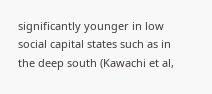significantly younger in low social capital states such as in the deep south (Kawachi et al,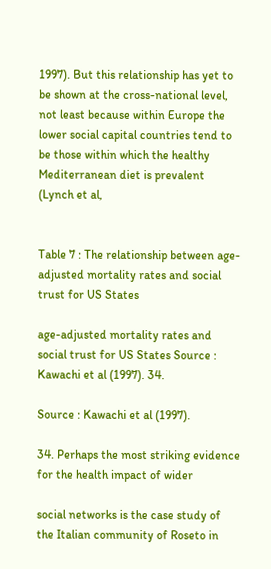1997). But this relationship has yet to be shown at the cross-national level, not least because within Europe the lower social capital countries tend to be those within which the healthy Mediterranean diet is prevalent (Lynch et al,


Table 7 : The relationship between age-adjusted mortality rates and social trust for US States

age-adjusted mortality rates and social trust for US States Source : Kawachi et al (1997). 34.

Source : Kawachi et al (1997).

34. Perhaps the most striking evidence for the health impact of wider

social networks is the case study of the Italian community of Roseto in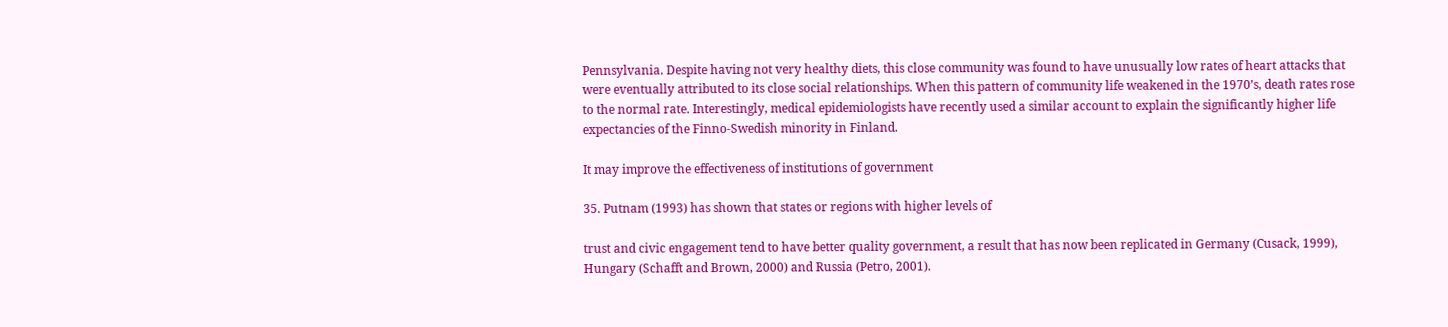Pennsylvania. Despite having not very healthy diets, this close community was found to have unusually low rates of heart attacks that were eventually attributed to its close social relationships. When this pattern of community life weakened in the 1970’s, death rates rose to the normal rate. Interestingly, medical epidemiologists have recently used a similar account to explain the significantly higher life expectancies of the Finno-Swedish minority in Finland.

It may improve the effectiveness of institutions of government

35. Putnam (1993) has shown that states or regions with higher levels of

trust and civic engagement tend to have better quality government, a result that has now been replicated in Germany (Cusack, 1999), Hungary (Schafft and Brown, 2000) and Russia (Petro, 2001).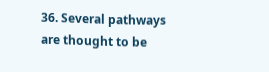36. Several pathways are thought to be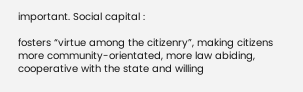important. Social capital :

fosters “virtue among the citizenry”, making citizens more community-orientated, more law abiding, cooperative with the state and willing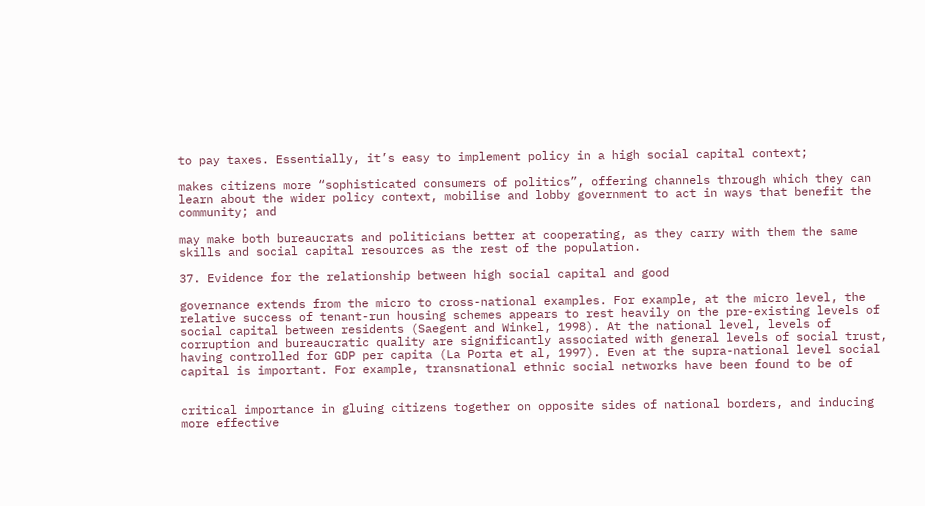to pay taxes. Essentially, it’s easy to implement policy in a high social capital context;

makes citizens more “sophisticated consumers of politics”, offering channels through which they can learn about the wider policy context, mobilise and lobby government to act in ways that benefit the community; and

may make both bureaucrats and politicians better at cooperating, as they carry with them the same skills and social capital resources as the rest of the population.

37. Evidence for the relationship between high social capital and good

governance extends from the micro to cross-national examples. For example, at the micro level, the relative success of tenant-run housing schemes appears to rest heavily on the pre-existing levels of social capital between residents (Saegent and Winkel, 1998). At the national level, levels of corruption and bureaucratic quality are significantly associated with general levels of social trust, having controlled for GDP per capita (La Porta et al, 1997). Even at the supra-national level social capital is important. For example, transnational ethnic social networks have been found to be of


critical importance in gluing citizens together on opposite sides of national borders, and inducing more effective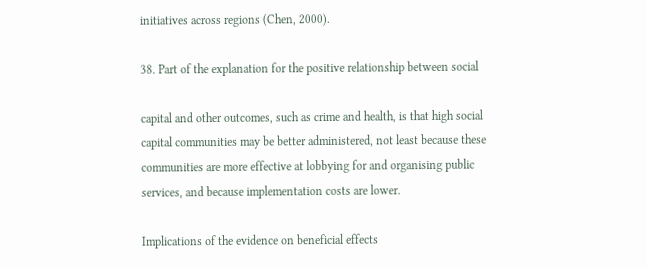initiatives across regions (Chen, 2000).

38. Part of the explanation for the positive relationship between social

capital and other outcomes, such as crime and health, is that high social capital communities may be better administered, not least because these communities are more effective at lobbying for and organising public services, and because implementation costs are lower.

Implications of the evidence on beneficial effects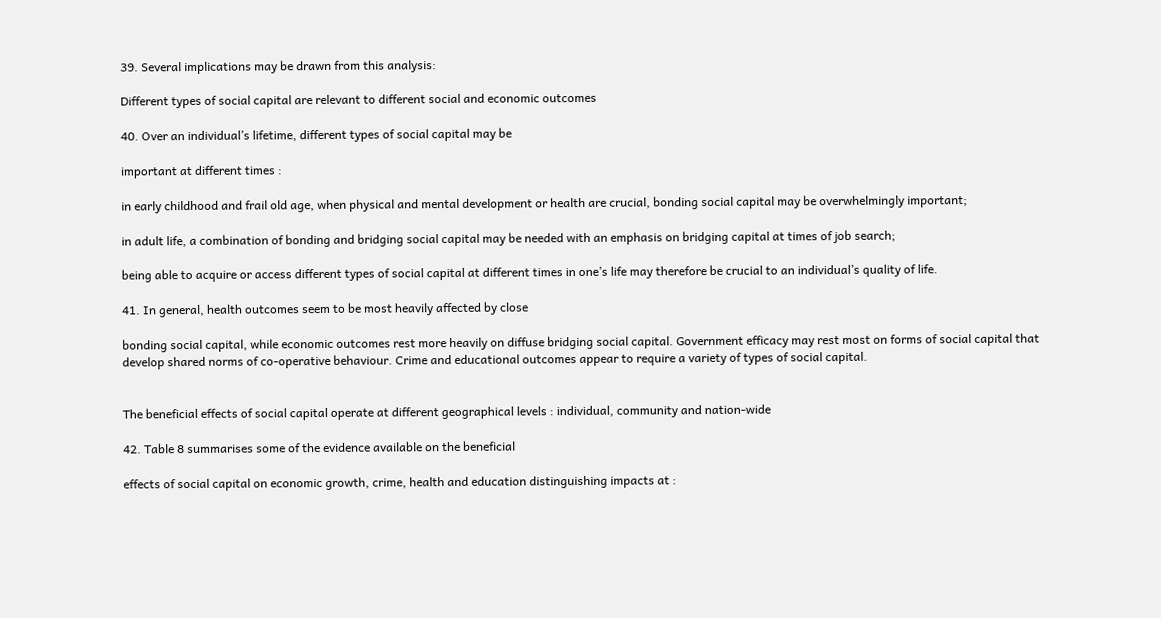39. Several implications may be drawn from this analysis:

Different types of social capital are relevant to different social and economic outcomes

40. Over an individual’s lifetime, different types of social capital may be

important at different times :

in early childhood and frail old age, when physical and mental development or health are crucial, bonding social capital may be overwhelmingly important;

in adult life, a combination of bonding and bridging social capital may be needed with an emphasis on bridging capital at times of job search;

being able to acquire or access different types of social capital at different times in one’s life may therefore be crucial to an individual’s quality of life.

41. In general, health outcomes seem to be most heavily affected by close

bonding social capital, while economic outcomes rest more heavily on diffuse bridging social capital. Government efficacy may rest most on forms of social capital that develop shared norms of co-operative behaviour. Crime and educational outcomes appear to require a variety of types of social capital.


The beneficial effects of social capital operate at different geographical levels : individual, community and nation-wide

42. Table 8 summarises some of the evidence available on the beneficial

effects of social capital on economic growth, crime, health and education distinguishing impacts at :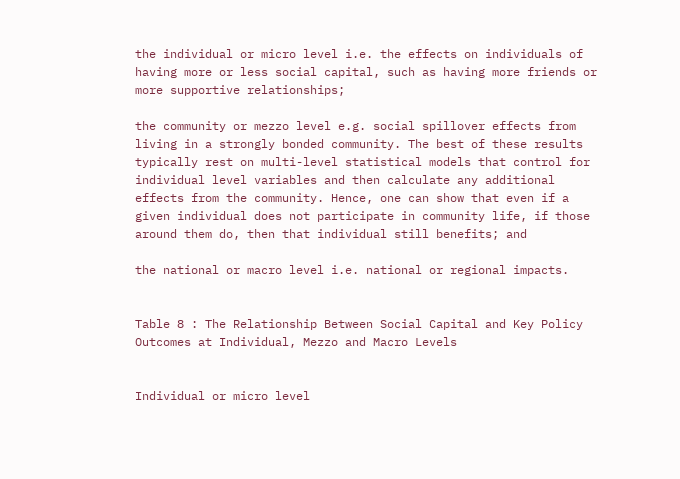the individual or micro level i.e. the effects on individuals of having more or less social capital, such as having more friends or more supportive relationships;

the community or mezzo level e.g. social spillover effects from living in a strongly bonded community. The best of these results typically rest on multi-level statistical models that control for individual level variables and then calculate any additional effects from the community. Hence, one can show that even if a given individual does not participate in community life, if those around them do, then that individual still benefits; and

the national or macro level i.e. national or regional impacts.


Table 8 : The Relationship Between Social Capital and Key Policy Outcomes at Individual, Mezzo and Macro Levels


Individual or micro level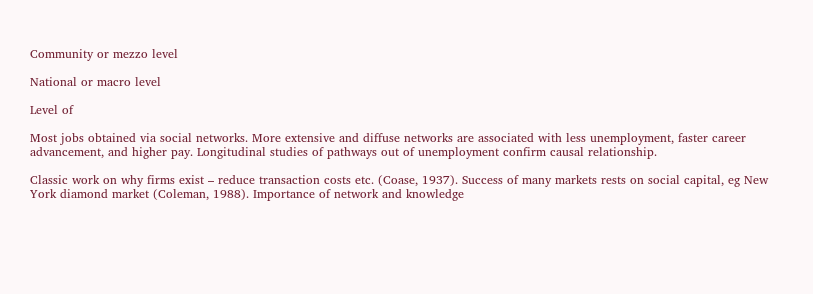Community or mezzo level

National or macro level

Level of

Most jobs obtained via social networks. More extensive and diffuse networks are associated with less unemployment, faster career advancement, and higher pay. Longitudinal studies of pathways out of unemployment confirm causal relationship.

Classic work on why firms exist – reduce transaction costs etc. (Coase, 1937). Success of many markets rests on social capital, eg New York diamond market (Coleman, 1988). Importance of network and knowledge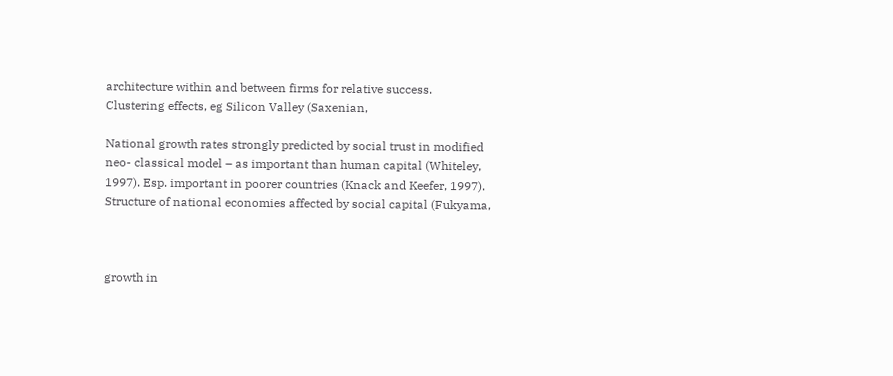architecture within and between firms for relative success. Clustering effects, eg Silicon Valley (Saxenian,

National growth rates strongly predicted by social trust in modified neo- classical model – as important than human capital (Whiteley, 1997). Esp. important in poorer countries (Knack and Keefer, 1997). Structure of national economies affected by social capital (Fukyama,



growth in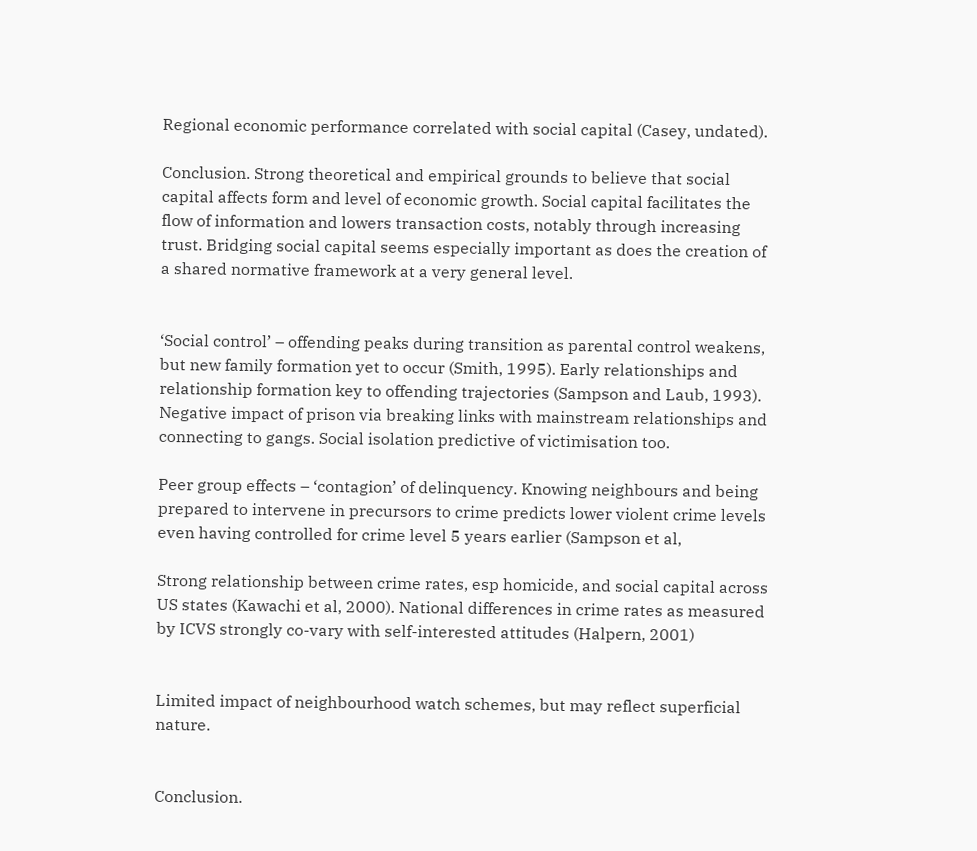Regional economic performance correlated with social capital (Casey, undated).

Conclusion. Strong theoretical and empirical grounds to believe that social capital affects form and level of economic growth. Social capital facilitates the flow of information and lowers transaction costs, notably through increasing trust. Bridging social capital seems especially important as does the creation of a shared normative framework at a very general level.


‘Social control’ – offending peaks during transition as parental control weakens, but new family formation yet to occur (Smith, 1995). Early relationships and relationship formation key to offending trajectories (Sampson and Laub, 1993). Negative impact of prison via breaking links with mainstream relationships and connecting to gangs. Social isolation predictive of victimisation too.

Peer group effects – ‘contagion’ of delinquency. Knowing neighbours and being prepared to intervene in precursors to crime predicts lower violent crime levels even having controlled for crime level 5 years earlier (Sampson et al,

Strong relationship between crime rates, esp homicide, and social capital across US states (Kawachi et al, 2000). National differences in crime rates as measured by ICVS strongly co-vary with self-interested attitudes (Halpern, 2001)


Limited impact of neighbourhood watch schemes, but may reflect superficial nature.


Conclusion.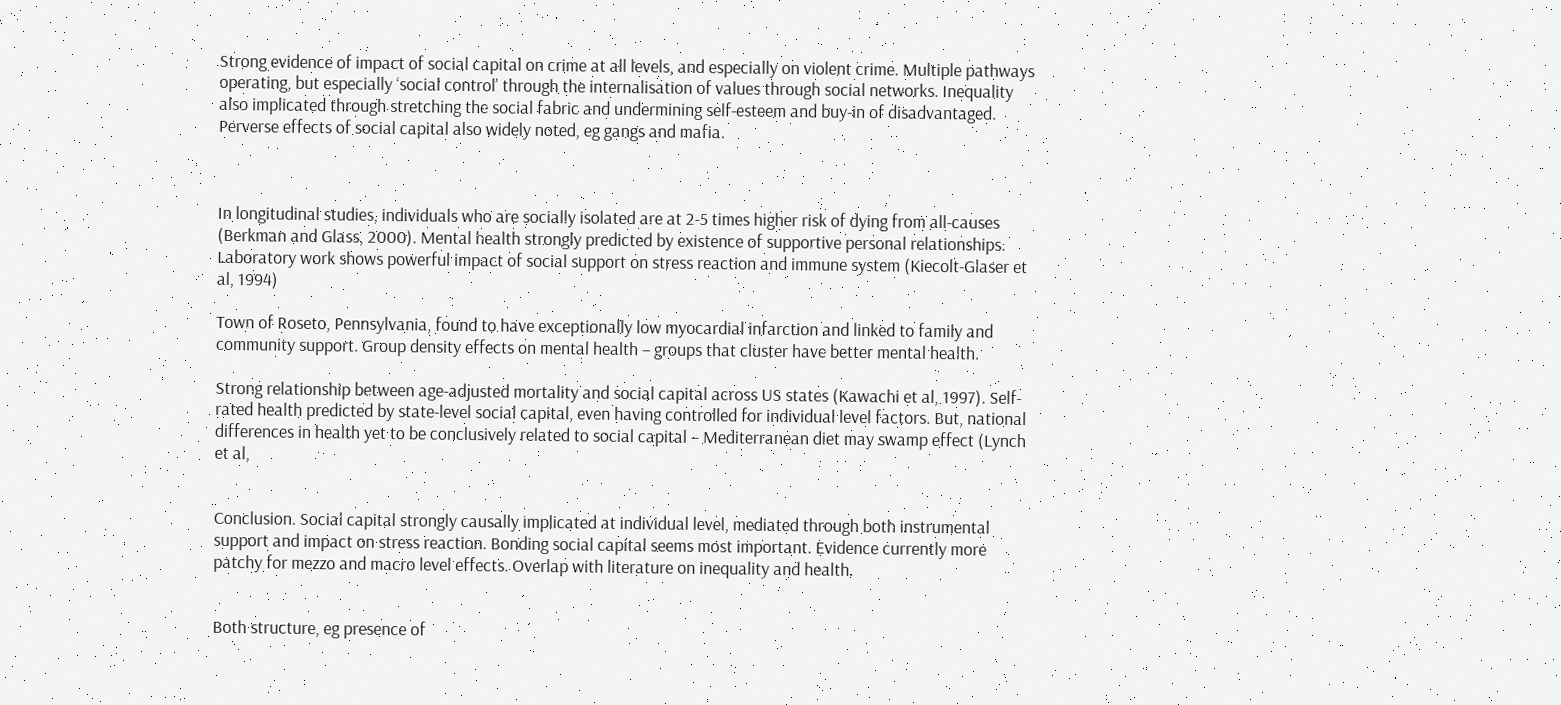Strong evidence of impact of social capital on crime at all levels, and especially on violent crime. Multiple pathways operating, but especially ‘social control’ through the internalisation of values through social networks. Inequality also implicated through stretching the social fabric and undermining self-esteem and buy-in of disadvantaged. Perverse effects of social capital also widely noted, eg gangs and mafia.



In longitudinal studies, individuals who are socially isolated are at 2-5 times higher risk of dying from all-causes (Berkman and Glass, 2000). Mental health strongly predicted by existence of supportive personal relationships. Laboratory work shows powerful impact of social support on stress reaction and immune system (Kiecolt-Glaser et al, 1994)

Town of Roseto, Pennsylvania, found to have exceptionally low myocardial infarction and linked to family and community support. Group density effects on mental health – groups that cluster have better mental health.

Strong relationship between age-adjusted mortality and social capital across US states (Kawachi et al, 1997). Self-rated health predicted by state-level social capital, even having controlled for individual level factors. But, national differences in health yet to be conclusively related to social capital – Mediterranean diet may swamp effect (Lynch et al,


Conclusion. Social capital strongly causally implicated at individual level, mediated through both instrumental support and impact on stress reaction. Bonding social capital seems most important. Evidence currently more patchy for mezzo and macro level effects. Overlap with literature on inequality and health.


Both structure, eg presence of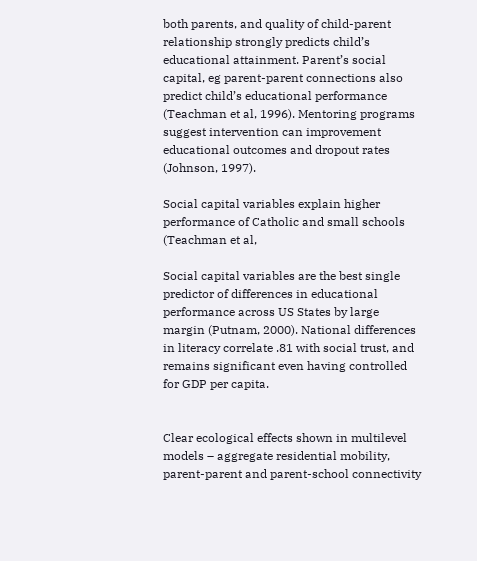both parents, and quality of child-parent relationship strongly predicts child’s educational attainment. Parent’s social capital, eg parent-parent connections also predict child’s educational performance (Teachman et al, 1996). Mentoring programs suggest intervention can improvement educational outcomes and dropout rates (Johnson, 1997).

Social capital variables explain higher performance of Catholic and small schools (Teachman et al,

Social capital variables are the best single predictor of differences in educational performance across US States by large margin (Putnam, 2000). National differences in literacy correlate .81 with social trust, and remains significant even having controlled for GDP per capita.


Clear ecological effects shown in multilevel models – aggregate residential mobility, parent-parent and parent-school connectivity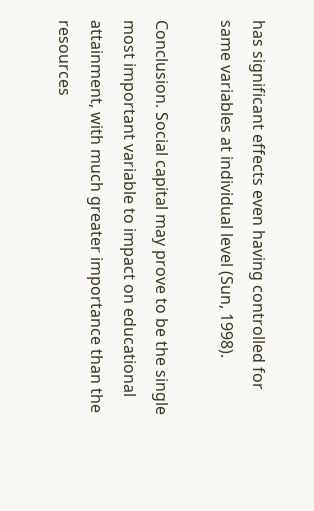has significant effects even having controlled for same variables at individual level (Sun, 1998).

Conclusion. Social capital may prove to be the single most important variable to impact on educational attainment, with much greater importance than the resources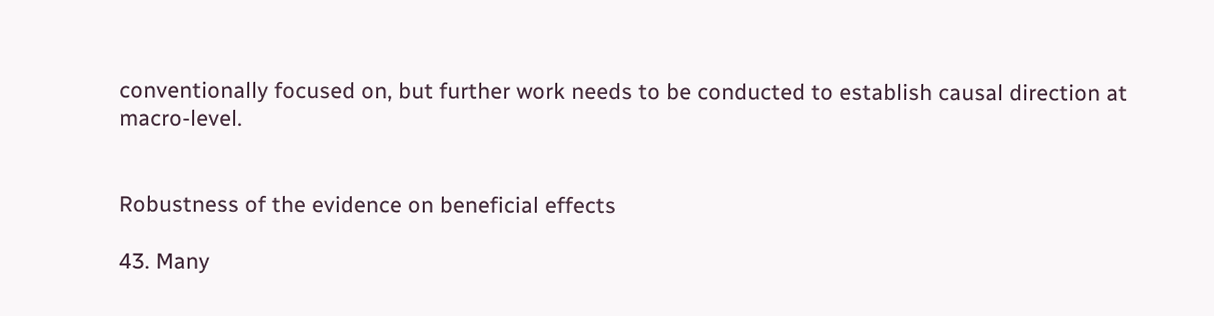conventionally focused on, but further work needs to be conducted to establish causal direction at macro-level.


Robustness of the evidence on beneficial effects

43. Many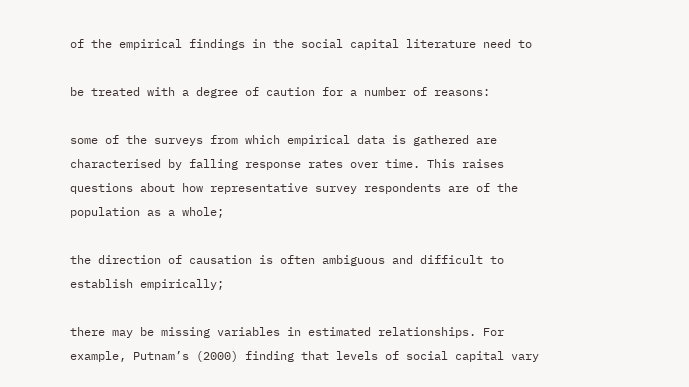of the empirical findings in the social capital literature need to

be treated with a degree of caution for a number of reasons:

some of the surveys from which empirical data is gathered are characterised by falling response rates over time. This raises questions about how representative survey respondents are of the population as a whole;

the direction of causation is often ambiguous and difficult to establish empirically;

there may be missing variables in estimated relationships. For example, Putnam’s (2000) finding that levels of social capital vary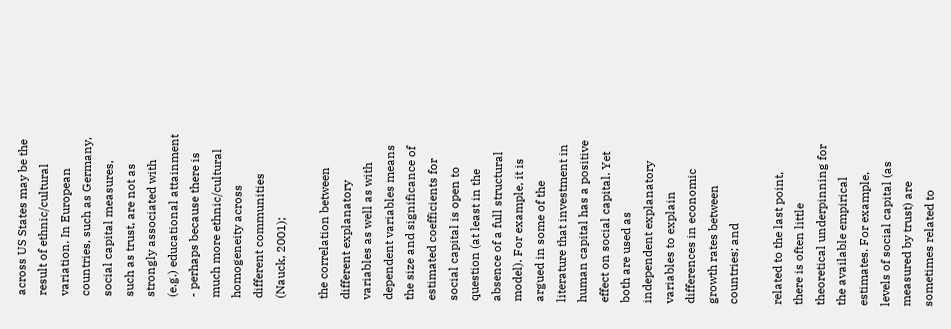across US States may be the result of ethnic/cultural variation. In European countries, such as Germany, social capital measures, such as trust, are not as strongly associated with (e.g.) educational attainment - perhaps because there is much more ethnic/cultural homogeneity across different communities (Nauck, 2001);

the correlation between different explanatory variables as well as with dependent variables means the size and significance of estimated coefficients for social capital is open to question (at least in the absence of a full structural model). For example, it is argued in some of the literature that investment in human capital has a positive effect on social capital. Yet both are used as independent explanatory variables to explain differences in economic growth rates between countries; and

related to the last point, there is often little theoretical underpinning for the available empirical estimates. For example, levels of social capital (as measured by trust) are sometimes related to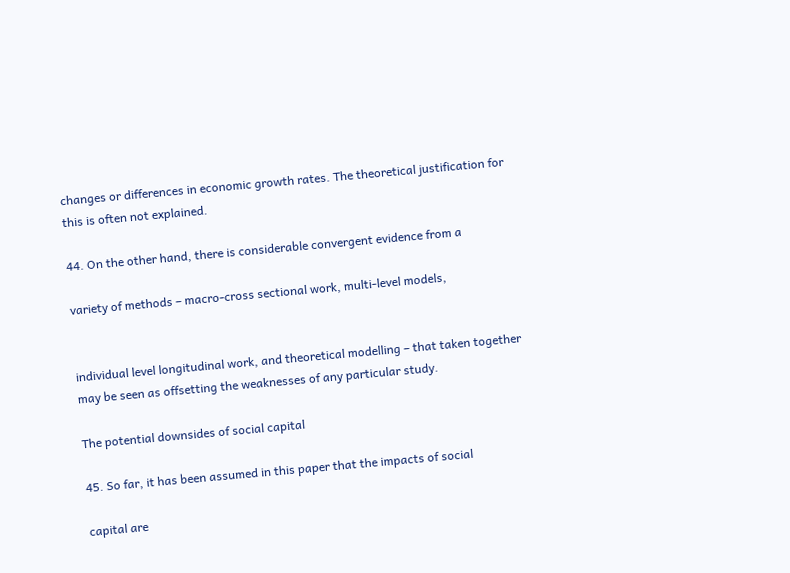changes or differences in economic growth rates. The theoretical justification for this is often not explained.

44. On the other hand, there is considerable convergent evidence from a

variety of methods – macro-cross sectional work, multi-level models,


individual level longitudinal work, and theoretical modelling – that taken together may be seen as offsetting the weaknesses of any particular study.

The potential downsides of social capital

45. So far, it has been assumed in this paper that the impacts of social

capital are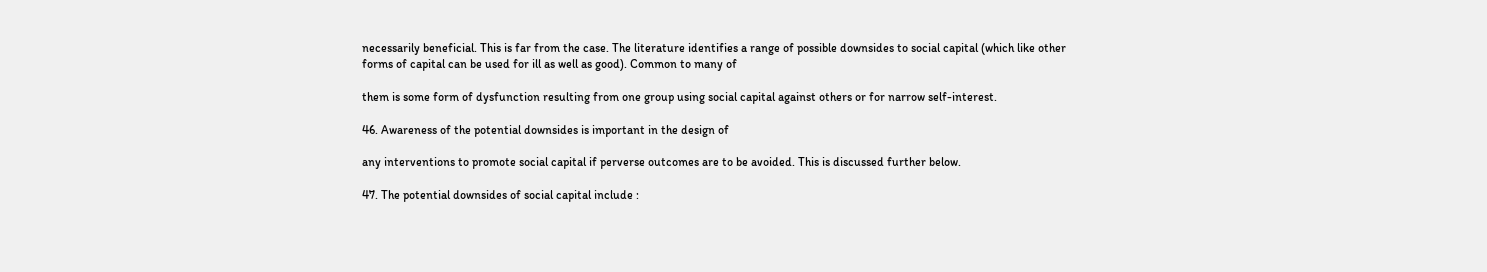necessarily beneficial. This is far from the case. The literature identifies a range of possible downsides to social capital (which like other forms of capital can be used for ill as well as good). Common to many of

them is some form of dysfunction resulting from one group using social capital against others or for narrow self-interest.

46. Awareness of the potential downsides is important in the design of

any interventions to promote social capital if perverse outcomes are to be avoided. This is discussed further below.

47. The potential downsides of social capital include :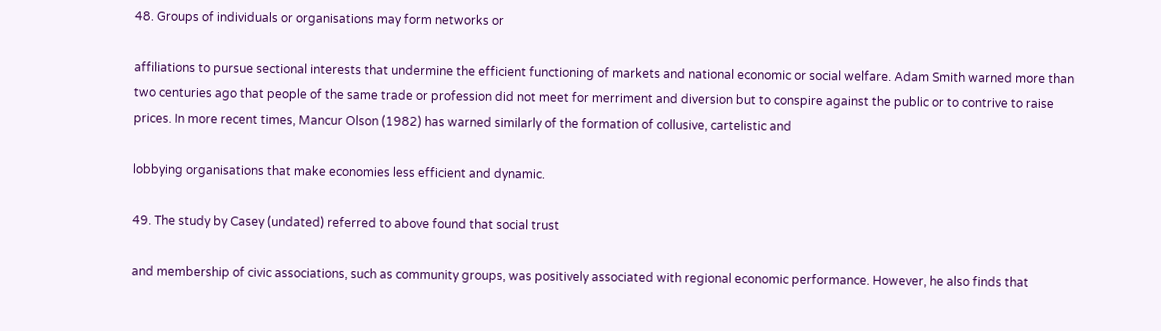48. Groups of individuals or organisations may form networks or

affiliations to pursue sectional interests that undermine the efficient functioning of markets and national economic or social welfare. Adam Smith warned more than two centuries ago that people of the same trade or profession did not meet for merriment and diversion but to conspire against the public or to contrive to raise prices. In more recent times, Mancur Olson (1982) has warned similarly of the formation of collusive, cartelistic and

lobbying organisations that make economies less efficient and dynamic.

49. The study by Casey (undated) referred to above found that social trust

and membership of civic associations, such as community groups, was positively associated with regional economic performance. However, he also finds that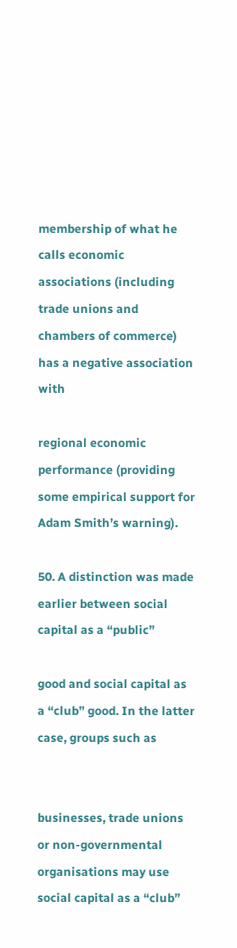membership of what he calls economic associations (including trade unions and chambers of commerce) has a negative association with

regional economic performance (providing some empirical support for Adam Smith’s warning).

50. A distinction was made earlier between social capital as a “public”

good and social capital as a “club” good. In the latter case, groups such as


businesses, trade unions or non-governmental organisations may use social capital as a “club”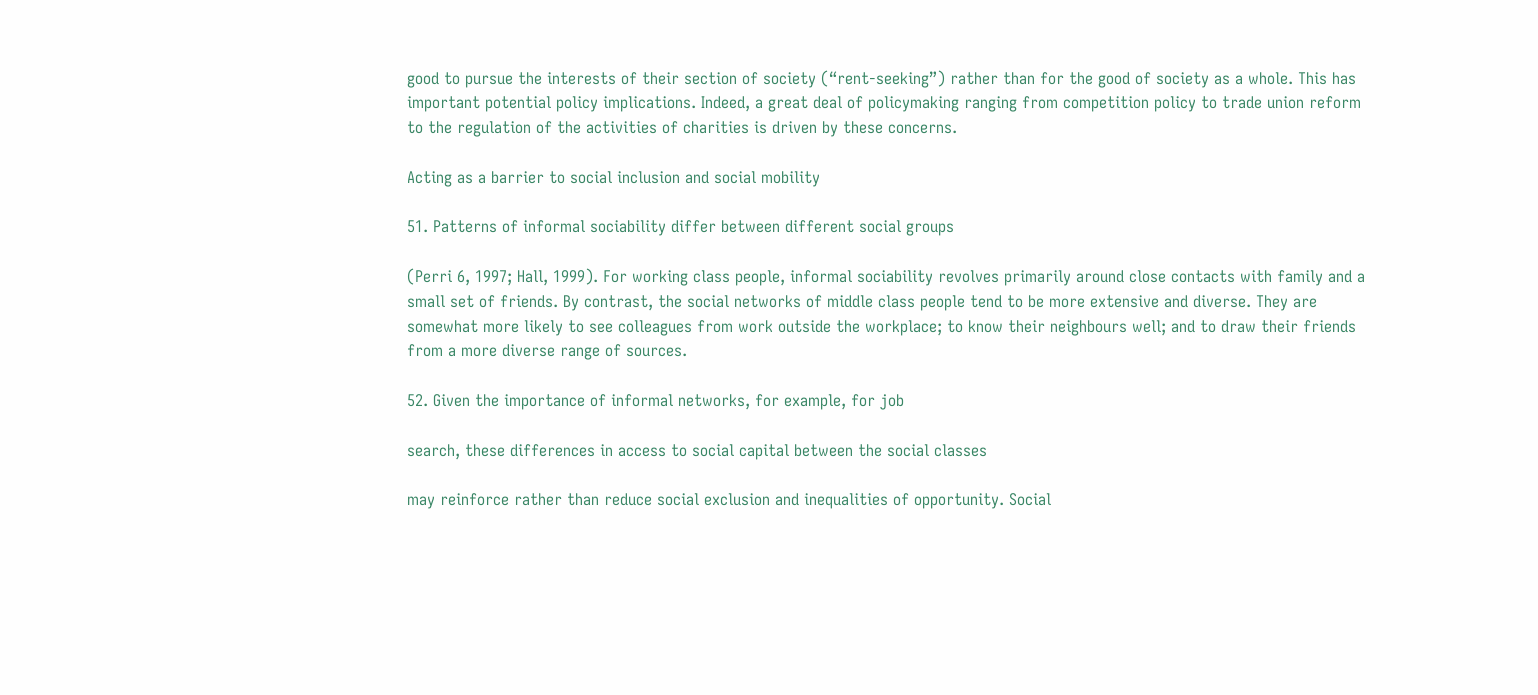good to pursue the interests of their section of society (“rent-seeking”) rather than for the good of society as a whole. This has important potential policy implications. Indeed, a great deal of policymaking ranging from competition policy to trade union reform to the regulation of the activities of charities is driven by these concerns.

Acting as a barrier to social inclusion and social mobility

51. Patterns of informal sociability differ between different social groups

(Perri 6, 1997; Hall, 1999). For working class people, informal sociability revolves primarily around close contacts with family and a small set of friends. By contrast, the social networks of middle class people tend to be more extensive and diverse. They are somewhat more likely to see colleagues from work outside the workplace; to know their neighbours well; and to draw their friends from a more diverse range of sources.

52. Given the importance of informal networks, for example, for job

search, these differences in access to social capital between the social classes

may reinforce rather than reduce social exclusion and inequalities of opportunity. Social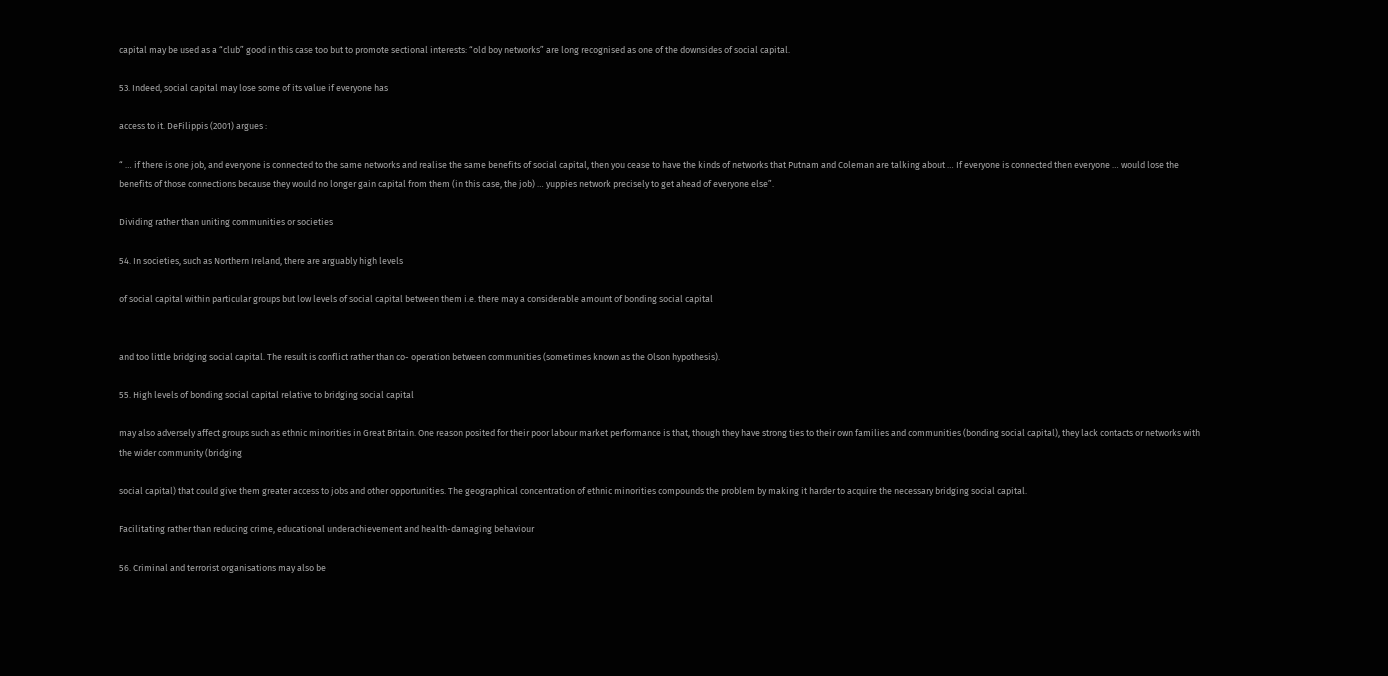capital may be used as a “club” good in this case too but to promote sectional interests: “old boy networks” are long recognised as one of the downsides of social capital.

53. Indeed, social capital may lose some of its value if everyone has

access to it. DeFilippis (2001) argues :

“ … if there is one job, and everyone is connected to the same networks and realise the same benefits of social capital, then you cease to have the kinds of networks that Putnam and Coleman are talking about … If everyone is connected then everyone … would lose the benefits of those connections because they would no longer gain capital from them (in this case, the job) … yuppies network precisely to get ahead of everyone else”.

Dividing rather than uniting communities or societies

54. In societies, such as Northern Ireland, there are arguably high levels

of social capital within particular groups but low levels of social capital between them i.e. there may a considerable amount of bonding social capital


and too little bridging social capital. The result is conflict rather than co- operation between communities (sometimes known as the Olson hypothesis).

55. High levels of bonding social capital relative to bridging social capital

may also adversely affect groups such as ethnic minorities in Great Britain. One reason posited for their poor labour market performance is that, though they have strong ties to their own families and communities (bonding social capital), they lack contacts or networks with the wider community (bridging

social capital) that could give them greater access to jobs and other opportunities. The geographical concentration of ethnic minorities compounds the problem by making it harder to acquire the necessary bridging social capital.

Facilitating rather than reducing crime, educational underachievement and health-damaging behaviour

56. Criminal and terrorist organisations may also be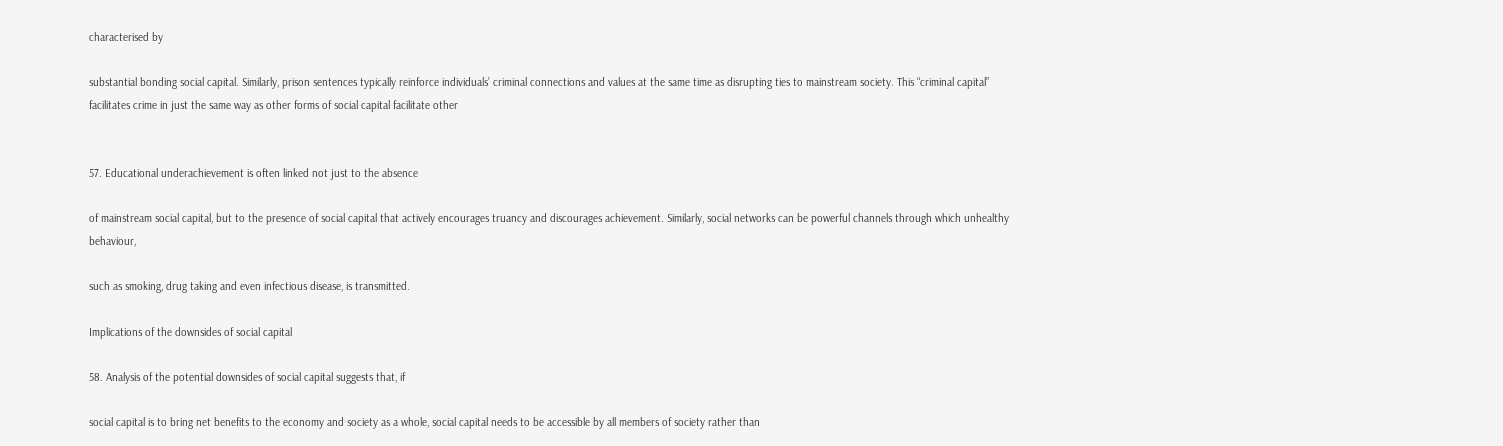characterised by

substantial bonding social capital. Similarly, prison sentences typically reinforce individuals’ criminal connections and values at the same time as disrupting ties to mainstream society. This “criminal capital” facilitates crime in just the same way as other forms of social capital facilitate other


57. Educational underachievement is often linked not just to the absence

of mainstream social capital, but to the presence of social capital that actively encourages truancy and discourages achievement. Similarly, social networks can be powerful channels through which unhealthy behaviour,

such as smoking, drug taking and even infectious disease, is transmitted.

Implications of the downsides of social capital

58. Analysis of the potential downsides of social capital suggests that, if

social capital is to bring net benefits to the economy and society as a whole, social capital needs to be accessible by all members of society rather than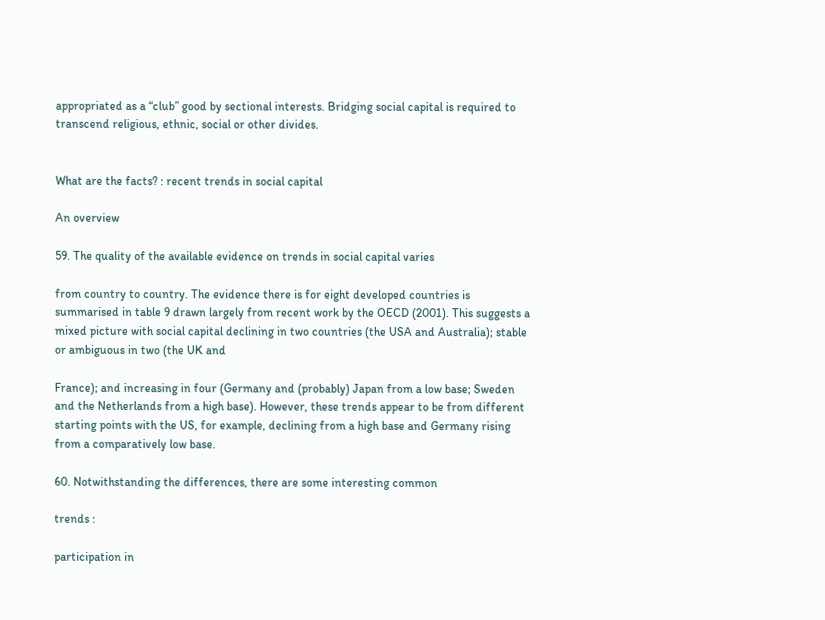appropriated as a “club” good by sectional interests. Bridging social capital is required to transcend religious, ethnic, social or other divides.


What are the facts? : recent trends in social capital

An overview

59. The quality of the available evidence on trends in social capital varies

from country to country. The evidence there is for eight developed countries is summarised in table 9 drawn largely from recent work by the OECD (2001). This suggests a mixed picture with social capital declining in two countries (the USA and Australia); stable or ambiguous in two (the UK and

France); and increasing in four (Germany and (probably) Japan from a low base; Sweden and the Netherlands from a high base). However, these trends appear to be from different starting points with the US, for example, declining from a high base and Germany rising from a comparatively low base.

60. Notwithstanding the differences, there are some interesting common

trends :

participation in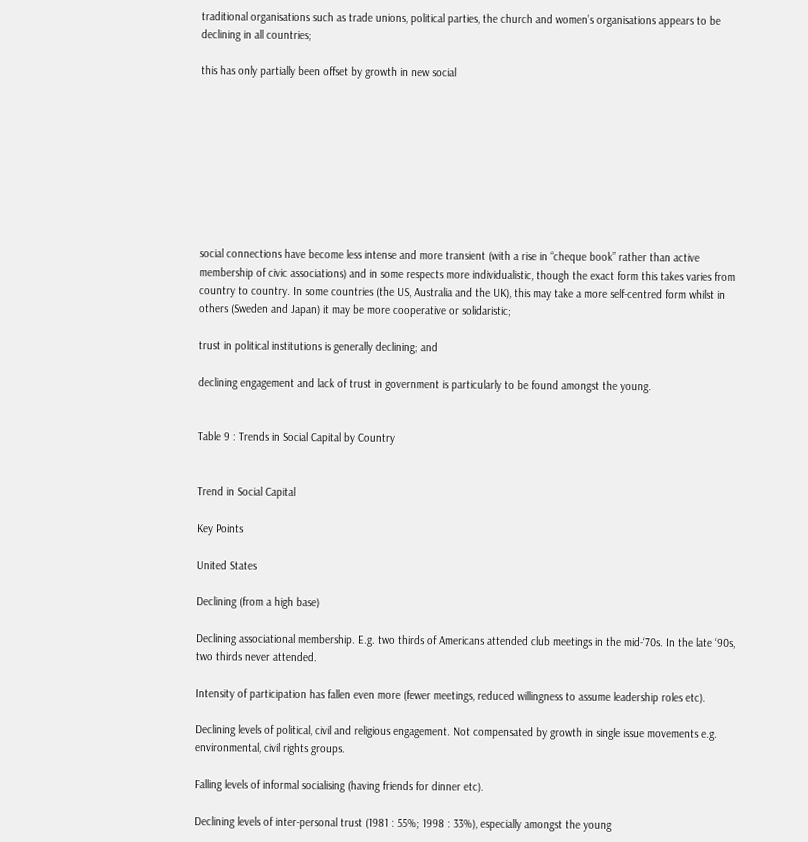traditional organisations such as trade unions, political parties, the church and women’s organisations appears to be declining in all countries;

this has only partially been offset by growth in new social









social connections have become less intense and more transient (with a rise in “cheque book” rather than active membership of civic associations) and in some respects more individualistic, though the exact form this takes varies from country to country. In some countries (the US, Australia and the UK), this may take a more self-centred form whilst in others (Sweden and Japan) it may be more cooperative or solidaristic;

trust in political institutions is generally declining; and

declining engagement and lack of trust in government is particularly to be found amongst the young.


Table 9 : Trends in Social Capital by Country


Trend in Social Capital

Key Points

United States

Declining (from a high base)

Declining associational membership. E.g. two thirds of Americans attended club meetings in the mid-‘70s. In the late ‘90s, two thirds never attended.

Intensity of participation has fallen even more (fewer meetings, reduced willingness to assume leadership roles etc).

Declining levels of political, civil and religious engagement. Not compensated by growth in single issue movements e.g. environmental, civil rights groups.

Falling levels of informal socialising (having friends for dinner etc).

Declining levels of inter-personal trust (1981 : 55%; 1998 : 33%), especially amongst the young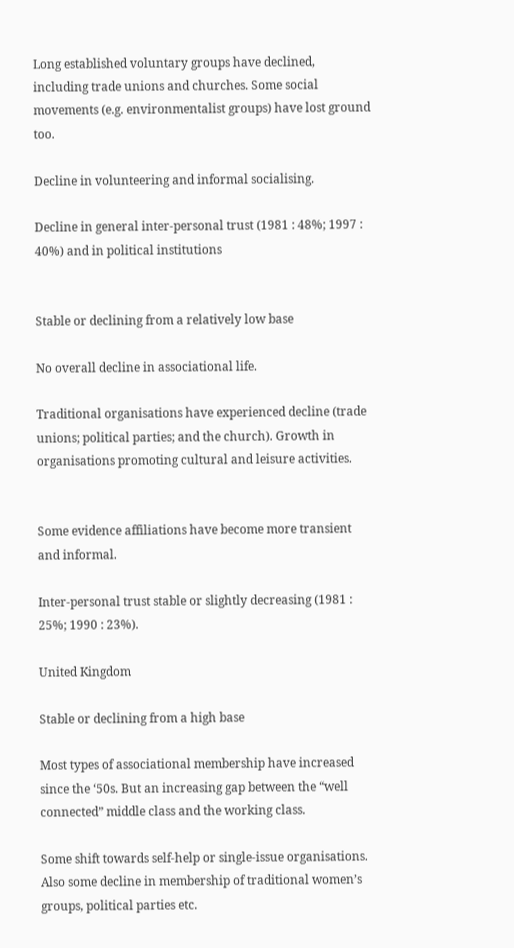Long established voluntary groups have declined, including trade unions and churches. Some social movements (e.g. environmentalist groups) have lost ground too.

Decline in volunteering and informal socialising.

Decline in general inter-personal trust (1981 : 48%; 1997 : 40%) and in political institutions


Stable or declining from a relatively low base

No overall decline in associational life.

Traditional organisations have experienced decline (trade unions; political parties; and the church). Growth in organisations promoting cultural and leisure activities.


Some evidence affiliations have become more transient and informal.

Inter-personal trust stable or slightly decreasing (1981 : 25%; 1990 : 23%).

United Kingdom

Stable or declining from a high base

Most types of associational membership have increased since the ‘50s. But an increasing gap between the “well connected” middle class and the working class.

Some shift towards self-help or single-issue organisations. Also some decline in membership of traditional women’s groups, political parties etc.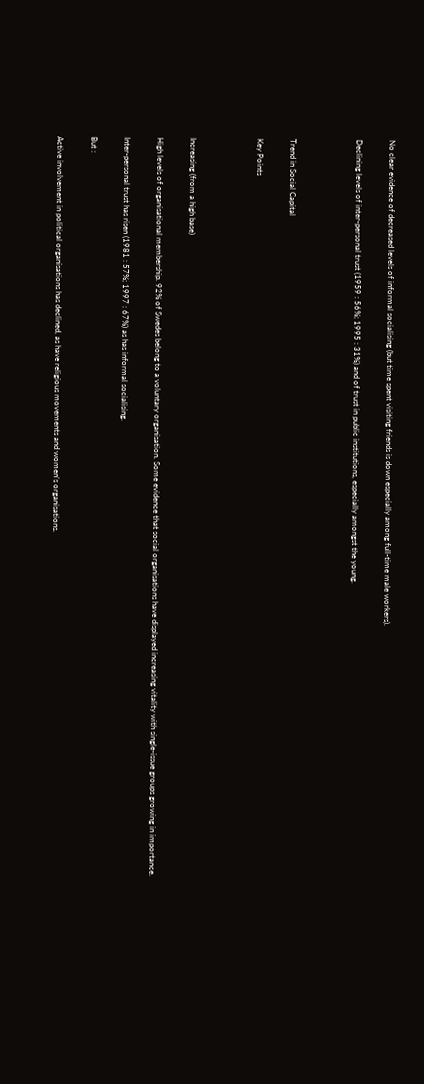No clear evidence of decreased levels of informal socialising (but time spent visiting friends is down especially among full-time male workers).

Declining levels of inter-personal trust (1959 : 56%; 1995 : 31%) and of trust in public institutions, especially amongst the young.



Trend in Social Capital

Key Points



Increasing (from a high base)

High levels of organisational membership. 92% of Swedes belong to a voluntary organisation. Some evidence that social organisations have displayed increasing vitality with single-issue groups growing in importance.

Inter-personal trust has risen (1981 : 57%; 1997 : 67%) as has informal socialising.

But :

Active involvement in political organisations has declined, as have religious movements and women’s organisations.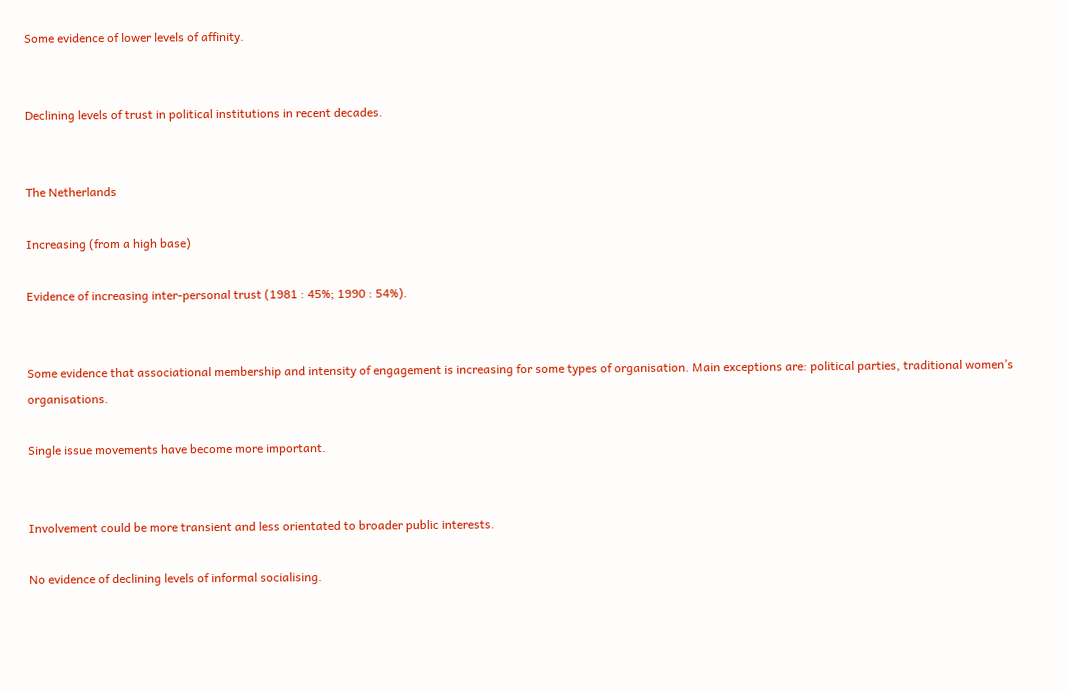Some evidence of lower levels of affinity.


Declining levels of trust in political institutions in recent decades.


The Netherlands

Increasing (from a high base)

Evidence of increasing inter-personal trust (1981 : 45%; 1990 : 54%).


Some evidence that associational membership and intensity of engagement is increasing for some types of organisation. Main exceptions are: political parties, traditional women’s organisations.

Single issue movements have become more important.


Involvement could be more transient and less orientated to broader public interests.

No evidence of declining levels of informal socialising.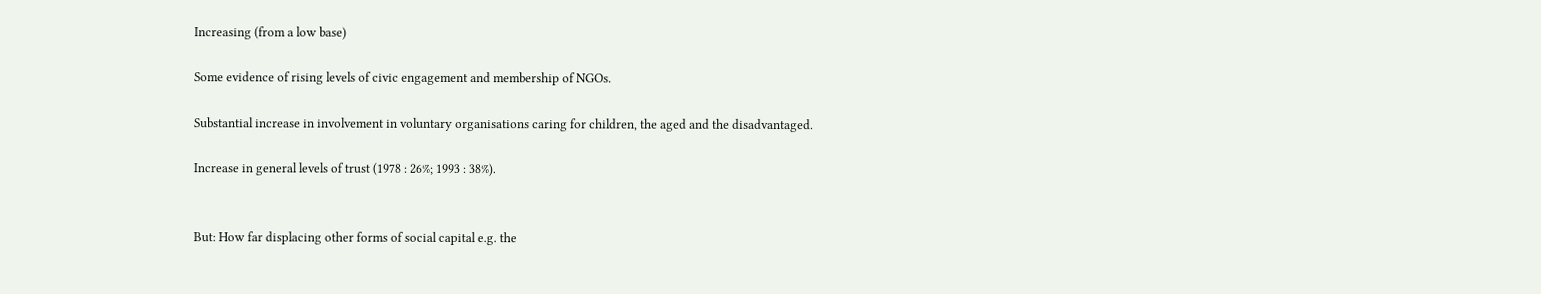Increasing (from a low base)

Some evidence of rising levels of civic engagement and membership of NGOs.

Substantial increase in involvement in voluntary organisations caring for children, the aged and the disadvantaged.

Increase in general levels of trust (1978 : 26%; 1993 : 38%).


But: How far displacing other forms of social capital e.g. the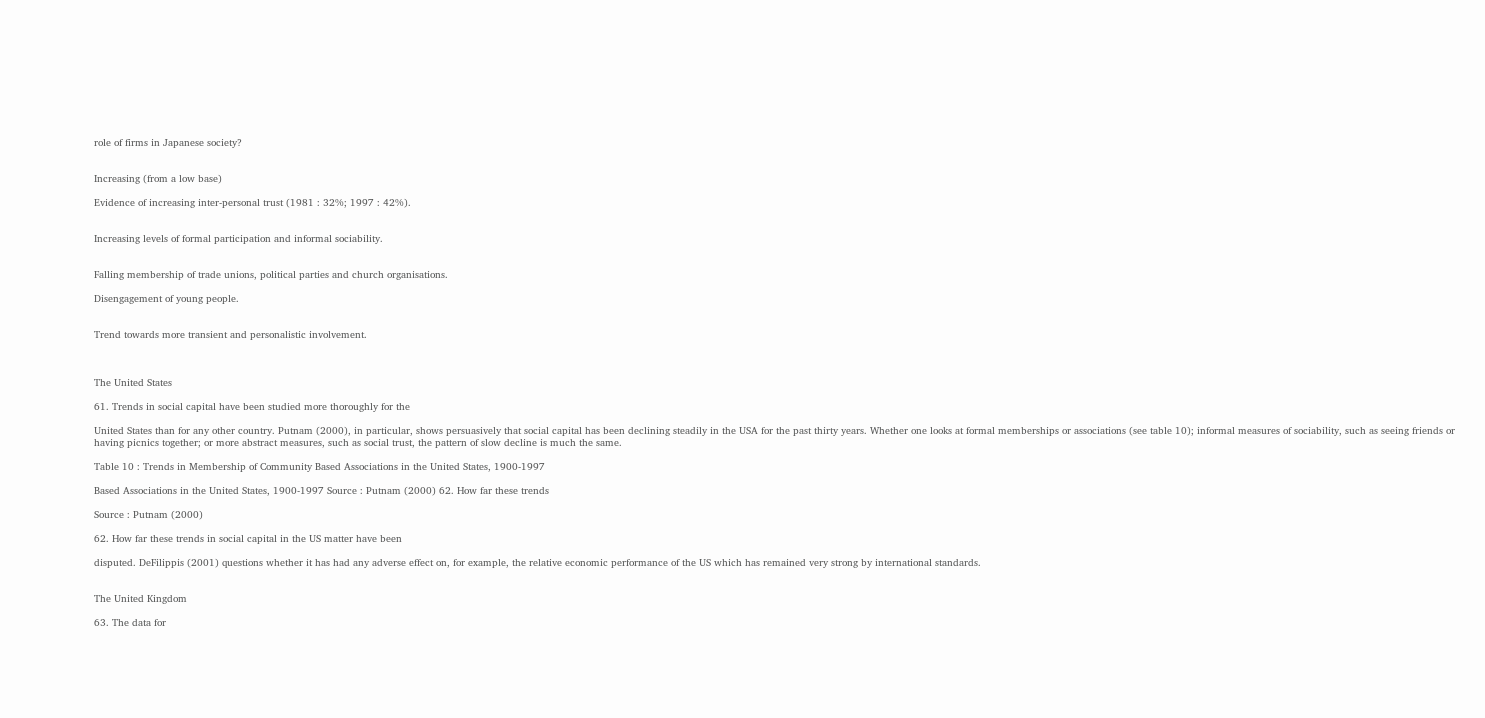role of firms in Japanese society?


Increasing (from a low base)

Evidence of increasing inter-personal trust (1981 : 32%; 1997 : 42%).


Increasing levels of formal participation and informal sociability.


Falling membership of trade unions, political parties and church organisations.

Disengagement of young people.


Trend towards more transient and personalistic involvement.



The United States

61. Trends in social capital have been studied more thoroughly for the

United States than for any other country. Putnam (2000), in particular, shows persuasively that social capital has been declining steadily in the USA for the past thirty years. Whether one looks at formal memberships or associations (see table 10); informal measures of sociability, such as seeing friends or having picnics together; or more abstract measures, such as social trust, the pattern of slow decline is much the same.

Table 10 : Trends in Membership of Community Based Associations in the United States, 1900-1997

Based Associations in the United States, 1900-1997 Source : Putnam (2000) 62. How far these trends

Source : Putnam (2000)

62. How far these trends in social capital in the US matter have been

disputed. DeFilippis (2001) questions whether it has had any adverse effect on, for example, the relative economic performance of the US which has remained very strong by international standards.


The United Kingdom

63. The data for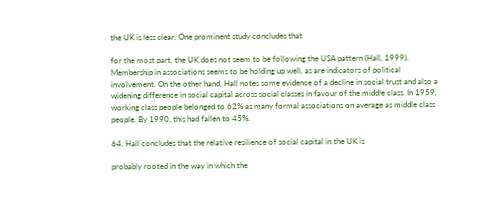the UK is less clear. One prominent study concludes that

for the most part, the UK does not seem to be following the USA pattern (Hall, 1999). Membership in associations seems to be holding up well, as are indicators of political involvement. On the other hand, Hall notes some evidence of a decline in social trust and also a widening difference in social capital across social classes in favour of the middle class. In 1959, working class people belonged to 62% as many formal associations on average as middle class people. By 1990, this had fallen to 45%.

64. Hall concludes that the relative resilience of social capital in the UK is

probably rooted in the way in which the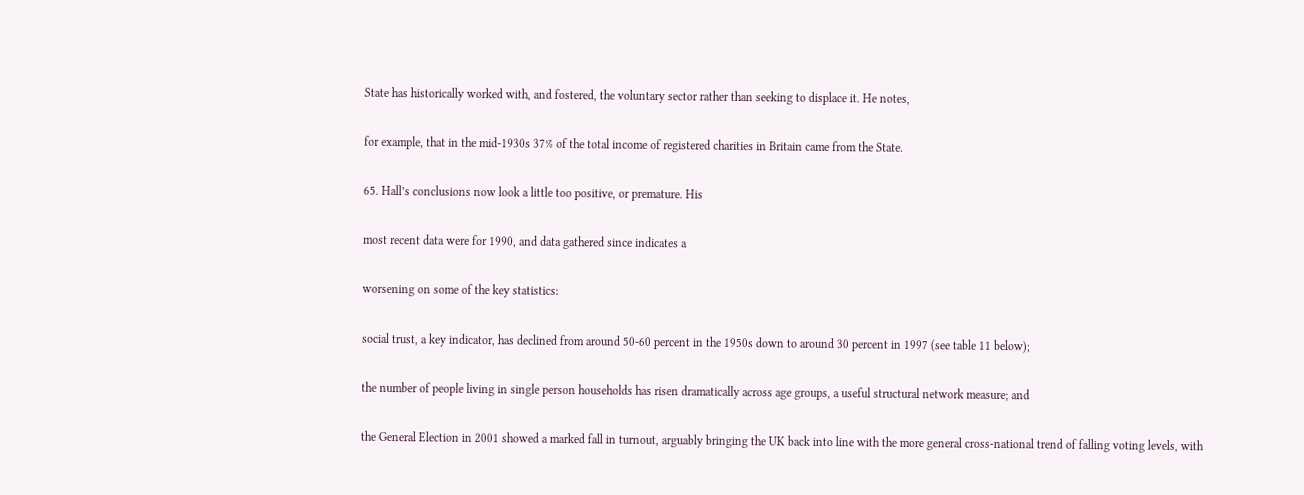State has historically worked with, and fostered, the voluntary sector rather than seeking to displace it. He notes,

for example, that in the mid-1930s 37% of the total income of registered charities in Britain came from the State.

65. Hall’s conclusions now look a little too positive, or premature. His

most recent data were for 1990, and data gathered since indicates a

worsening on some of the key statistics:

social trust, a key indicator, has declined from around 50-60 percent in the 1950s down to around 30 percent in 1997 (see table 11 below);

the number of people living in single person households has risen dramatically across age groups, a useful structural network measure; and

the General Election in 2001 showed a marked fall in turnout, arguably bringing the UK back into line with the more general cross-national trend of falling voting levels, with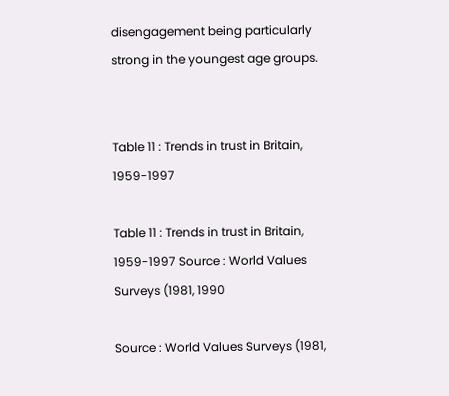disengagement being particularly strong in the youngest age groups.


Table 11 : Trends in trust in Britain, 1959-1997

Table 11 : Trends in trust in Britain, 1959-1997 Source : World Values Surveys (1981, 1990

Source : World Values Surveys (1981,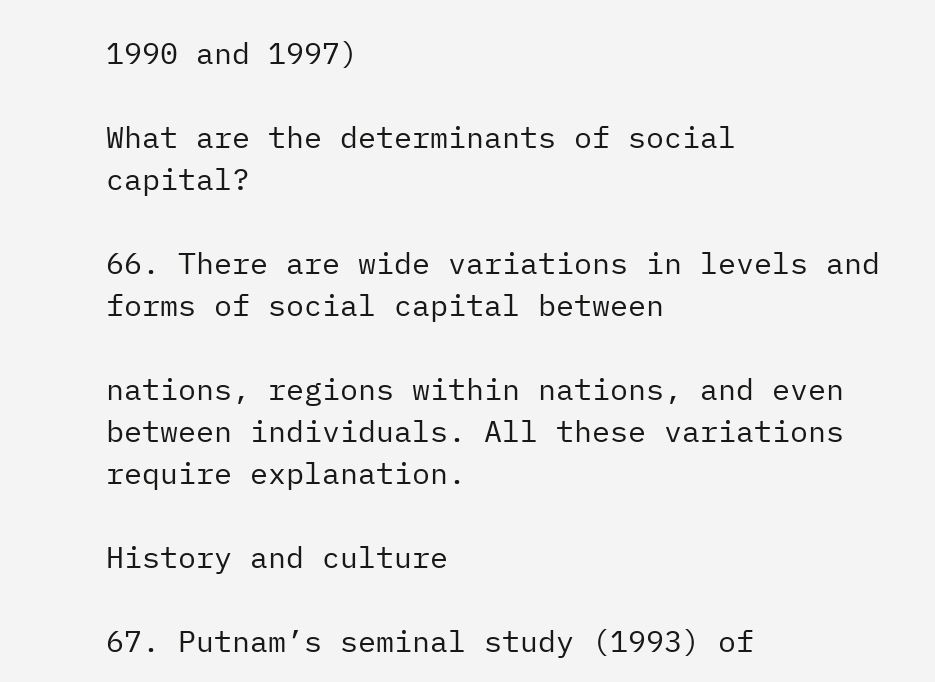1990 and 1997)

What are the determinants of social capital?

66. There are wide variations in levels and forms of social capital between

nations, regions within nations, and even between individuals. All these variations require explanation.

History and culture

67. Putnam’s seminal study (1993) of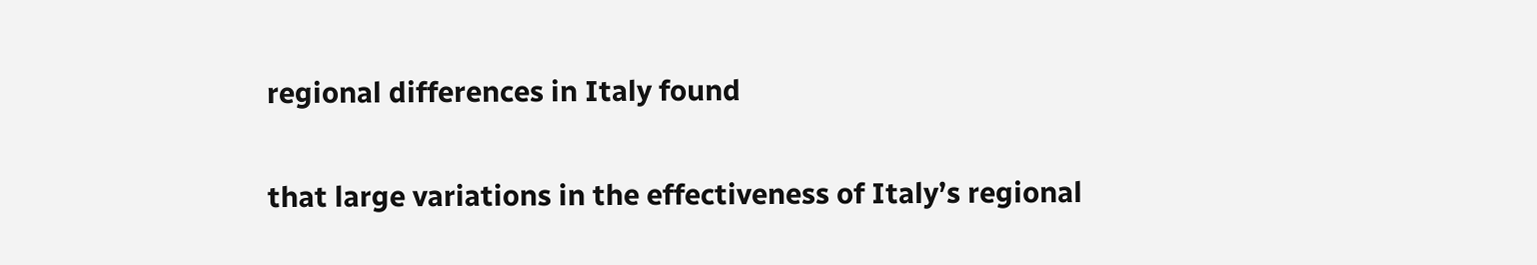regional differences in Italy found

that large variations in the effectiveness of Italy’s regional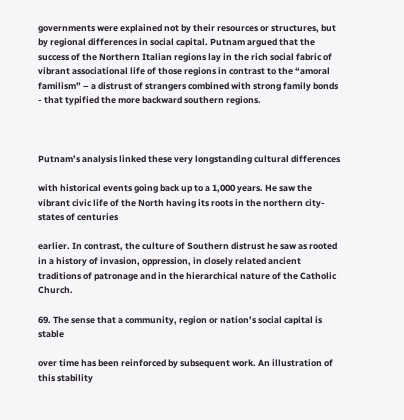governments were explained not by their resources or structures, but by regional differences in social capital. Putnam argued that the success of the Northern Italian regions lay in the rich social fabric of vibrant associational life of those regions in contrast to the “amoral familism” – a distrust of strangers combined with strong family bonds - that typified the more backward southern regions.



Putnam’s analysis linked these very longstanding cultural differences

with historical events going back up to a 1,000 years. He saw the vibrant civic life of the North having its roots in the northern city-states of centuries

earlier. In contrast, the culture of Southern distrust he saw as rooted in a history of invasion, oppression, in closely related ancient traditions of patronage and in the hierarchical nature of the Catholic Church.

69. The sense that a community, region or nation’s social capital is stable

over time has been reinforced by subsequent work. An illustration of this stability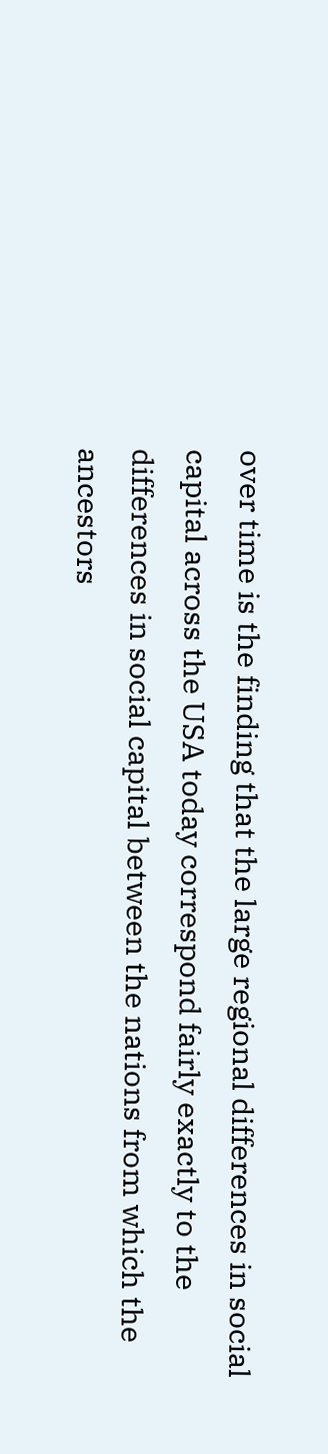over time is the finding that the large regional differences in social capital across the USA today correspond fairly exactly to the differences in social capital between the nations from which the ancestors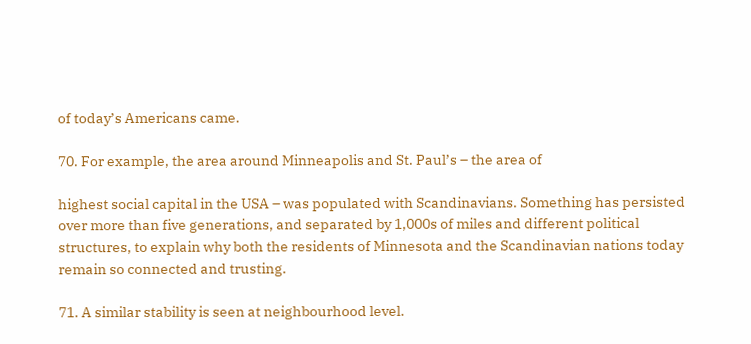of today’s Americans came.

70. For example, the area around Minneapolis and St. Paul’s – the area of

highest social capital in the USA – was populated with Scandinavians. Something has persisted over more than five generations, and separated by 1,000s of miles and different political structures, to explain why both the residents of Minnesota and the Scandinavian nations today remain so connected and trusting.

71. A similar stability is seen at neighbourhood level.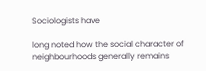Sociologists have

long noted how the social character of neighbourhoods generally remains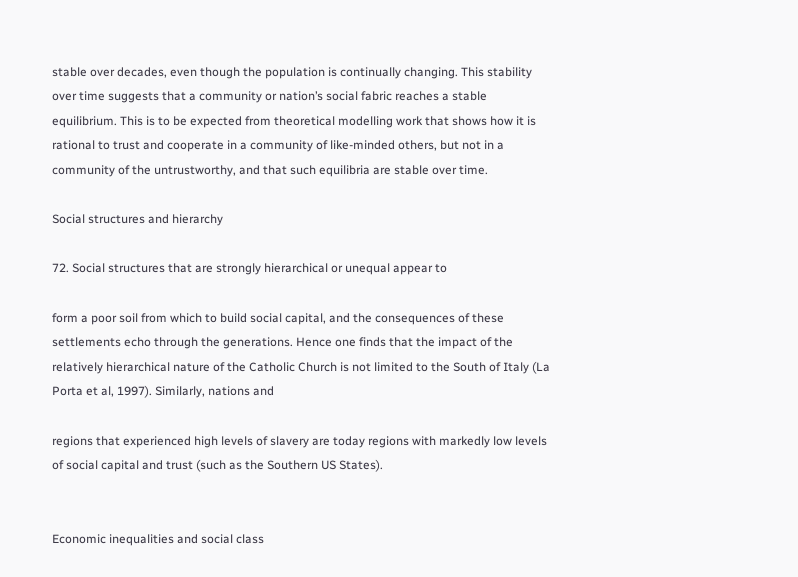stable over decades, even though the population is continually changing. This stability over time suggests that a community or nation’s social fabric reaches a stable equilibrium. This is to be expected from theoretical modelling work that shows how it is rational to trust and cooperate in a community of like-minded others, but not in a community of the untrustworthy, and that such equilibria are stable over time.

Social structures and hierarchy

72. Social structures that are strongly hierarchical or unequal appear to

form a poor soil from which to build social capital, and the consequences of these settlements echo through the generations. Hence one finds that the impact of the relatively hierarchical nature of the Catholic Church is not limited to the South of Italy (La Porta et al, 1997). Similarly, nations and

regions that experienced high levels of slavery are today regions with markedly low levels of social capital and trust (such as the Southern US States).


Economic inequalities and social class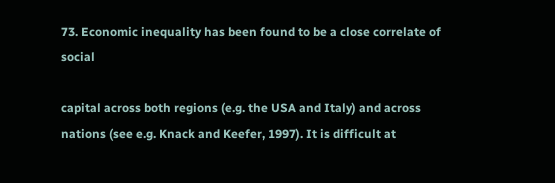73. Economic inequality has been found to be a close correlate of social

capital across both regions (e.g. the USA and Italy) and across nations (see e.g. Knack and Keefer, 1997). It is difficult at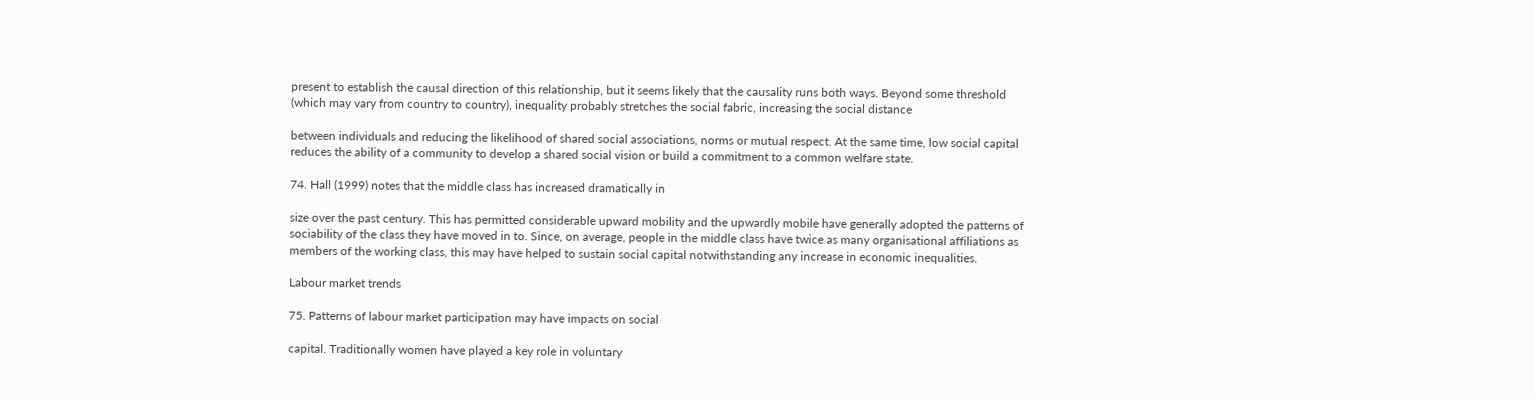present to establish the causal direction of this relationship, but it seems likely that the causality runs both ways. Beyond some threshold (which may vary from country to country), inequality probably stretches the social fabric, increasing the social distance

between individuals and reducing the likelihood of shared social associations, norms or mutual respect. At the same time, low social capital reduces the ability of a community to develop a shared social vision or build a commitment to a common welfare state.

74. Hall (1999) notes that the middle class has increased dramatically in

size over the past century. This has permitted considerable upward mobility and the upwardly mobile have generally adopted the patterns of sociability of the class they have moved in to. Since, on average, people in the middle class have twice as many organisational affiliations as members of the working class, this may have helped to sustain social capital notwithstanding any increase in economic inequalities.

Labour market trends

75. Patterns of labour market participation may have impacts on social

capital. Traditionally women have played a key role in voluntary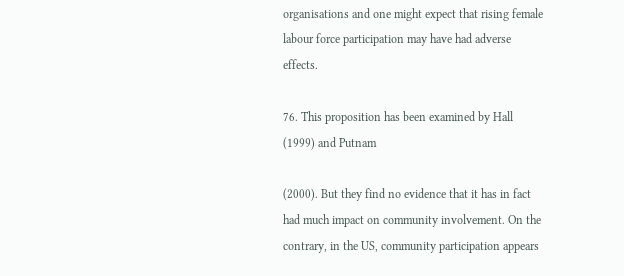organisations and one might expect that rising female labour force participation may have had adverse effects.

76. This proposition has been examined by Hall (1999) and Putnam

(2000). But they find no evidence that it has in fact had much impact on community involvement. On the contrary, in the US, community participation appears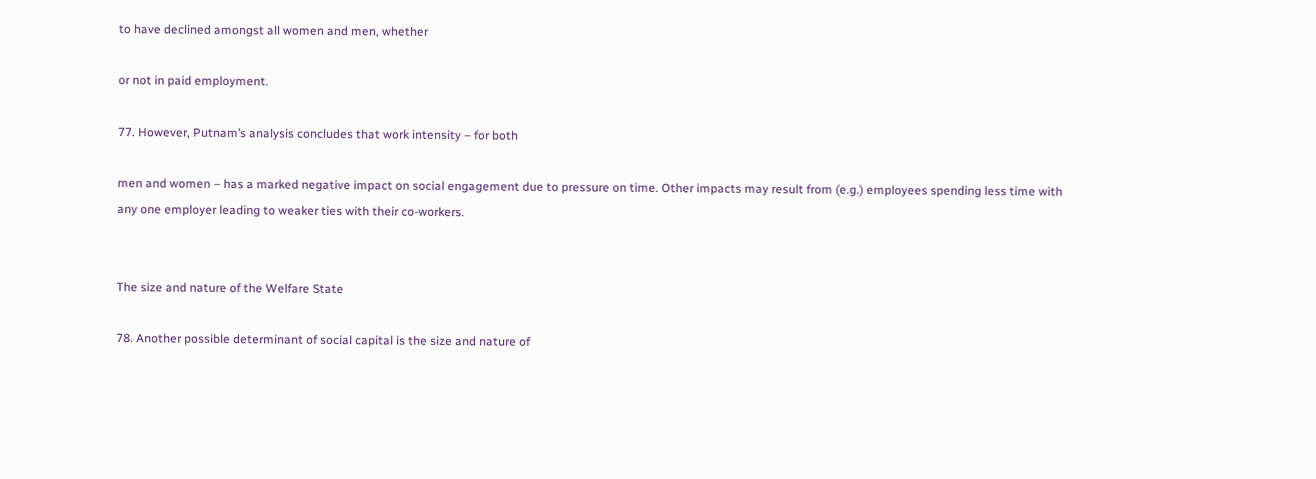to have declined amongst all women and men, whether

or not in paid employment.

77. However, Putnam’s analysis concludes that work intensity – for both

men and women – has a marked negative impact on social engagement due to pressure on time. Other impacts may result from (e.g.) employees spending less time with any one employer leading to weaker ties with their co-workers.


The size and nature of the Welfare State

78. Another possible determinant of social capital is the size and nature of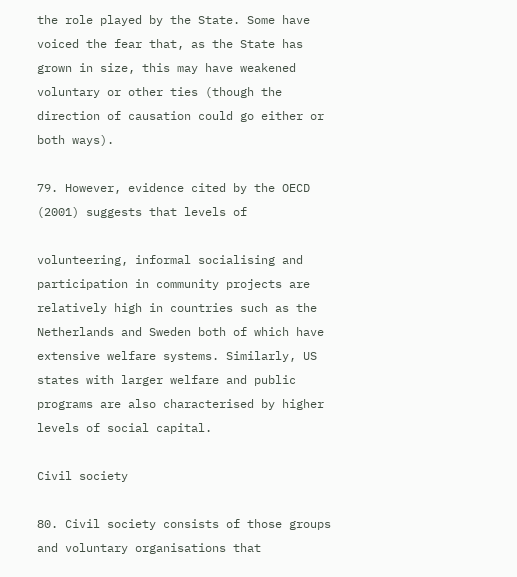the role played by the State. Some have voiced the fear that, as the State has grown in size, this may have weakened voluntary or other ties (though the direction of causation could go either or both ways).

79. However, evidence cited by the OECD (2001) suggests that levels of

volunteering, informal socialising and participation in community projects are relatively high in countries such as the Netherlands and Sweden both of which have extensive welfare systems. Similarly, US states with larger welfare and public programs are also characterised by higher levels of social capital.

Civil society

80. Civil society consists of those groups and voluntary organisations that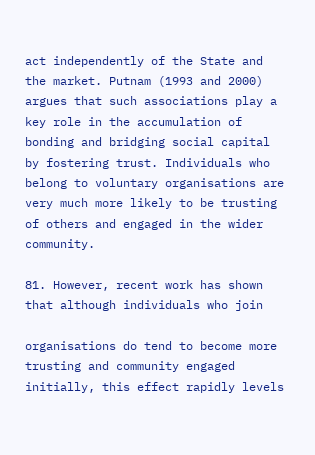act independently of the State and the market. Putnam (1993 and 2000) argues that such associations play a key role in the accumulation of bonding and bridging social capital by fostering trust. Individuals who belong to voluntary organisations are very much more likely to be trusting of others and engaged in the wider community.

81. However, recent work has shown that although individuals who join

organisations do tend to become more trusting and community engaged initially, this effect rapidly levels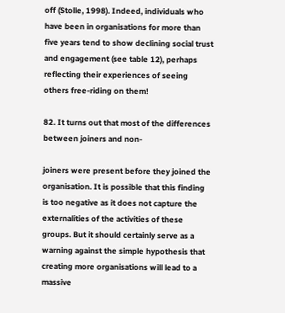off (Stolle, 1998). Indeed, individuals who have been in organisations for more than five years tend to show declining social trust and engagement (see table 12), perhaps reflecting their experiences of seeing others free-riding on them!

82. It turns out that most of the differences between joiners and non-

joiners were present before they joined the organisation. It is possible that this finding is too negative as it does not capture the externalities of the activities of these groups. But it should certainly serve as a warning against the simple hypothesis that creating more organisations will lead to a massive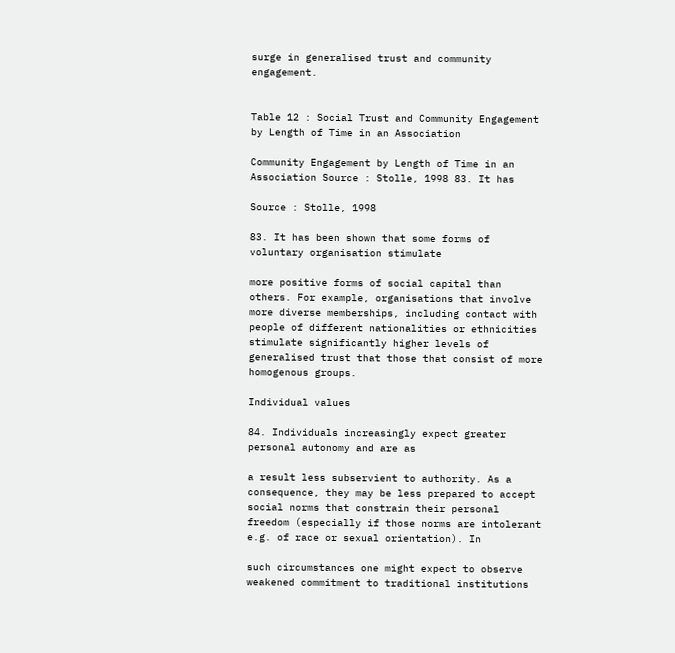surge in generalised trust and community engagement.


Table 12 : Social Trust and Community Engagement by Length of Time in an Association

Community Engagement by Length of Time in an Association Source : Stolle, 1998 83. It has

Source : Stolle, 1998

83. It has been shown that some forms of voluntary organisation stimulate

more positive forms of social capital than others. For example, organisations that involve more diverse memberships, including contact with people of different nationalities or ethnicities stimulate significantly higher levels of generalised trust that those that consist of more homogenous groups.

Individual values

84. Individuals increasingly expect greater personal autonomy and are as

a result less subservient to authority. As a consequence, they may be less prepared to accept social norms that constrain their personal freedom (especially if those norms are intolerant e.g. of race or sexual orientation). In

such circumstances one might expect to observe weakened commitment to traditional institutions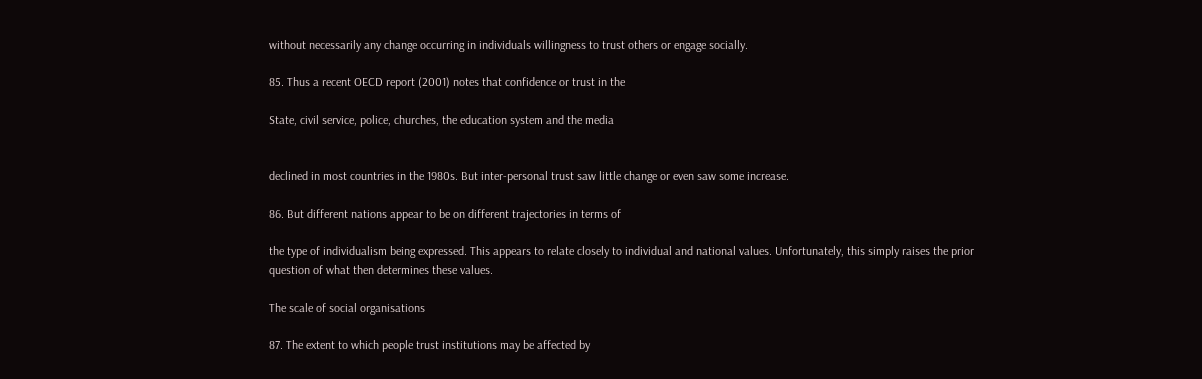without necessarily any change occurring in individuals willingness to trust others or engage socially.

85. Thus a recent OECD report (2001) notes that confidence or trust in the

State, civil service, police, churches, the education system and the media


declined in most countries in the 1980s. But inter-personal trust saw little change or even saw some increase.

86. But different nations appear to be on different trajectories in terms of

the type of individualism being expressed. This appears to relate closely to individual and national values. Unfortunately, this simply raises the prior question of what then determines these values.

The scale of social organisations

87. The extent to which people trust institutions may be affected by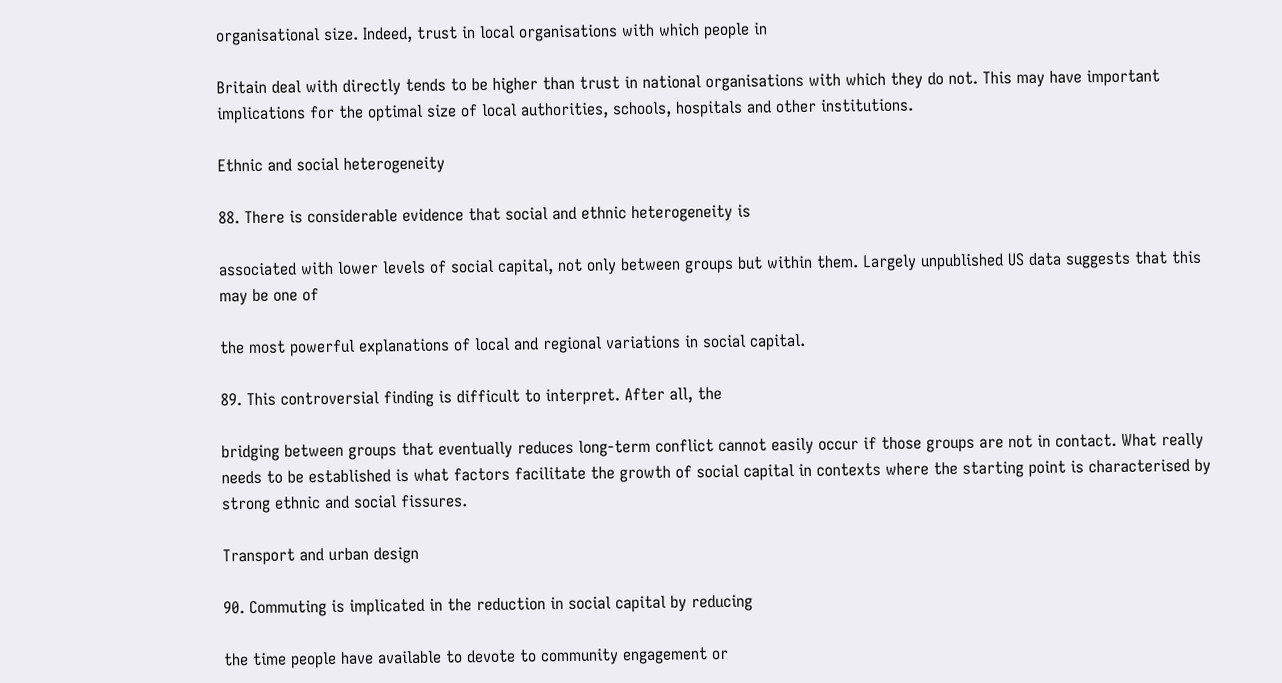organisational size. Indeed, trust in local organisations with which people in

Britain deal with directly tends to be higher than trust in national organisations with which they do not. This may have important implications for the optimal size of local authorities, schools, hospitals and other institutions.

Ethnic and social heterogeneity

88. There is considerable evidence that social and ethnic heterogeneity is

associated with lower levels of social capital, not only between groups but within them. Largely unpublished US data suggests that this may be one of

the most powerful explanations of local and regional variations in social capital.

89. This controversial finding is difficult to interpret. After all, the

bridging between groups that eventually reduces long-term conflict cannot easily occur if those groups are not in contact. What really needs to be established is what factors facilitate the growth of social capital in contexts where the starting point is characterised by strong ethnic and social fissures.

Transport and urban design

90. Commuting is implicated in the reduction in social capital by reducing

the time people have available to devote to community engagement or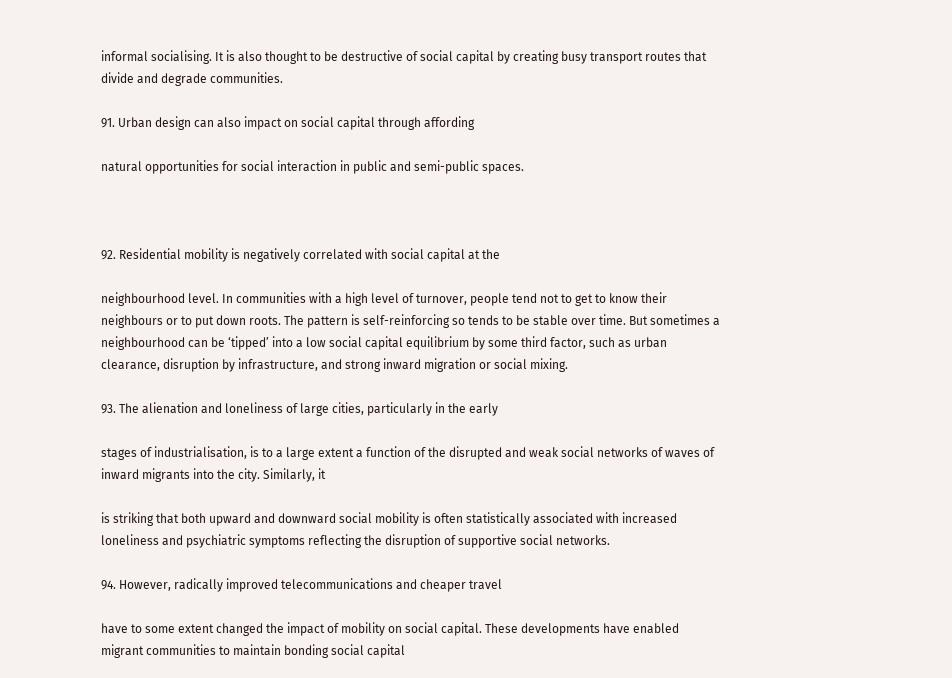informal socialising. It is also thought to be destructive of social capital by creating busy transport routes that divide and degrade communities.

91. Urban design can also impact on social capital through affording

natural opportunities for social interaction in public and semi-public spaces.



92. Residential mobility is negatively correlated with social capital at the

neighbourhood level. In communities with a high level of turnover, people tend not to get to know their neighbours or to put down roots. The pattern is self-reinforcing so tends to be stable over time. But sometimes a neighbourhood can be ‘tipped’ into a low social capital equilibrium by some third factor, such as urban clearance, disruption by infrastructure, and strong inward migration or social mixing.

93. The alienation and loneliness of large cities, particularly in the early

stages of industrialisation, is to a large extent a function of the disrupted and weak social networks of waves of inward migrants into the city. Similarly, it

is striking that both upward and downward social mobility is often statistically associated with increased loneliness and psychiatric symptoms reflecting the disruption of supportive social networks.

94. However, radically improved telecommunications and cheaper travel

have to some extent changed the impact of mobility on social capital. These developments have enabled migrant communities to maintain bonding social capital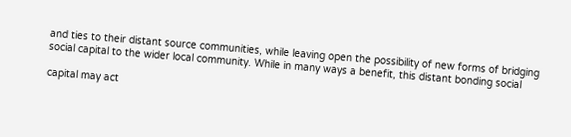and ties to their distant source communities, while leaving open the possibility of new forms of bridging social capital to the wider local community. While in many ways a benefit, this distant bonding social

capital may act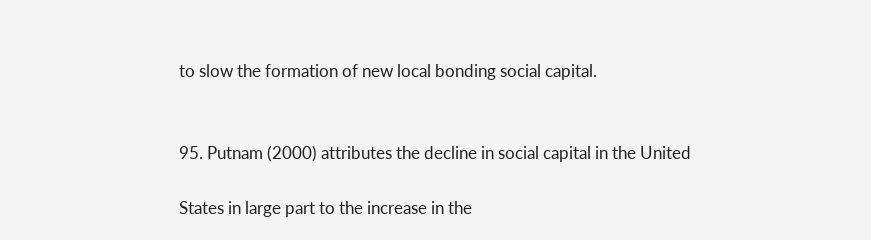to slow the formation of new local bonding social capital.


95. Putnam (2000) attributes the decline in social capital in the United

States in large part to the increase in the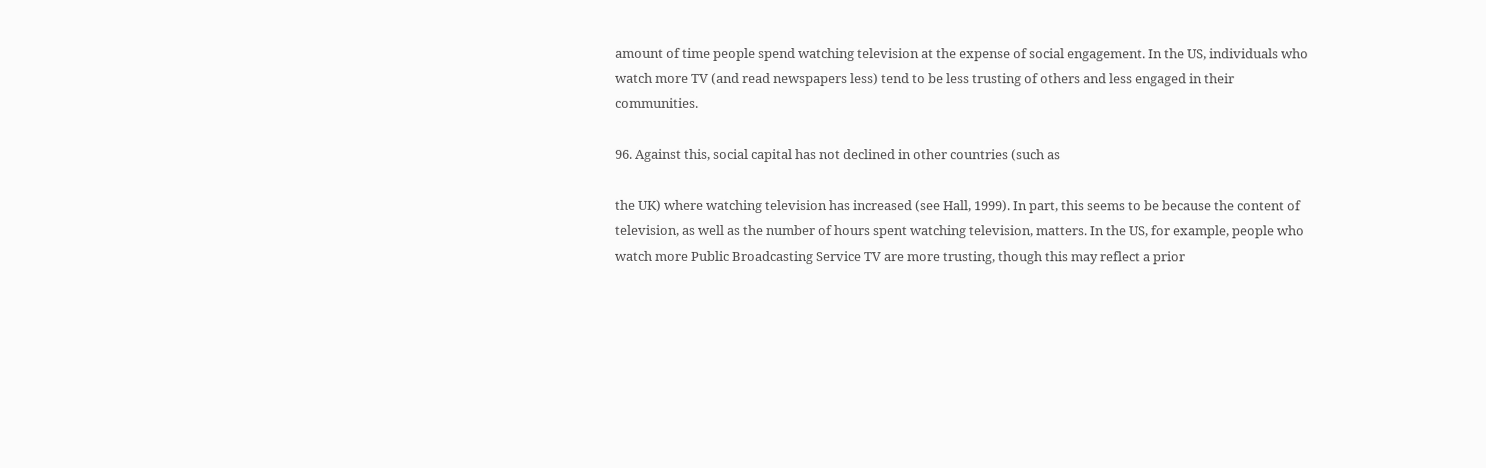amount of time people spend watching television at the expense of social engagement. In the US, individuals who watch more TV (and read newspapers less) tend to be less trusting of others and less engaged in their communities.

96. Against this, social capital has not declined in other countries (such as

the UK) where watching television has increased (see Hall, 1999). In part, this seems to be because the content of television, as well as the number of hours spent watching television, matters. In the US, for example, people who watch more Public Broadcasting Service TV are more trusting, though this may reflect a prior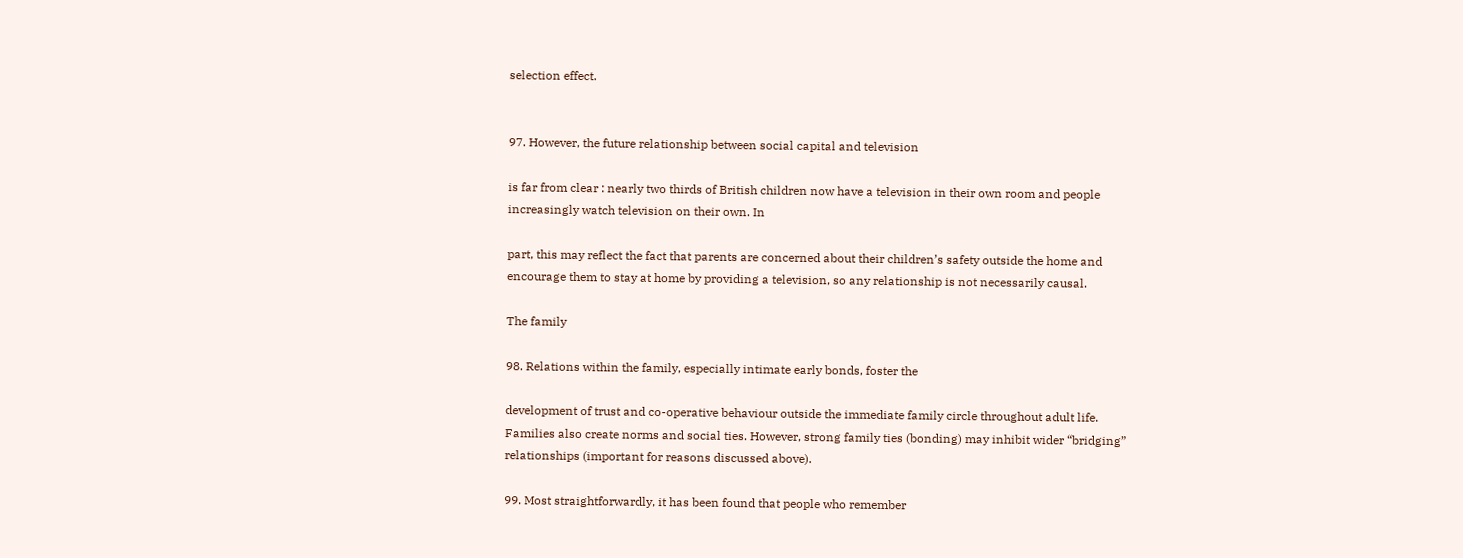selection effect.


97. However, the future relationship between social capital and television

is far from clear : nearly two thirds of British children now have a television in their own room and people increasingly watch television on their own. In

part, this may reflect the fact that parents are concerned about their children’s safety outside the home and encourage them to stay at home by providing a television, so any relationship is not necessarily causal.

The family

98. Relations within the family, especially intimate early bonds, foster the

development of trust and co-operative behaviour outside the immediate family circle throughout adult life. Families also create norms and social ties. However, strong family ties (bonding) may inhibit wider “bridging” relationships (important for reasons discussed above).

99. Most straightforwardly, it has been found that people who remember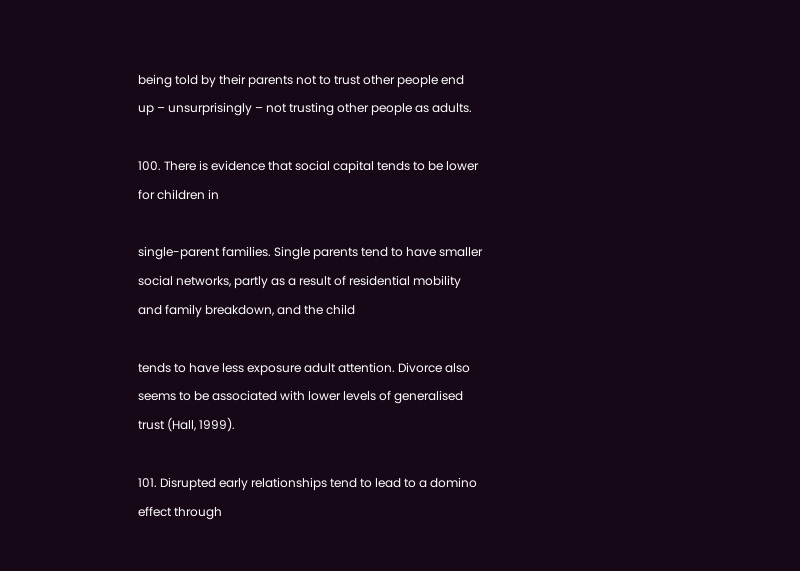being told by their parents not to trust other people end up – unsurprisingly – not trusting other people as adults.

100. There is evidence that social capital tends to be lower for children in

single-parent families. Single parents tend to have smaller social networks, partly as a result of residential mobility and family breakdown, and the child

tends to have less exposure adult attention. Divorce also seems to be associated with lower levels of generalised trust (Hall, 1999).

101. Disrupted early relationships tend to lead to a domino effect through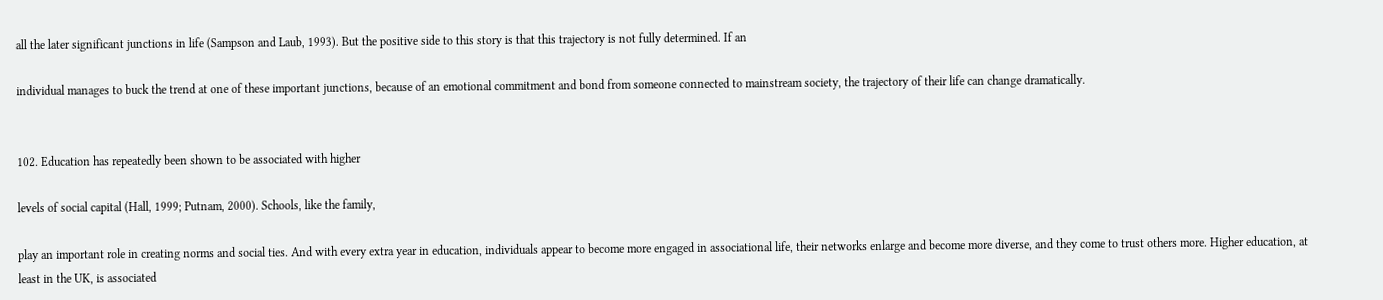all the later significant junctions in life (Sampson and Laub, 1993). But the positive side to this story is that this trajectory is not fully determined. If an

individual manages to buck the trend at one of these important junctions, because of an emotional commitment and bond from someone connected to mainstream society, the trajectory of their life can change dramatically.


102. Education has repeatedly been shown to be associated with higher

levels of social capital (Hall, 1999; Putnam, 2000). Schools, like the family,

play an important role in creating norms and social ties. And with every extra year in education, individuals appear to become more engaged in associational life, their networks enlarge and become more diverse, and they come to trust others more. Higher education, at least in the UK, is associated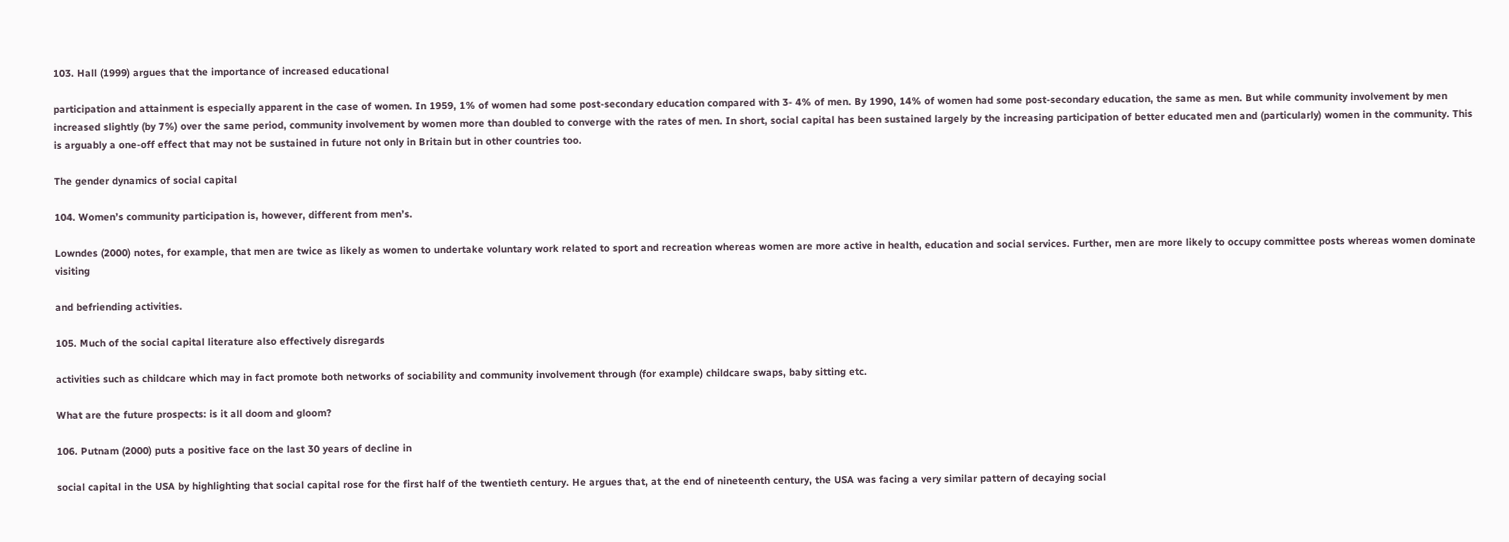103. Hall (1999) argues that the importance of increased educational

participation and attainment is especially apparent in the case of women. In 1959, 1% of women had some post-secondary education compared with 3- 4% of men. By 1990, 14% of women had some post-secondary education, the same as men. But while community involvement by men increased slightly (by 7%) over the same period, community involvement by women more than doubled to converge with the rates of men. In short, social capital has been sustained largely by the increasing participation of better educated men and (particularly) women in the community. This is arguably a one-off effect that may not be sustained in future not only in Britain but in other countries too.

The gender dynamics of social capital

104. Women’s community participation is, however, different from men’s.

Lowndes (2000) notes, for example, that men are twice as likely as women to undertake voluntary work related to sport and recreation whereas women are more active in health, education and social services. Further, men are more likely to occupy committee posts whereas women dominate visiting

and befriending activities.

105. Much of the social capital literature also effectively disregards

activities such as childcare which may in fact promote both networks of sociability and community involvement through (for example) childcare swaps, baby sitting etc.

What are the future prospects: is it all doom and gloom?

106. Putnam (2000) puts a positive face on the last 30 years of decline in

social capital in the USA by highlighting that social capital rose for the first half of the twentieth century. He argues that, at the end of nineteenth century, the USA was facing a very similar pattern of decaying social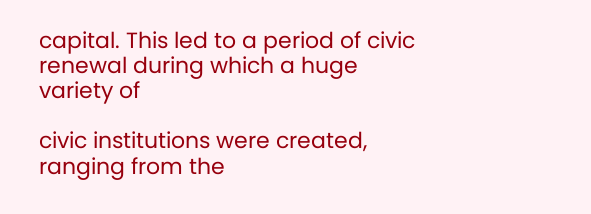capital. This led to a period of civic renewal during which a huge variety of

civic institutions were created, ranging from the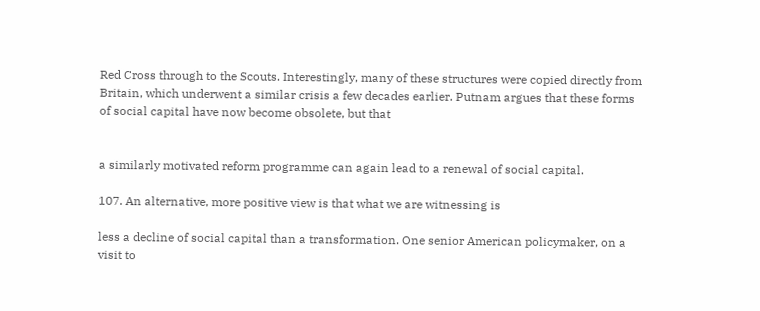Red Cross through to the Scouts. Interestingly, many of these structures were copied directly from Britain, which underwent a similar crisis a few decades earlier. Putnam argues that these forms of social capital have now become obsolete, but that


a similarly motivated reform programme can again lead to a renewal of social capital.

107. An alternative, more positive view is that what we are witnessing is

less a decline of social capital than a transformation. One senior American policymaker, on a visit to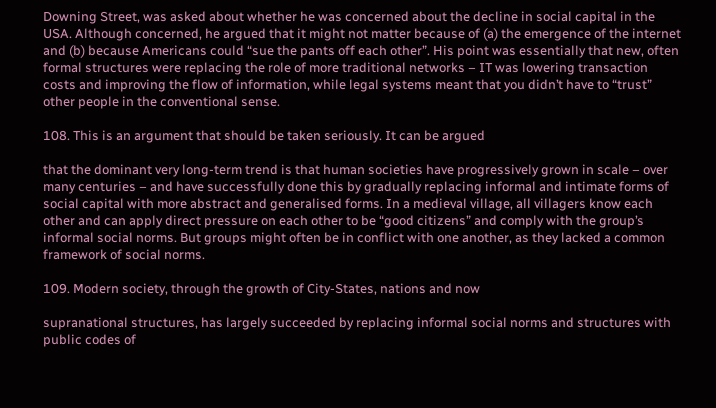Downing Street, was asked about whether he was concerned about the decline in social capital in the USA. Although concerned, he argued that it might not matter because of (a) the emergence of the internet and (b) because Americans could “sue the pants off each other”. His point was essentially that new, often formal structures were replacing the role of more traditional networks – IT was lowering transaction costs and improving the flow of information, while legal systems meant that you didn’t have to “trust” other people in the conventional sense.

108. This is an argument that should be taken seriously. It can be argued

that the dominant very long-term trend is that human societies have progressively grown in scale – over many centuries – and have successfully done this by gradually replacing informal and intimate forms of social capital with more abstract and generalised forms. In a medieval village, all villagers know each other and can apply direct pressure on each other to be “good citizens” and comply with the group’s informal social norms. But groups might often be in conflict with one another, as they lacked a common framework of social norms.

109. Modern society, through the growth of City-States, nations and now

supranational structures, has largely succeeded by replacing informal social norms and structures with public codes of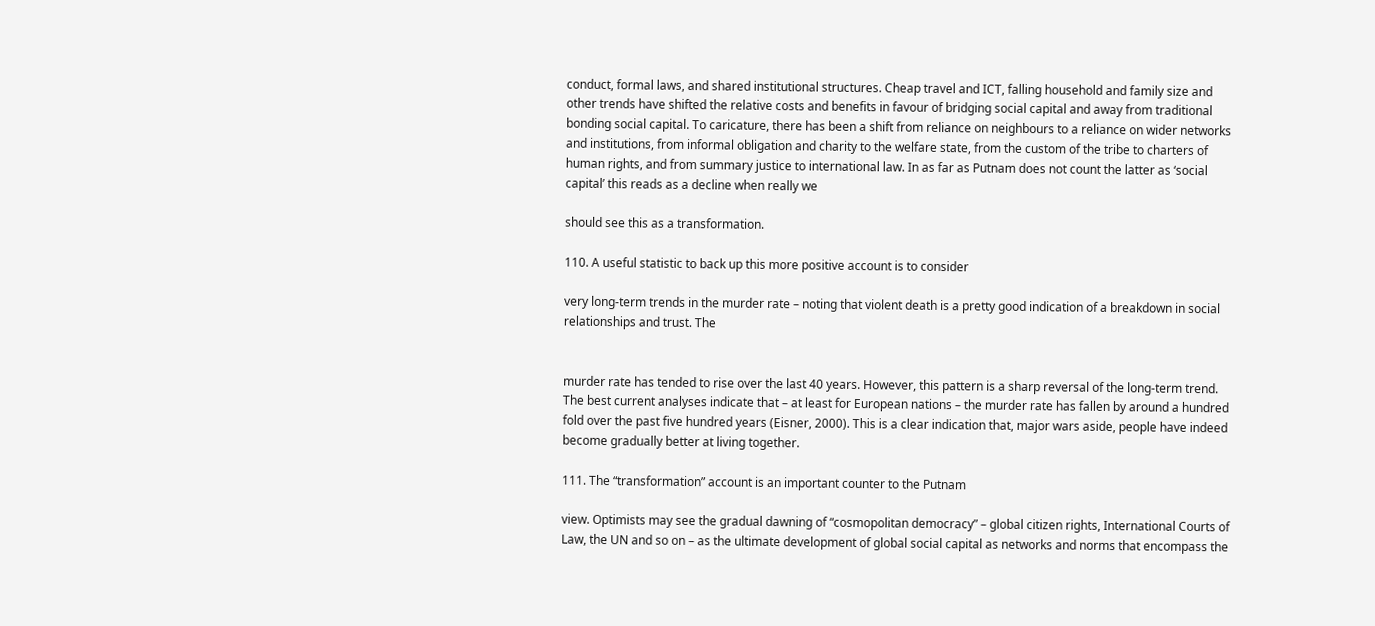conduct, formal laws, and shared institutional structures. Cheap travel and ICT, falling household and family size and other trends have shifted the relative costs and benefits in favour of bridging social capital and away from traditional bonding social capital. To caricature, there has been a shift from reliance on neighbours to a reliance on wider networks and institutions, from informal obligation and charity to the welfare state, from the custom of the tribe to charters of human rights, and from summary justice to international law. In as far as Putnam does not count the latter as ‘social capital’ this reads as a decline when really we

should see this as a transformation.

110. A useful statistic to back up this more positive account is to consider

very long-term trends in the murder rate – noting that violent death is a pretty good indication of a breakdown in social relationships and trust. The


murder rate has tended to rise over the last 40 years. However, this pattern is a sharp reversal of the long-term trend. The best current analyses indicate that – at least for European nations – the murder rate has fallen by around a hundred fold over the past five hundred years (Eisner, 2000). This is a clear indication that, major wars aside, people have indeed become gradually better at living together.

111. The “transformation” account is an important counter to the Putnam

view. Optimists may see the gradual dawning of “cosmopolitan democracy” – global citizen rights, International Courts of Law, the UN and so on – as the ultimate development of global social capital as networks and norms that encompass the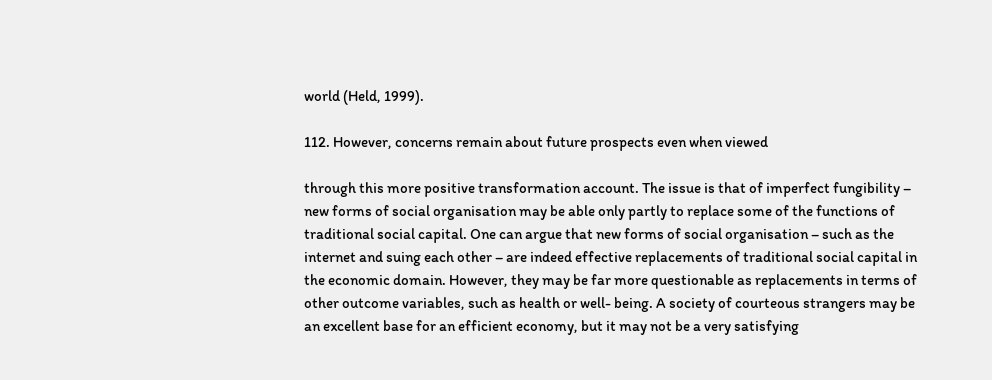world (Held, 1999).

112. However, concerns remain about future prospects even when viewed

through this more positive transformation account. The issue is that of imperfect fungibility – new forms of social organisation may be able only partly to replace some of the functions of traditional social capital. One can argue that new forms of social organisation – such as the internet and suing each other – are indeed effective replacements of traditional social capital in the economic domain. However, they may be far more questionable as replacements in terms of other outcome variables, such as health or well- being. A society of courteous strangers may be an excellent base for an efficient economy, but it may not be a very satisfying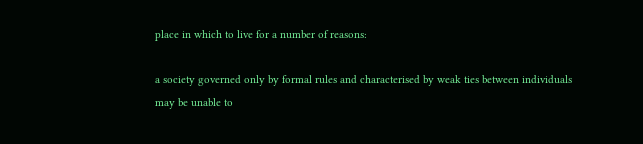place in which to live for a number of reasons:

a society governed only by formal rules and characterised by weak ties between individuals may be unable to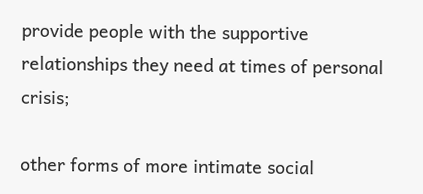provide people with the supportive relationships they need at times of personal crisis;

other forms of more intimate social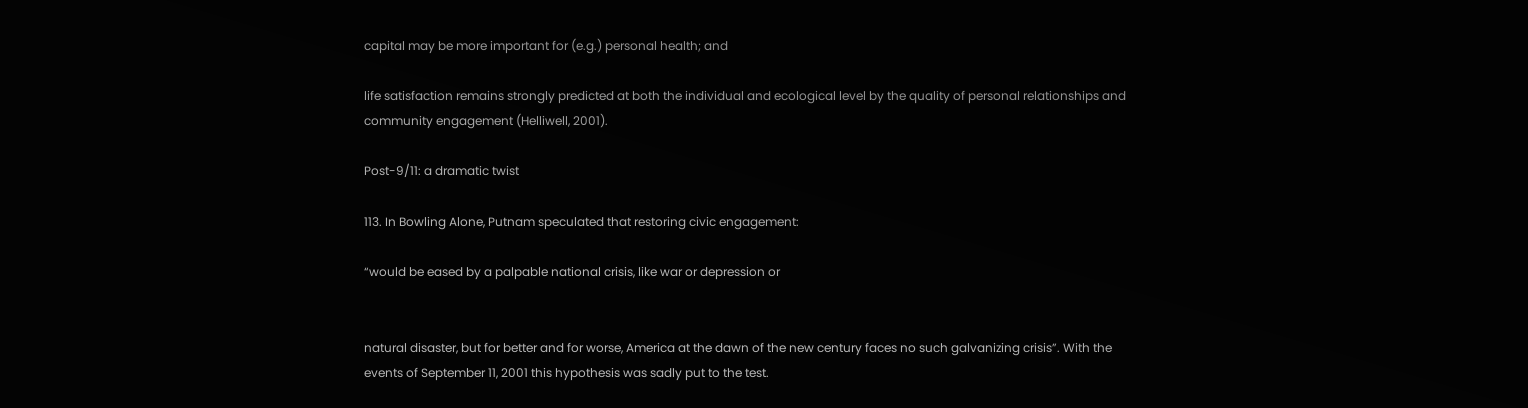capital may be more important for (e.g.) personal health; and

life satisfaction remains strongly predicted at both the individual and ecological level by the quality of personal relationships and community engagement (Helliwell, 2001).

Post-9/11: a dramatic twist

113. In Bowling Alone, Putnam speculated that restoring civic engagement:

“would be eased by a palpable national crisis, like war or depression or


natural disaster, but for better and for worse, America at the dawn of the new century faces no such galvanizing crisis”. With the events of September 11, 2001 this hypothesis was sadly put to the test.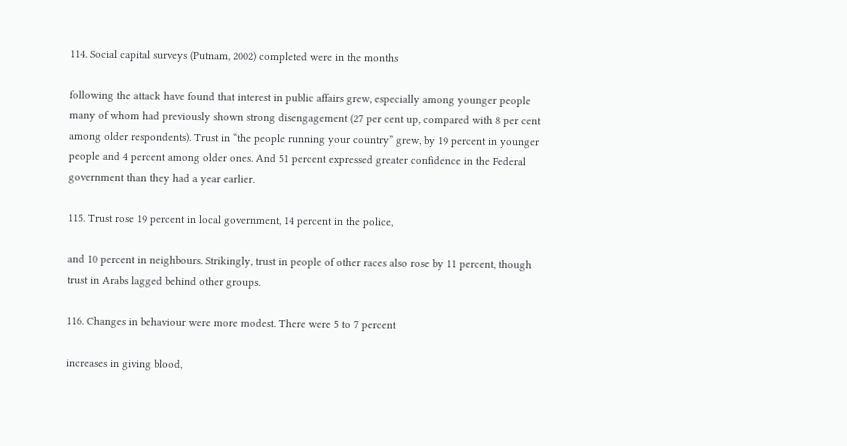114. Social capital surveys (Putnam, 2002) completed were in the months

following the attack have found that interest in public affairs grew, especially among younger people many of whom had previously shown strong disengagement (27 per cent up, compared with 8 per cent among older respondents). Trust in “the people running your country” grew, by 19 percent in younger people and 4 percent among older ones. And 51 percent expressed greater confidence in the Federal government than they had a year earlier.

115. Trust rose 19 percent in local government, 14 percent in the police,

and 10 percent in neighbours. Strikingly, trust in people of other races also rose by 11 percent, though trust in Arabs lagged behind other groups.

116. Changes in behaviour were more modest. There were 5 to 7 percent

increases in giving blood,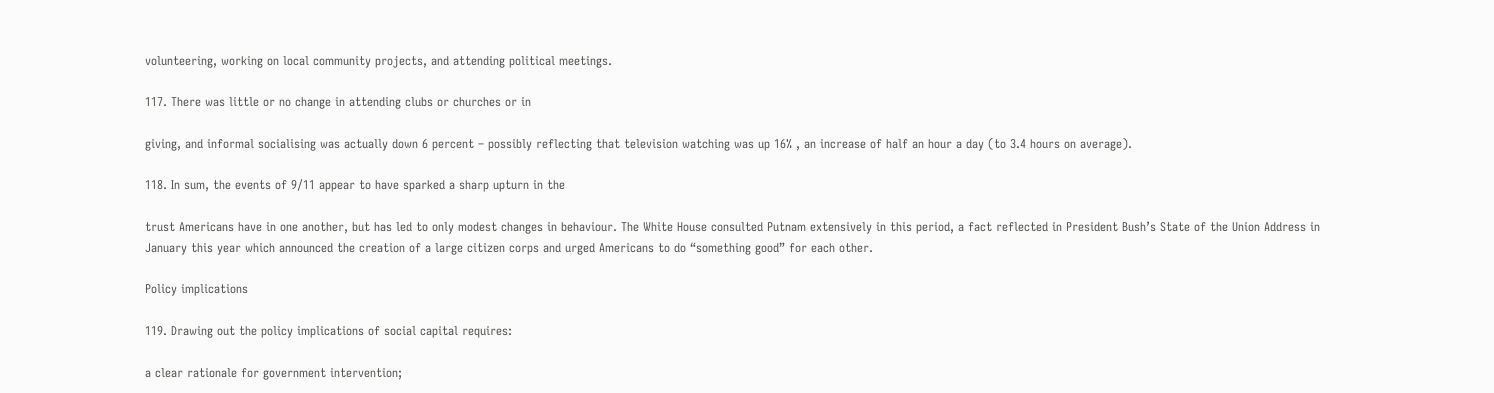volunteering, working on local community projects, and attending political meetings.

117. There was little or no change in attending clubs or churches or in

giving, and informal socialising was actually down 6 percent – possibly reflecting that television watching was up 16% , an increase of half an hour a day (to 3.4 hours on average).

118. In sum, the events of 9/11 appear to have sparked a sharp upturn in the

trust Americans have in one another, but has led to only modest changes in behaviour. The White House consulted Putnam extensively in this period, a fact reflected in President Bush’s State of the Union Address in January this year which announced the creation of a large citizen corps and urged Americans to do “something good” for each other.

Policy implications

119. Drawing out the policy implications of social capital requires:

a clear rationale for government intervention;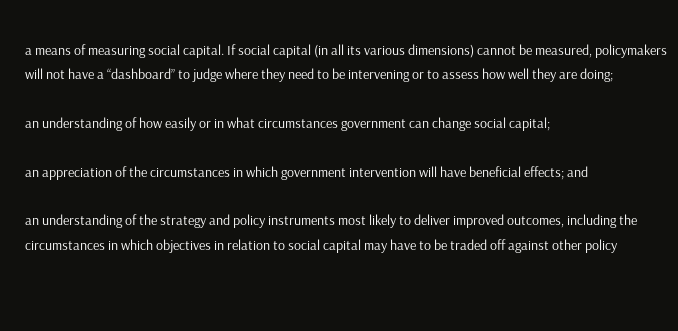a means of measuring social capital. If social capital (in all its various dimensions) cannot be measured, policymakers will not have a “dashboard” to judge where they need to be intervening or to assess how well they are doing;

an understanding of how easily or in what circumstances government can change social capital;

an appreciation of the circumstances in which government intervention will have beneficial effects; and

an understanding of the strategy and policy instruments most likely to deliver improved outcomes, including the circumstances in which objectives in relation to social capital may have to be traded off against other policy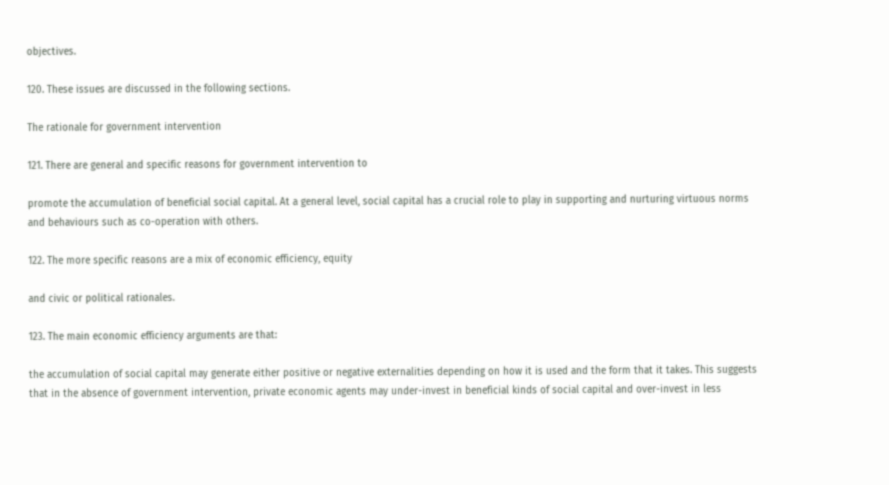objectives.

120. These issues are discussed in the following sections.

The rationale for government intervention

121. There are general and specific reasons for government intervention to

promote the accumulation of beneficial social capital. At a general level, social capital has a crucial role to play in supporting and nurturing virtuous norms and behaviours such as co-operation with others.

122. The more specific reasons are a mix of economic efficiency, equity

and civic or political rationales.

123. The main economic efficiency arguments are that:

the accumulation of social capital may generate either positive or negative externalities depending on how it is used and the form that it takes. This suggests that in the absence of government intervention, private economic agents may under-invest in beneficial kinds of social capital and over-invest in less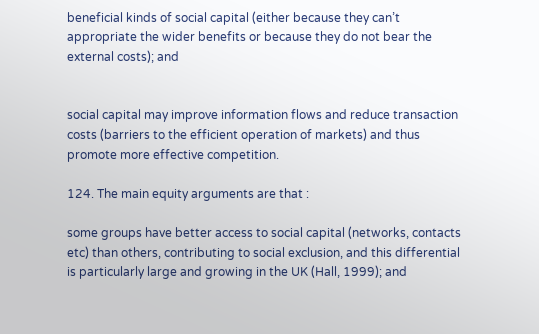beneficial kinds of social capital (either because they can’t appropriate the wider benefits or because they do not bear the external costs); and


social capital may improve information flows and reduce transaction costs (barriers to the efficient operation of markets) and thus promote more effective competition.

124. The main equity arguments are that :

some groups have better access to social capital (networks, contacts etc) than others, contributing to social exclusion, and this differential is particularly large and growing in the UK (Hall, 1999); and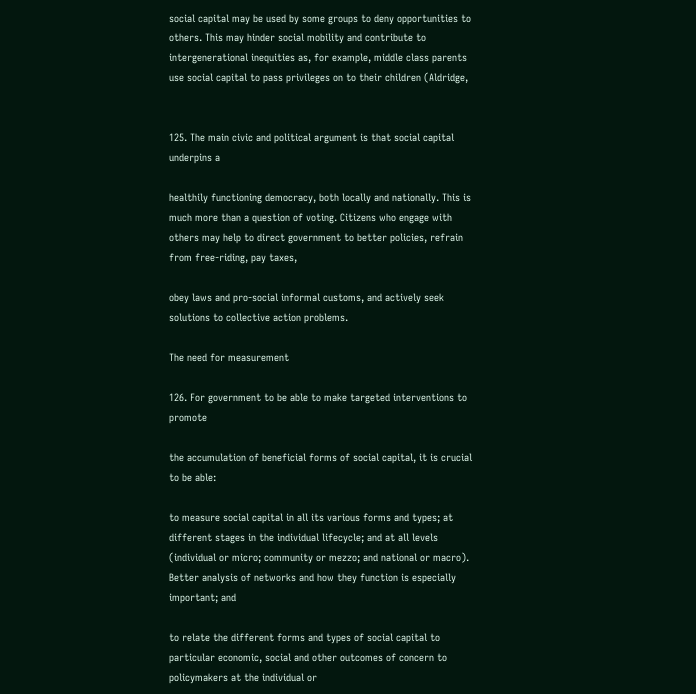social capital may be used by some groups to deny opportunities to others. This may hinder social mobility and contribute to intergenerational inequities as, for example, middle class parents use social capital to pass privileges on to their children (Aldridge,


125. The main civic and political argument is that social capital underpins a

healthily functioning democracy, both locally and nationally. This is much more than a question of voting. Citizens who engage with others may help to direct government to better policies, refrain from free-riding, pay taxes,

obey laws and pro-social informal customs, and actively seek solutions to collective action problems.

The need for measurement

126. For government to be able to make targeted interventions to promote

the accumulation of beneficial forms of social capital, it is crucial to be able:

to measure social capital in all its various forms and types; at different stages in the individual lifecycle; and at all levels (individual or micro; community or mezzo; and national or macro). Better analysis of networks and how they function is especially important; and

to relate the different forms and types of social capital to particular economic, social and other outcomes of concern to policymakers at the individual or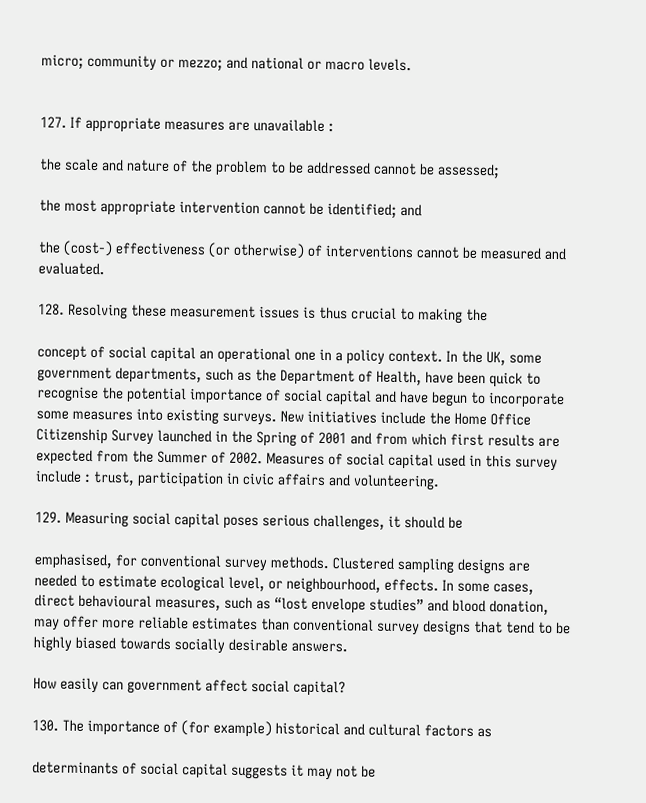micro; community or mezzo; and national or macro levels.


127. If appropriate measures are unavailable :

the scale and nature of the problem to be addressed cannot be assessed;

the most appropriate intervention cannot be identified; and

the (cost-) effectiveness (or otherwise) of interventions cannot be measured and evaluated.

128. Resolving these measurement issues is thus crucial to making the

concept of social capital an operational one in a policy context. In the UK, some government departments, such as the Department of Health, have been quick to recognise the potential importance of social capital and have begun to incorporate some measures into existing surveys. New initiatives include the Home Office Citizenship Survey launched in the Spring of 2001 and from which first results are expected from the Summer of 2002. Measures of social capital used in this survey include : trust, participation in civic affairs and volunteering.

129. Measuring social capital poses serious challenges, it should be

emphasised, for conventional survey methods. Clustered sampling designs are needed to estimate ecological level, or neighbourhood, effects. In some cases, direct behavioural measures, such as “lost envelope studies” and blood donation, may offer more reliable estimates than conventional survey designs that tend to be highly biased towards socially desirable answers.

How easily can government affect social capital?

130. The importance of (for example) historical and cultural factors as

determinants of social capital suggests it may not be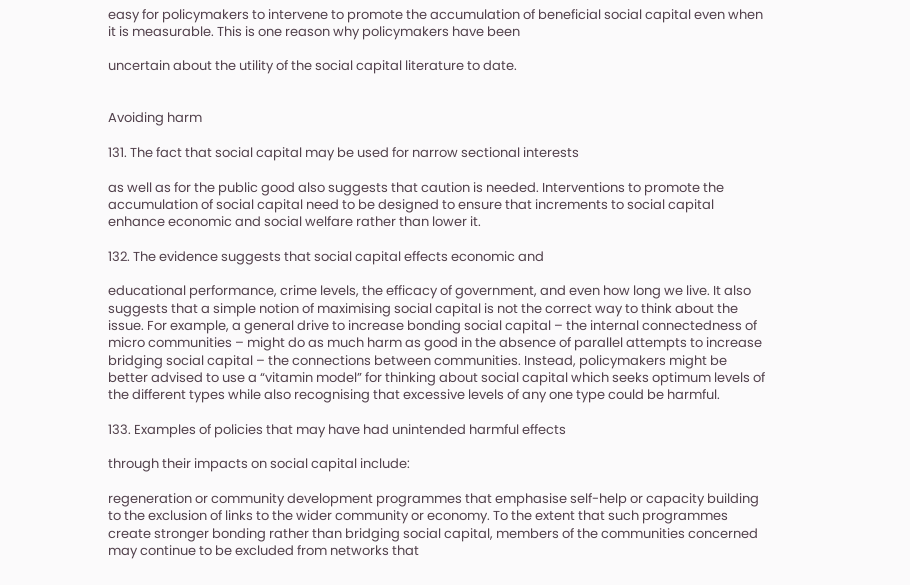easy for policymakers to intervene to promote the accumulation of beneficial social capital even when it is measurable. This is one reason why policymakers have been

uncertain about the utility of the social capital literature to date.


Avoiding harm

131. The fact that social capital may be used for narrow sectional interests

as well as for the public good also suggests that caution is needed. Interventions to promote the accumulation of social capital need to be designed to ensure that increments to social capital enhance economic and social welfare rather than lower it.

132. The evidence suggests that social capital effects economic and

educational performance, crime levels, the efficacy of government, and even how long we live. It also suggests that a simple notion of maximising social capital is not the correct way to think about the issue. For example, a general drive to increase bonding social capital – the internal connectedness of micro communities – might do as much harm as good in the absence of parallel attempts to increase bridging social capital – the connections between communities. Instead, policymakers might be better advised to use a “vitamin model” for thinking about social capital which seeks optimum levels of the different types while also recognising that excessive levels of any one type could be harmful.

133. Examples of policies that may have had unintended harmful effects

through their impacts on social capital include:

regeneration or community development programmes that emphasise self-help or capacity building to the exclusion of links to the wider community or economy. To the extent that such programmes create stronger bonding rather than bridging social capital, members of the communities concerned may continue to be excluded from networks that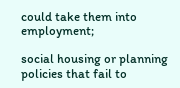could take them into employment;

social housing or planning policies that fail to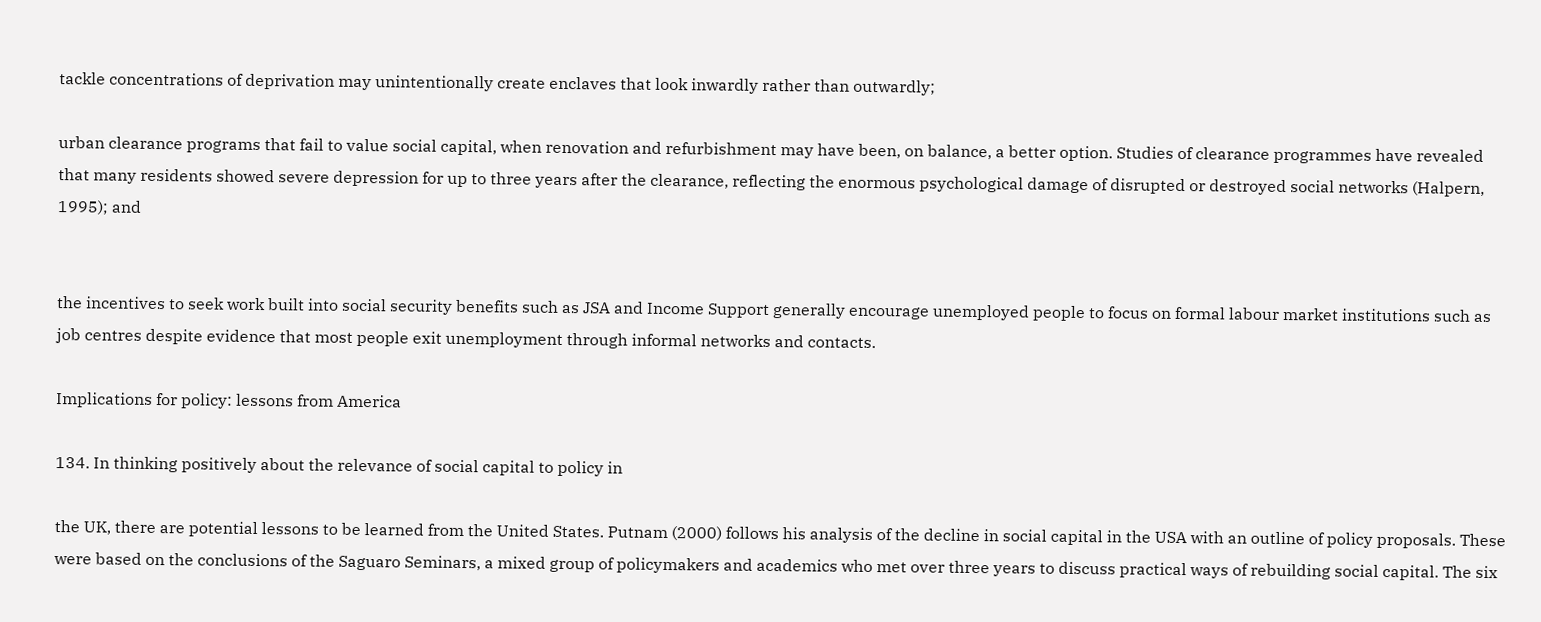tackle concentrations of deprivation may unintentionally create enclaves that look inwardly rather than outwardly;

urban clearance programs that fail to value social capital, when renovation and refurbishment may have been, on balance, a better option. Studies of clearance programmes have revealed that many residents showed severe depression for up to three years after the clearance, reflecting the enormous psychological damage of disrupted or destroyed social networks (Halpern, 1995); and


the incentives to seek work built into social security benefits such as JSA and Income Support generally encourage unemployed people to focus on formal labour market institutions such as job centres despite evidence that most people exit unemployment through informal networks and contacts.

Implications for policy: lessons from America

134. In thinking positively about the relevance of social capital to policy in

the UK, there are potential lessons to be learned from the United States. Putnam (2000) follows his analysis of the decline in social capital in the USA with an outline of policy proposals. These were based on the conclusions of the Saguaro Seminars, a mixed group of policymakers and academics who met over three years to discuss practical ways of rebuilding social capital. The six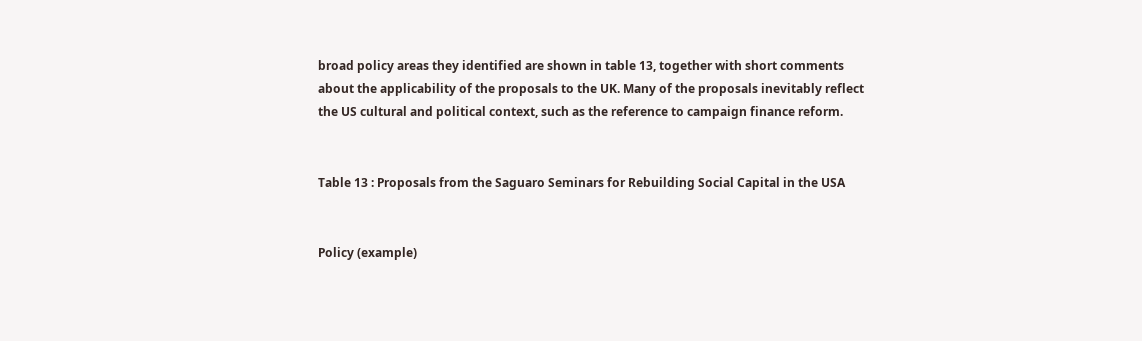broad policy areas they identified are shown in table 13, together with short comments about the applicability of the proposals to the UK. Many of the proposals inevitably reflect the US cultural and political context, such as the reference to campaign finance reform.


Table 13 : Proposals from the Saguaro Seminars for Rebuilding Social Capital in the USA


Policy (example)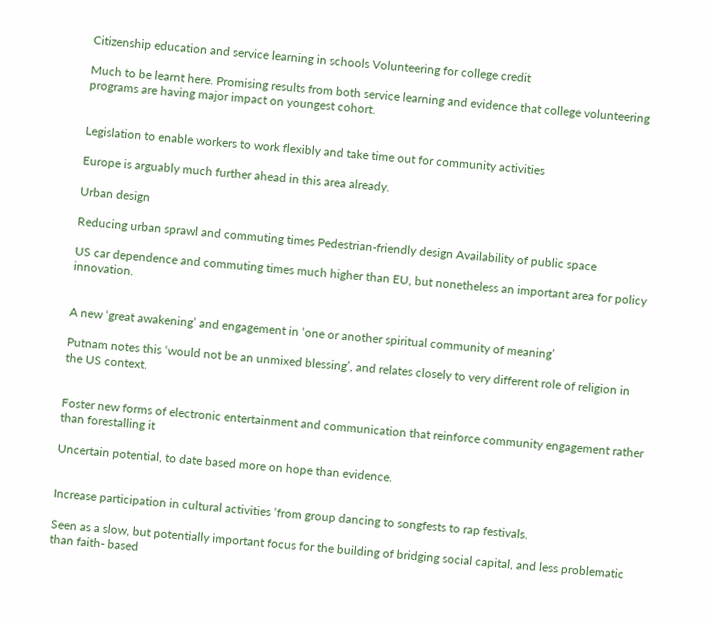Citizenship education and service learning in schools Volunteering for college credit

Much to be learnt here. Promising results from both service learning and evidence that college volunteering programs are having major impact on youngest cohort.


Legislation to enable workers to work flexibly and take time out for community activities

Europe is arguably much further ahead in this area already.

Urban design

Reducing urban sprawl and commuting times Pedestrian-friendly design Availability of public space

US car dependence and commuting times much higher than EU, but nonetheless an important area for policy innovation.


A new ‘great awakening’ and engagement in ‘one or another spiritual community of meaning’

Putnam notes this ‘would not be an unmixed blessing’, and relates closely to very different role of religion in the US context.


Foster new forms of electronic entertainment and communication that reinforce community engagement rather than forestalling it

Uncertain potential, to date based more on hope than evidence.


Increase participation in cultural activities ‘from group dancing to songfests to rap festivals.

Seen as a slow, but potentially important focus for the building of bridging social capital, and less problematic than faith- based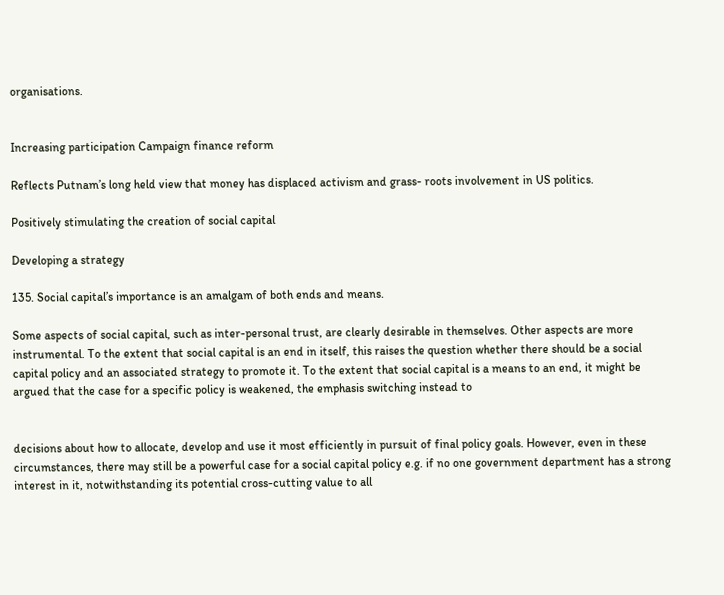organisations.


Increasing participation Campaign finance reform

Reflects Putnam’s long held view that money has displaced activism and grass- roots involvement in US politics.

Positively stimulating the creation of social capital

Developing a strategy

135. Social capital’s importance is an amalgam of both ends and means.

Some aspects of social capital, such as inter-personal trust, are clearly desirable in themselves. Other aspects are more instrumental. To the extent that social capital is an end in itself, this raises the question whether there should be a social capital policy and an associated strategy to promote it. To the extent that social capital is a means to an end, it might be argued that the case for a specific policy is weakened, the emphasis switching instead to


decisions about how to allocate, develop and use it most efficiently in pursuit of final policy goals. However, even in these circumstances, there may still be a powerful case for a social capital policy e.g. if no one government department has a strong interest in it, notwithstanding its potential cross-cutting value to all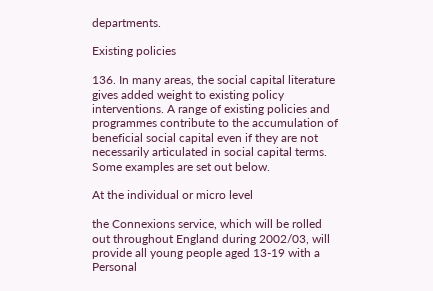departments.

Existing policies

136. In many areas, the social capital literature gives added weight to existing policy interventions. A range of existing policies and programmes contribute to the accumulation of beneficial social capital even if they are not necessarily articulated in social capital terms. Some examples are set out below.

At the individual or micro level

the Connexions service, which will be rolled out throughout England during 2002/03, will provide all young people aged 13-19 with a Personal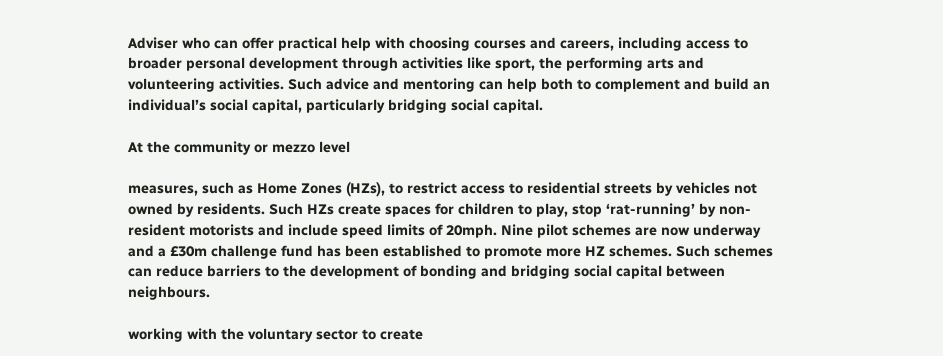Adviser who can offer practical help with choosing courses and careers, including access to broader personal development through activities like sport, the performing arts and volunteering activities. Such advice and mentoring can help both to complement and build an individual’s social capital, particularly bridging social capital.

At the community or mezzo level

measures, such as Home Zones (HZs), to restrict access to residential streets by vehicles not owned by residents. Such HZs create spaces for children to play, stop ‘rat-running’ by non- resident motorists and include speed limits of 20mph. Nine pilot schemes are now underway and a £30m challenge fund has been established to promote more HZ schemes. Such schemes can reduce barriers to the development of bonding and bridging social capital between neighbours.

working with the voluntary sector to create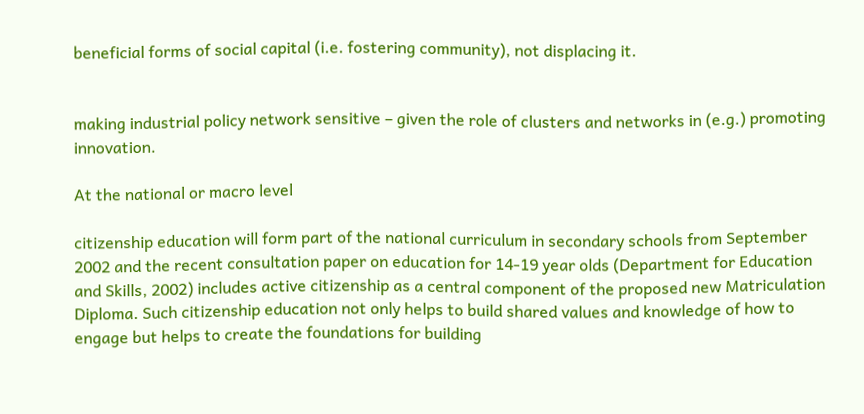beneficial forms of social capital (i.e. fostering community), not displacing it.


making industrial policy network sensitive – given the role of clusters and networks in (e.g.) promoting innovation.

At the national or macro level

citizenship education will form part of the national curriculum in secondary schools from September 2002 and the recent consultation paper on education for 14-19 year olds (Department for Education and Skills, 2002) includes active citizenship as a central component of the proposed new Matriculation Diploma. Such citizenship education not only helps to build shared values and knowledge of how to engage but helps to create the foundations for building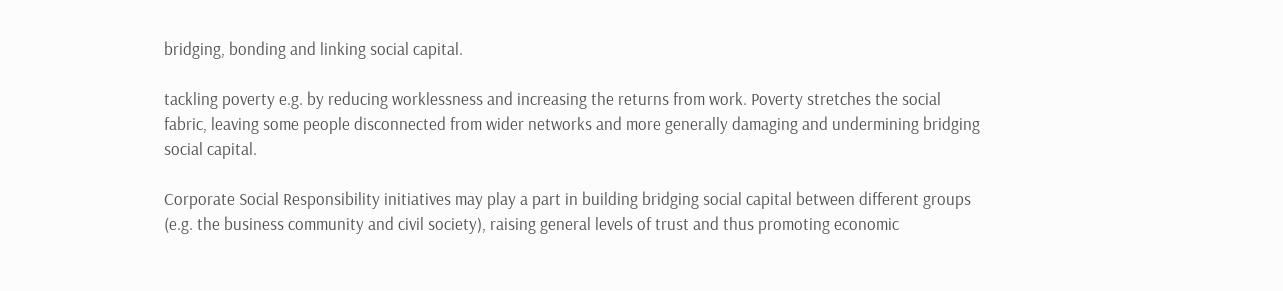bridging, bonding and linking social capital.

tackling poverty e.g. by reducing worklessness and increasing the returns from work. Poverty stretches the social fabric, leaving some people disconnected from wider networks and more generally damaging and undermining bridging social capital.

Corporate Social Responsibility initiatives may play a part in building bridging social capital between different groups (e.g. the business community and civil society), raising general levels of trust and thus promoting economic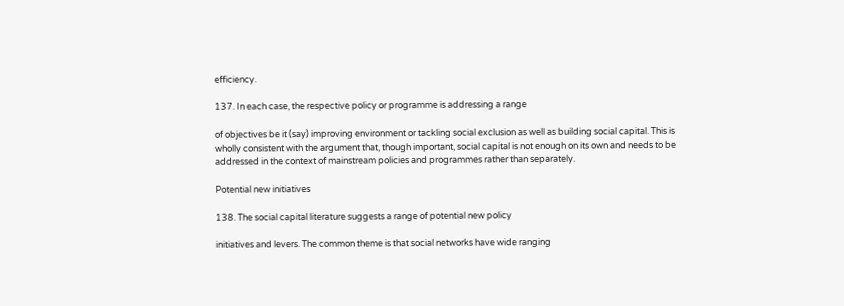efficiency.

137. In each case, the respective policy or programme is addressing a range

of objectives be it (say) improving environment or tackling social exclusion as well as building social capital. This is wholly consistent with the argument that, though important, social capital is not enough on its own and needs to be addressed in the context of mainstream policies and programmes rather than separately.

Potential new initiatives

138. The social capital literature suggests a range of potential new policy

initiatives and levers. The common theme is that social networks have wide ranging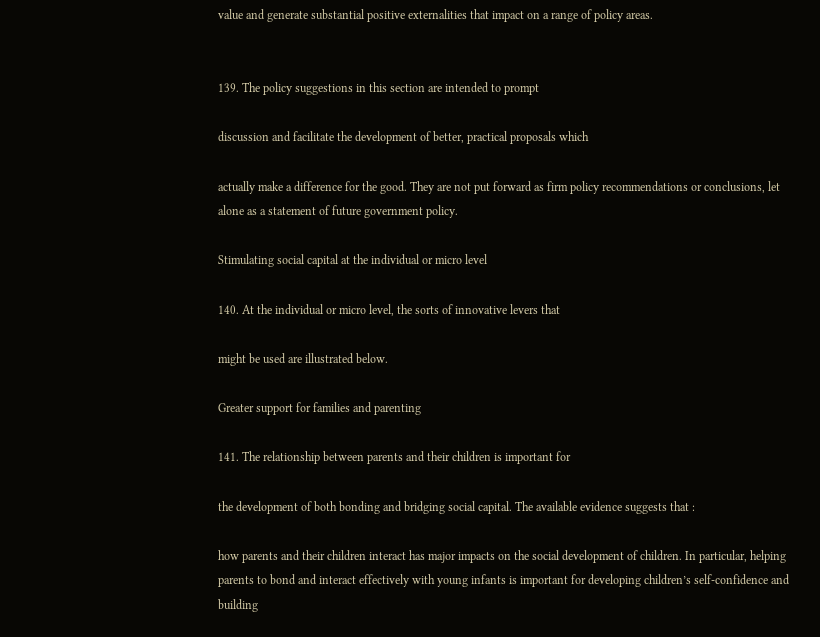value and generate substantial positive externalities that impact on a range of policy areas.


139. The policy suggestions in this section are intended to prompt

discussion and facilitate the development of better, practical proposals which

actually make a difference for the good. They are not put forward as firm policy recommendations or conclusions, let alone as a statement of future government policy.

Stimulating social capital at the individual or micro level

140. At the individual or micro level, the sorts of innovative levers that

might be used are illustrated below.

Greater support for families and parenting

141. The relationship between parents and their children is important for

the development of both bonding and bridging social capital. The available evidence suggests that :

how parents and their children interact has major impacts on the social development of children. In particular, helping parents to bond and interact effectively with young infants is important for developing children’s self-confidence and building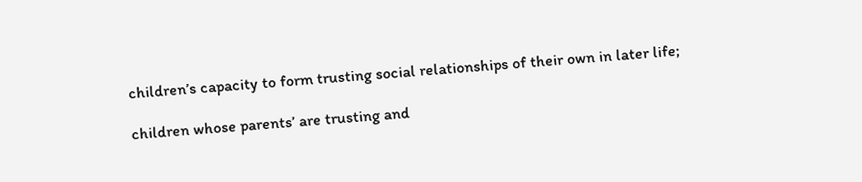children’s capacity to form trusting social relationships of their own in later life;

children whose parents’ are trusting and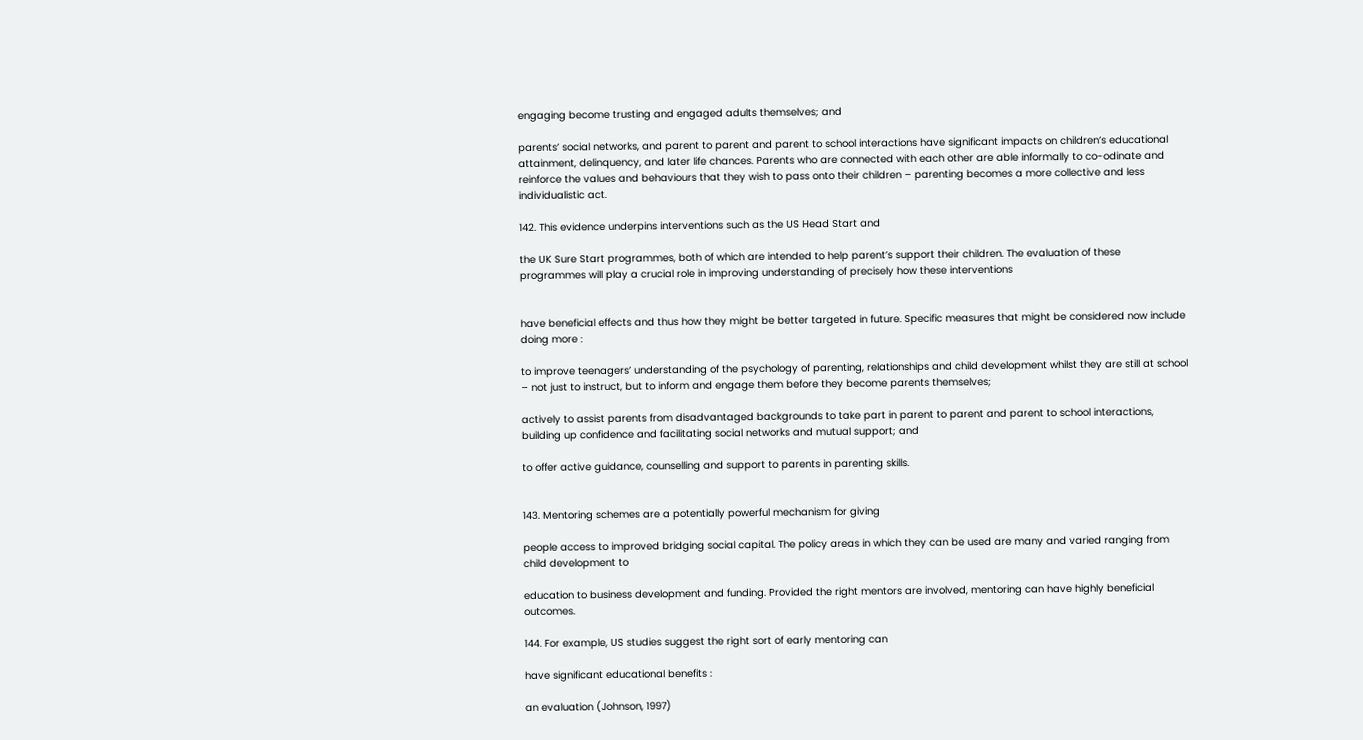engaging become trusting and engaged adults themselves; and

parents’ social networks, and parent to parent and parent to school interactions have significant impacts on children’s educational attainment, delinquency, and later life chances. Parents who are connected with each other are able informally to co-odinate and reinforce the values and behaviours that they wish to pass onto their children – parenting becomes a more collective and less individualistic act.

142. This evidence underpins interventions such as the US Head Start and

the UK Sure Start programmes, both of which are intended to help parent’s support their children. The evaluation of these programmes will play a crucial role in improving understanding of precisely how these interventions


have beneficial effects and thus how they might be better targeted in future. Specific measures that might be considered now include doing more :

to improve teenagers’ understanding of the psychology of parenting, relationships and child development whilst they are still at school – not just to instruct, but to inform and engage them before they become parents themselves;

actively to assist parents from disadvantaged backgrounds to take part in parent to parent and parent to school interactions, building up confidence and facilitating social networks and mutual support; and

to offer active guidance, counselling and support to parents in parenting skills.


143. Mentoring schemes are a potentially powerful mechanism for giving

people access to improved bridging social capital. The policy areas in which they can be used are many and varied ranging from child development to

education to business development and funding. Provided the right mentors are involved, mentoring can have highly beneficial outcomes.

144. For example, US studies suggest the right sort of early mentoring can

have significant educational benefits :

an evaluation (Johnson, 1997)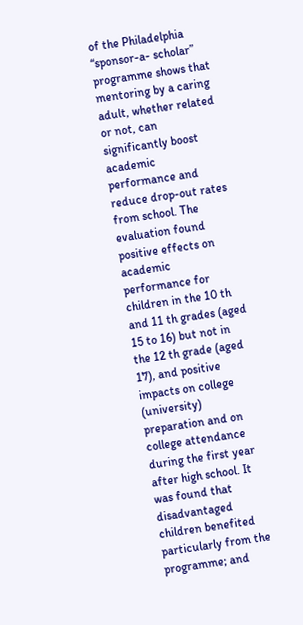of the Philadelphia “sponsor-a- scholar” programme shows that mentoring by a caring adult, whether related or not, can significantly boost academic performance and reduce drop-out rates from school. The evaluation found positive effects on academic performance for children in the 10 th and 11 th grades (aged 15 to 16) but not in the 12 th grade (aged 17), and positive impacts on college (university) preparation and on college attendance during the first year after high school. It was found that disadvantaged children benefited particularly from the programme; and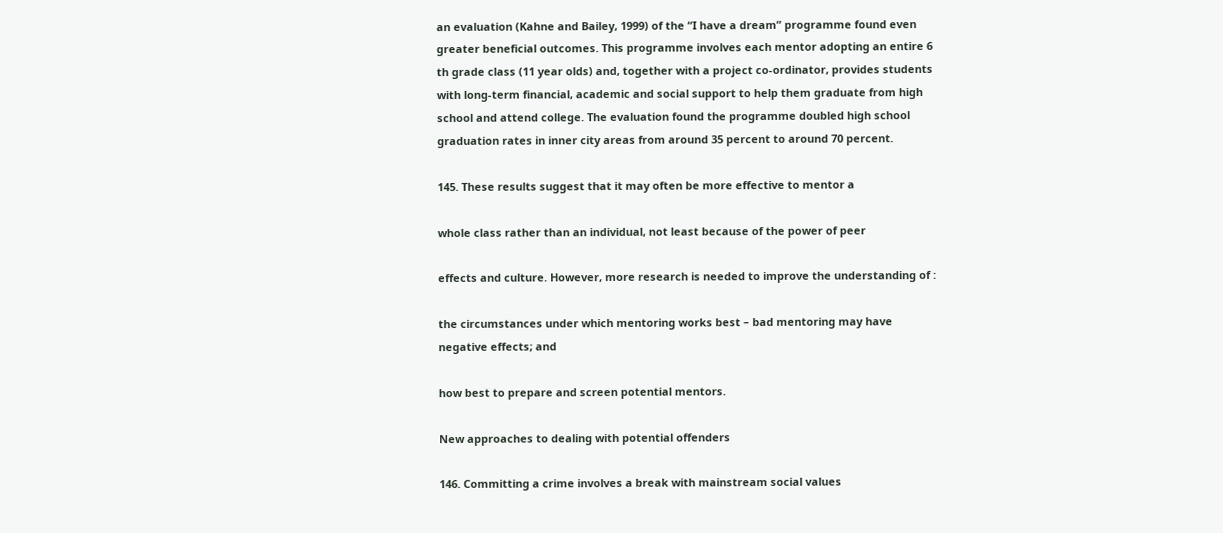an evaluation (Kahne and Bailey, 1999) of the “I have a dream” programme found even greater beneficial outcomes. This programme involves each mentor adopting an entire 6 th grade class (11 year olds) and, together with a project co-ordinator, provides students with long-term financial, academic and social support to help them graduate from high school and attend college. The evaluation found the programme doubled high school graduation rates in inner city areas from around 35 percent to around 70 percent.

145. These results suggest that it may often be more effective to mentor a

whole class rather than an individual, not least because of the power of peer

effects and culture. However, more research is needed to improve the understanding of :

the circumstances under which mentoring works best – bad mentoring may have negative effects; and

how best to prepare and screen potential mentors.

New approaches to dealing with potential offenders

146. Committing a crime involves a break with mainstream social values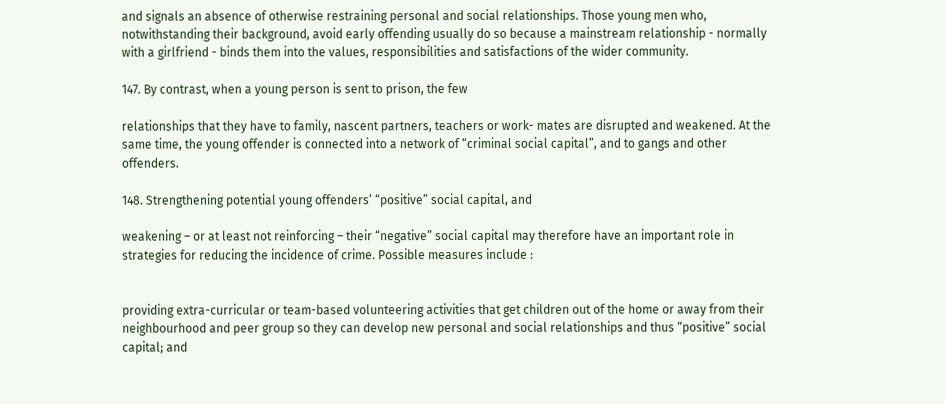and signals an absence of otherwise restraining personal and social relationships. Those young men who, notwithstanding their background, avoid early offending usually do so because a mainstream relationship - normally with a girlfriend - binds them into the values, responsibilities and satisfactions of the wider community.

147. By contrast, when a young person is sent to prison, the few

relationships that they have to family, nascent partners, teachers or work- mates are disrupted and weakened. At the same time, the young offender is connected into a network of “criminal social capital”, and to gangs and other offenders.

148. Strengthening potential young offenders’ “positive” social capital, and

weakening – or at least not reinforcing – their “negative” social capital may therefore have an important role in strategies for reducing the incidence of crime. Possible measures include :


providing extra-curricular or team-based volunteering activities that get children out of the home or away from their neighbourhood and peer group so they can develop new personal and social relationships and thus “positive” social capital; and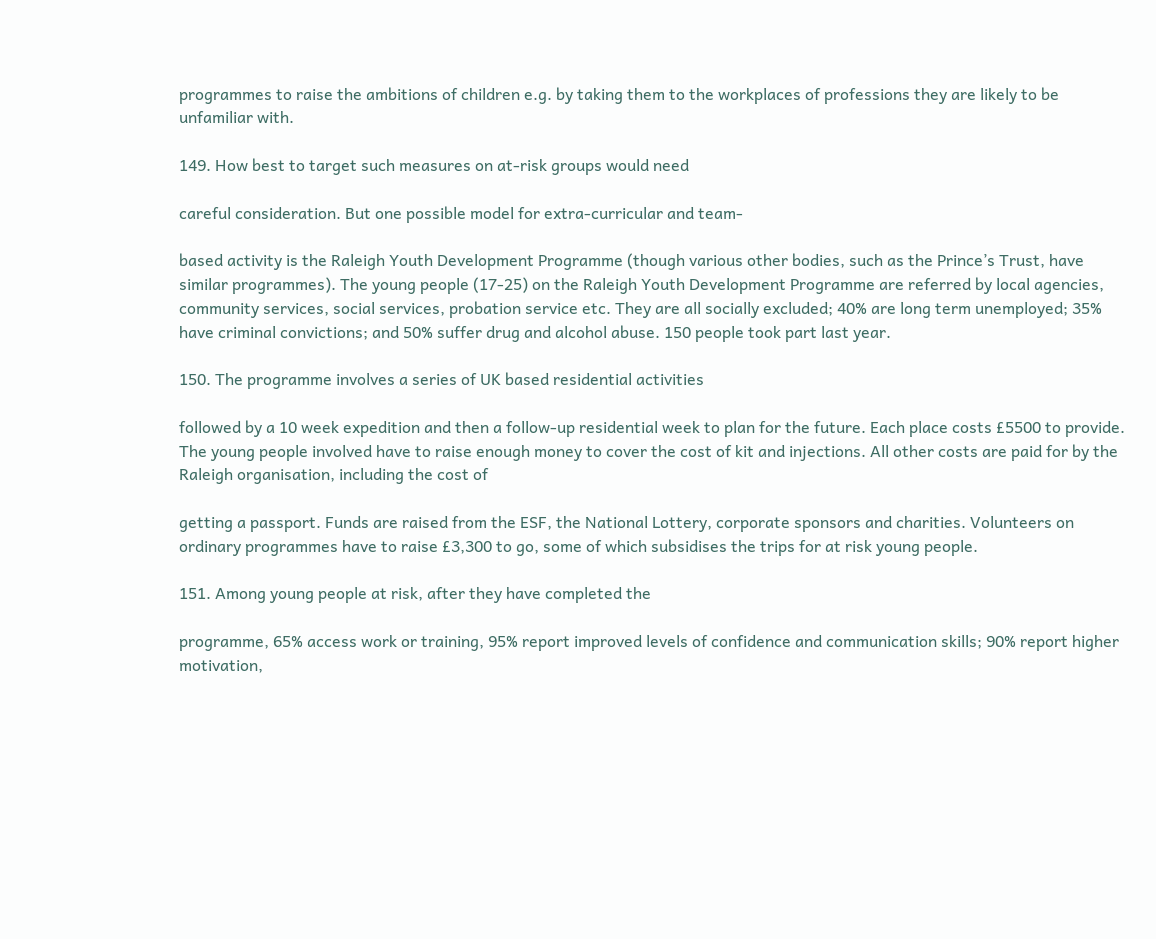programmes to raise the ambitions of children e.g. by taking them to the workplaces of professions they are likely to be unfamiliar with.

149. How best to target such measures on at-risk groups would need

careful consideration. But one possible model for extra-curricular and team-

based activity is the Raleigh Youth Development Programme (though various other bodies, such as the Prince’s Trust, have similar programmes). The young people (17-25) on the Raleigh Youth Development Programme are referred by local agencies, community services, social services, probation service etc. They are all socially excluded; 40% are long term unemployed; 35% have criminal convictions; and 50% suffer drug and alcohol abuse. 150 people took part last year.

150. The programme involves a series of UK based residential activities

followed by a 10 week expedition and then a follow-up residential week to plan for the future. Each place costs £5500 to provide. The young people involved have to raise enough money to cover the cost of kit and injections. All other costs are paid for by the Raleigh organisation, including the cost of

getting a passport. Funds are raised from the ESF, the National Lottery, corporate sponsors and charities. Volunteers on ordinary programmes have to raise £3,300 to go, some of which subsidises the trips for at risk young people.

151. Among young people at risk, after they have completed the

programme, 65% access work or training, 95% report improved levels of confidence and communication skills; 90% report higher motivation,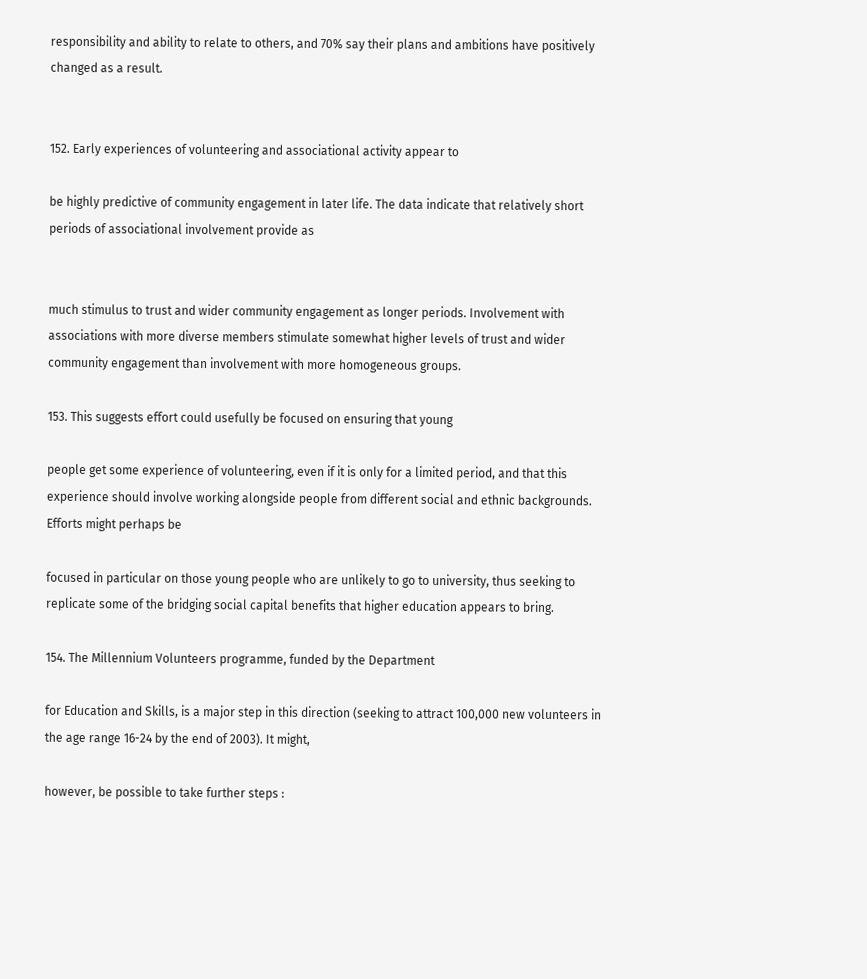responsibility and ability to relate to others, and 70% say their plans and ambitions have positively changed as a result.


152. Early experiences of volunteering and associational activity appear to

be highly predictive of community engagement in later life. The data indicate that relatively short periods of associational involvement provide as


much stimulus to trust and wider community engagement as longer periods. Involvement with associations with more diverse members stimulate somewhat higher levels of trust and wider community engagement than involvement with more homogeneous groups.

153. This suggests effort could usefully be focused on ensuring that young

people get some experience of volunteering, even if it is only for a limited period, and that this experience should involve working alongside people from different social and ethnic backgrounds. Efforts might perhaps be

focused in particular on those young people who are unlikely to go to university, thus seeking to replicate some of the bridging social capital benefits that higher education appears to bring.

154. The Millennium Volunteers programme, funded by the Department

for Education and Skills, is a major step in this direction (seeking to attract 100,000 new volunteers in the age range 16-24 by the end of 2003). It might,

however, be possible to take further steps :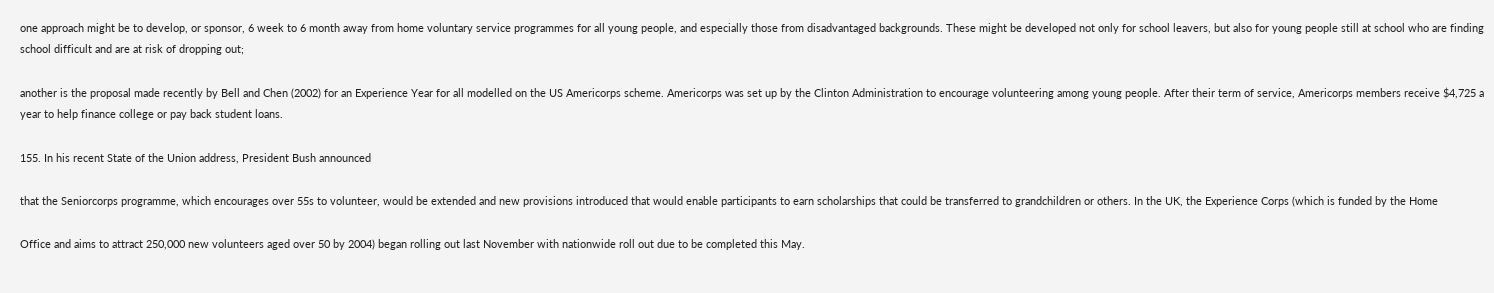one approach might be to develop, or sponsor, 6 week to 6 month away from home voluntary service programmes for all young people, and especially those from disadvantaged backgrounds. These might be developed not only for school leavers, but also for young people still at school who are finding school difficult and are at risk of dropping out;

another is the proposal made recently by Bell and Chen (2002) for an Experience Year for all modelled on the US Americorps scheme. Americorps was set up by the Clinton Administration to encourage volunteering among young people. After their term of service, Americorps members receive $4,725 a year to help finance college or pay back student loans.

155. In his recent State of the Union address, President Bush announced

that the Seniorcorps programme, which encourages over 55s to volunteer, would be extended and new provisions introduced that would enable participants to earn scholarships that could be transferred to grandchildren or others. In the UK, the Experience Corps (which is funded by the Home

Office and aims to attract 250,000 new volunteers aged over 50 by 2004) began rolling out last November with nationwide roll out due to be completed this May.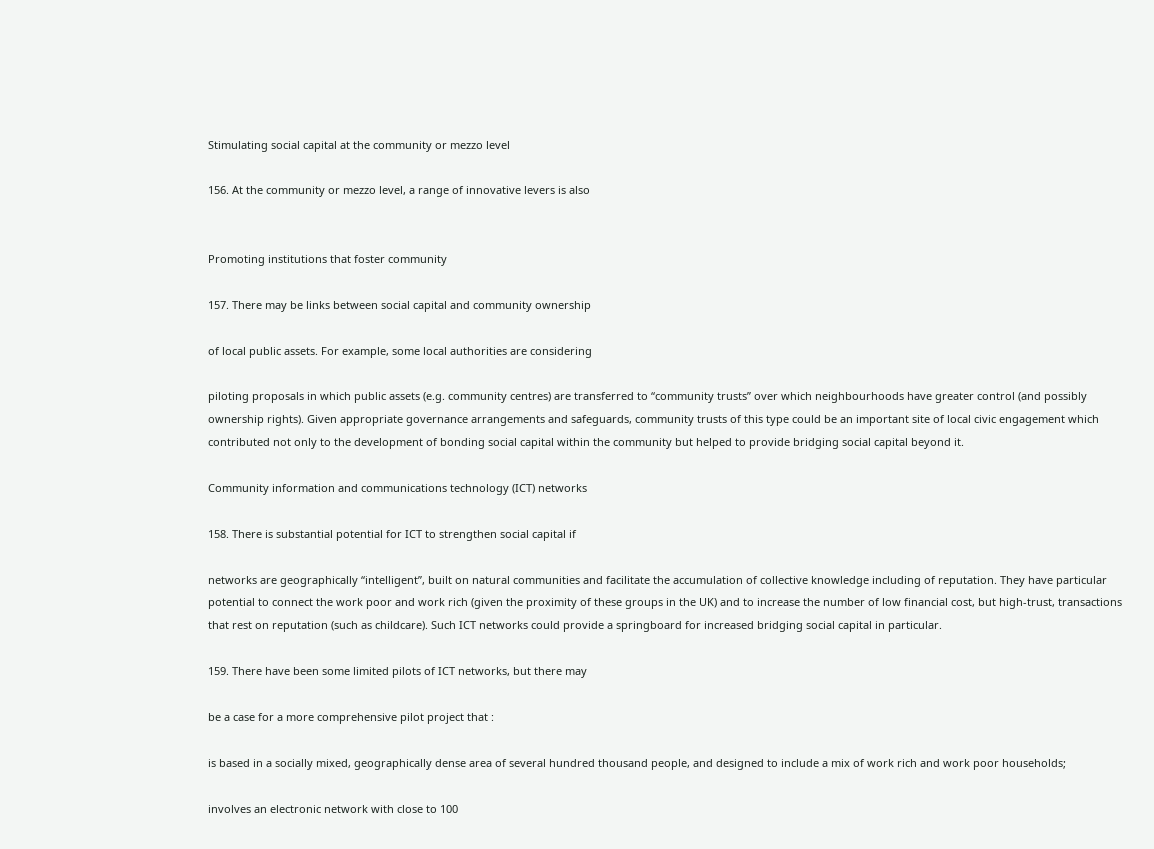Stimulating social capital at the community or mezzo level

156. At the community or mezzo level, a range of innovative levers is also


Promoting institutions that foster community

157. There may be links between social capital and community ownership

of local public assets. For example, some local authorities are considering

piloting proposals in which public assets (e.g. community centres) are transferred to “community trusts” over which neighbourhoods have greater control (and possibly ownership rights). Given appropriate governance arrangements and safeguards, community trusts of this type could be an important site of local civic engagement which contributed not only to the development of bonding social capital within the community but helped to provide bridging social capital beyond it.

Community information and communications technology (ICT) networks

158. There is substantial potential for ICT to strengthen social capital if

networks are geographically “intelligent”, built on natural communities and facilitate the accumulation of collective knowledge including of reputation. They have particular potential to connect the work poor and work rich (given the proximity of these groups in the UK) and to increase the number of low financial cost, but high-trust, transactions that rest on reputation (such as childcare). Such ICT networks could provide a springboard for increased bridging social capital in particular.

159. There have been some limited pilots of ICT networks, but there may

be a case for a more comprehensive pilot project that :

is based in a socially mixed, geographically dense area of several hundred thousand people, and designed to include a mix of work rich and work poor households;

involves an electronic network with close to 100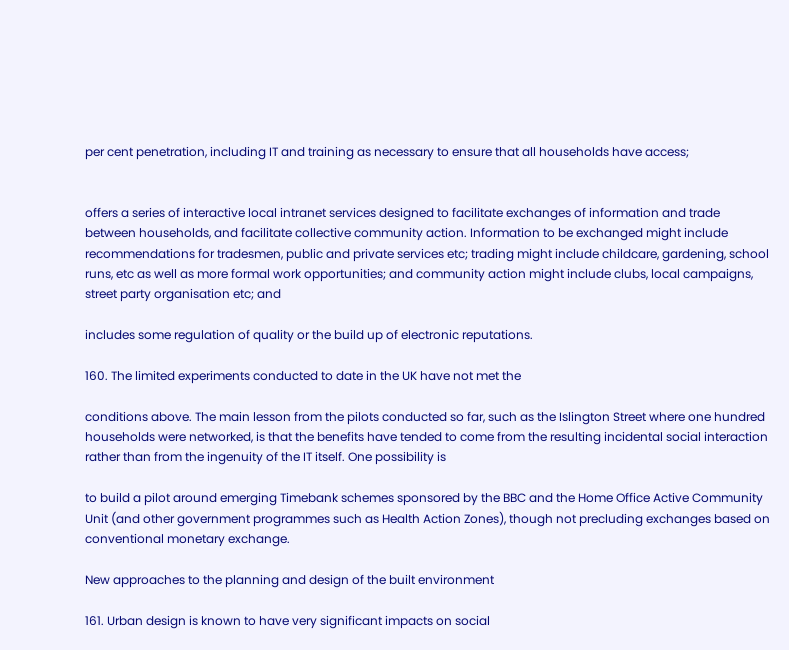per cent penetration, including IT and training as necessary to ensure that all households have access;


offers a series of interactive local intranet services designed to facilitate exchanges of information and trade between households, and facilitate collective community action. Information to be exchanged might include recommendations for tradesmen, public and private services etc; trading might include childcare, gardening, school runs, etc as well as more formal work opportunities; and community action might include clubs, local campaigns, street party organisation etc; and

includes some regulation of quality or the build up of electronic reputations.

160. The limited experiments conducted to date in the UK have not met the

conditions above. The main lesson from the pilots conducted so far, such as the Islington Street where one hundred households were networked, is that the benefits have tended to come from the resulting incidental social interaction rather than from the ingenuity of the IT itself. One possibility is

to build a pilot around emerging Timebank schemes sponsored by the BBC and the Home Office Active Community Unit (and other government programmes such as Health Action Zones), though not precluding exchanges based on conventional monetary exchange.

New approaches to the planning and design of the built environment

161. Urban design is known to have very significant impacts on social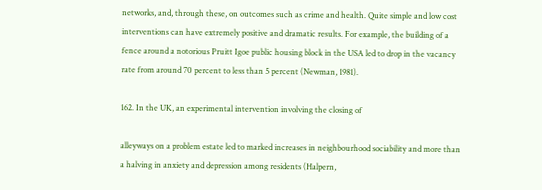networks, and, through these, on outcomes such as crime and health. Quite simple and low cost interventions can have extremely positive and dramatic results. For example, the building of a fence around a notorious Pruitt Igoe public housing block in the USA led to drop in the vacancy rate from around 70 percent to less than 5 percent (Newman, 1981).

162. In the UK, an experimental intervention involving the closing of

alleyways on a problem estate led to marked increases in neighbourhood sociability and more than a halving in anxiety and depression among residents (Halpern,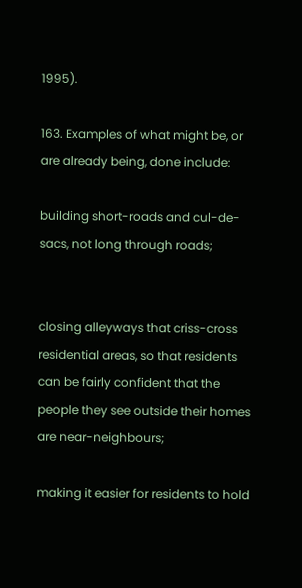1995).

163. Examples of what might be, or are already being, done include:

building short-roads and cul-de-sacs, not long through roads;


closing alleyways that criss-cross residential areas, so that residents can be fairly confident that the people they see outside their homes are near-neighbours;

making it easier for residents to hold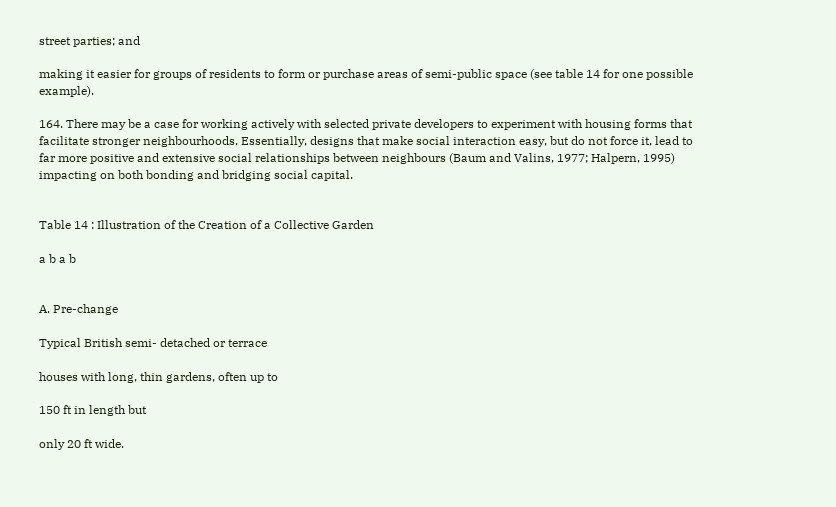street parties; and

making it easier for groups of residents to form or purchase areas of semi-public space (see table 14 for one possible example).

164. There may be a case for working actively with selected private developers to experiment with housing forms that facilitate stronger neighbourhoods. Essentially, designs that make social interaction easy, but do not force it, lead to far more positive and extensive social relationships between neighbours (Baum and Valins, 1977; Halpern, 1995) impacting on both bonding and bridging social capital.


Table 14 : Illustration of the Creation of a Collective Garden

a b a b


A. Pre-change

Typical British semi- detached or terrace

houses with long, thin gardens, often up to

150 ft in length but

only 20 ft wide.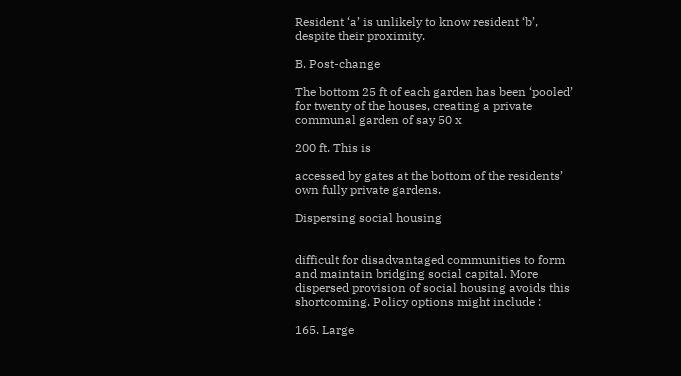Resident ‘a’ is unlikely to know resident ‘b’, despite their proximity.

B. Post-change

The bottom 25 ft of each garden has been ‘pooled’ for twenty of the houses, creating a private communal garden of say 50 x

200 ft. This is

accessed by gates at the bottom of the residents’ own fully private gardens.

Dispersing social housing


difficult for disadvantaged communities to form and maintain bridging social capital. More dispersed provision of social housing avoids this shortcoming. Policy options might include :

165. Large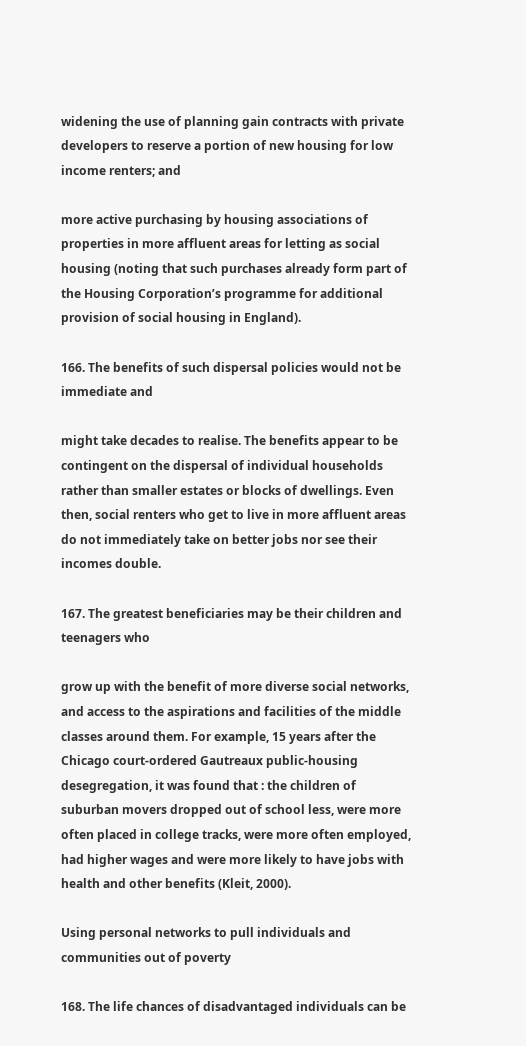widening the use of planning gain contracts with private developers to reserve a portion of new housing for low income renters; and

more active purchasing by housing associations of properties in more affluent areas for letting as social housing (noting that such purchases already form part of the Housing Corporation’s programme for additional provision of social housing in England).

166. The benefits of such dispersal policies would not be immediate and

might take decades to realise. The benefits appear to be contingent on the dispersal of individual households rather than smaller estates or blocks of dwellings. Even then, social renters who get to live in more affluent areas do not immediately take on better jobs nor see their incomes double.

167. The greatest beneficiaries may be their children and teenagers who

grow up with the benefit of more diverse social networks, and access to the aspirations and facilities of the middle classes around them. For example, 15 years after the Chicago court-ordered Gautreaux public-housing desegregation, it was found that : the children of suburban movers dropped out of school less, were more often placed in college tracks, were more often employed, had higher wages and were more likely to have jobs with health and other benefits (Kleit, 2000).

Using personal networks to pull individuals and communities out of poverty

168. The life chances of disadvantaged individuals can be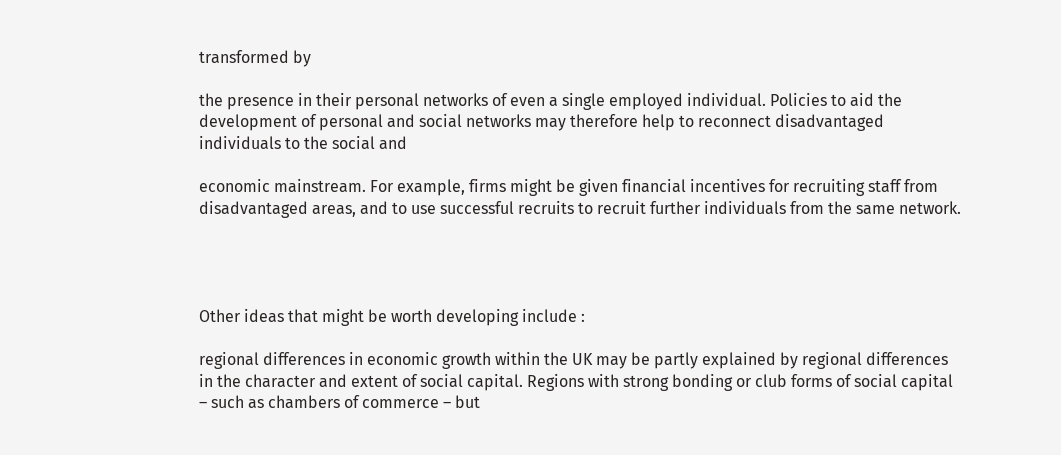transformed by

the presence in their personal networks of even a single employed individual. Policies to aid the development of personal and social networks may therefore help to reconnect disadvantaged individuals to the social and

economic mainstream. For example, firms might be given financial incentives for recruiting staff from disadvantaged areas, and to use successful recruits to recruit further individuals from the same network.




Other ideas that might be worth developing include :

regional differences in economic growth within the UK may be partly explained by regional differences in the character and extent of social capital. Regions with strong bonding or club forms of social capital – such as chambers of commerce – but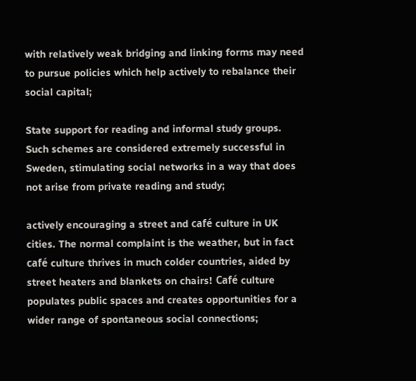with relatively weak bridging and linking forms may need to pursue policies which help actively to rebalance their social capital;

State support for reading and informal study groups. Such schemes are considered extremely successful in Sweden, stimulating social networks in a way that does not arise from private reading and study;

actively encouraging a street and café culture in UK cities. The normal complaint is the weather, but in fact café culture thrives in much colder countries, aided by street heaters and blankets on chairs! Café culture populates public spaces and creates opportunities for a wider range of spontaneous social connections;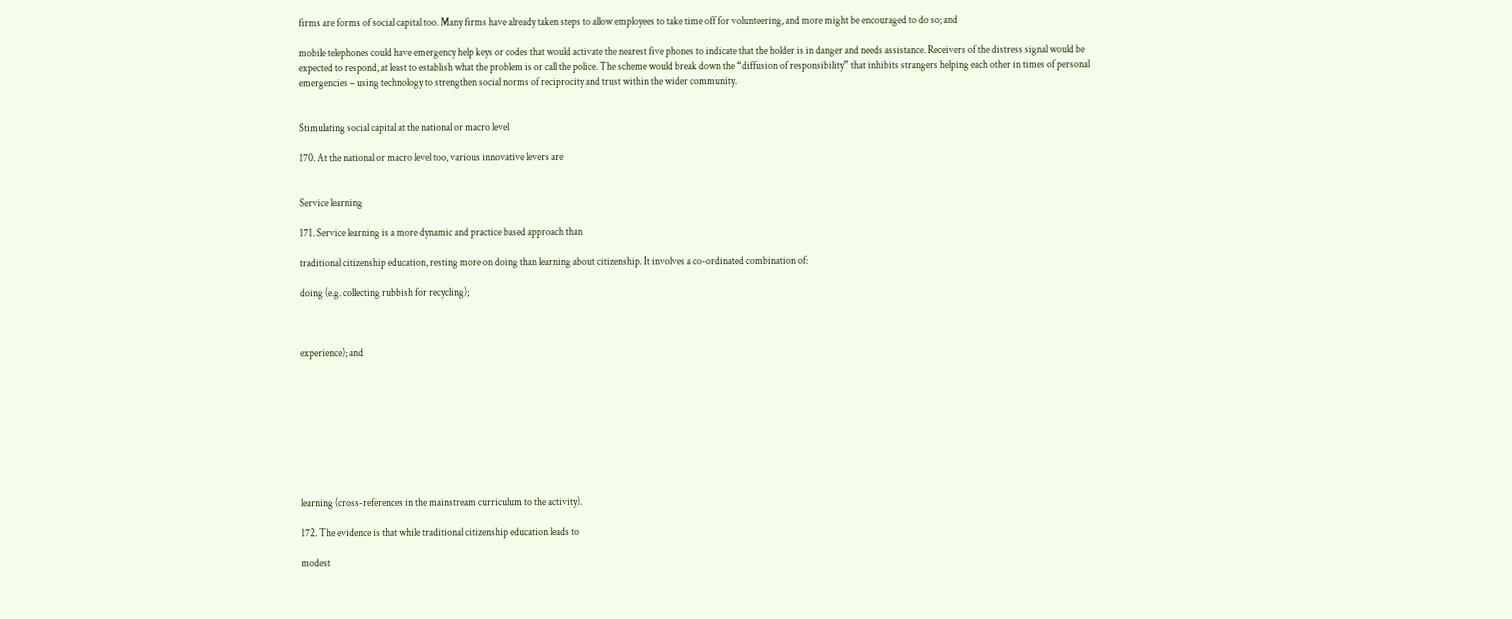firms are forms of social capital too. Many firms have already taken steps to allow employees to take time off for volunteering, and more might be encouraged to do so; and

mobile telephones could have emergency help keys or codes that would activate the nearest five phones to indicate that the holder is in danger and needs assistance. Receivers of the distress signal would be expected to respond, at least to establish what the problem is or call the police. The scheme would break down the “diffusion of responsibility” that inhibits strangers helping each other in times of personal emergencies – using technology to strengthen social norms of reciprocity and trust within the wider community.


Stimulating social capital at the national or macro level

170. At the national or macro level too, various innovative levers are


Service learning

171. Service learning is a more dynamic and practice based approach than

traditional citizenship education, resting more on doing than learning about citizenship. It involves a co-ordinated combination of:

doing (e.g. collecting rubbish for recycling);



experience); and









learning (cross-references in the mainstream curriculum to the activity).

172. The evidence is that while traditional citizenship education leads to

modest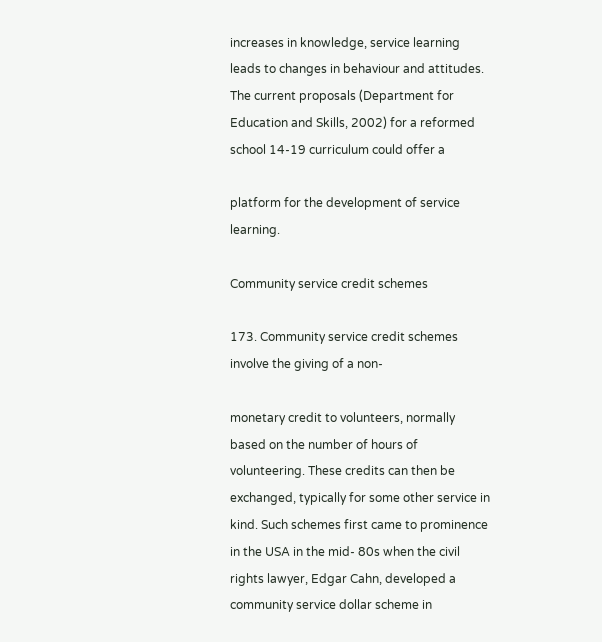increases in knowledge, service learning leads to changes in behaviour and attitudes. The current proposals (Department for Education and Skills, 2002) for a reformed school 14-19 curriculum could offer a

platform for the development of service learning.

Community service credit schemes

173. Community service credit schemes involve the giving of a non-

monetary credit to volunteers, normally based on the number of hours of volunteering. These credits can then be exchanged, typically for some other service in kind. Such schemes first came to prominence in the USA in the mid- 80s when the civil rights lawyer, Edgar Cahn, developed a community service dollar scheme in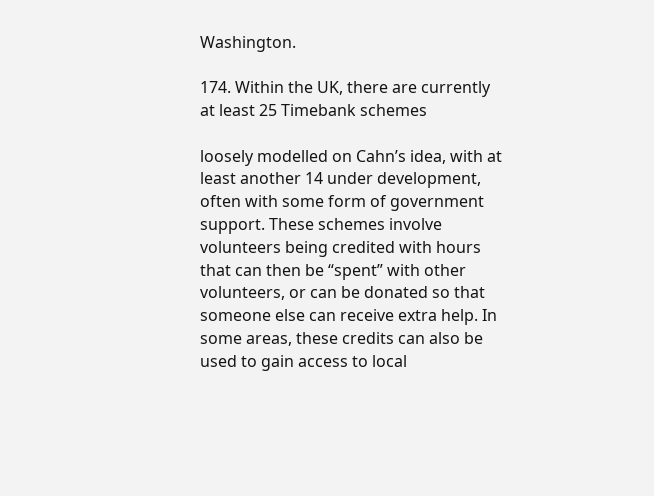Washington.

174. Within the UK, there are currently at least 25 Timebank schemes

loosely modelled on Cahn’s idea, with at least another 14 under development, often with some form of government support. These schemes involve volunteers being credited with hours that can then be “spent” with other volunteers, or can be donated so that someone else can receive extra help. In some areas, these credits can also be used to gain access to local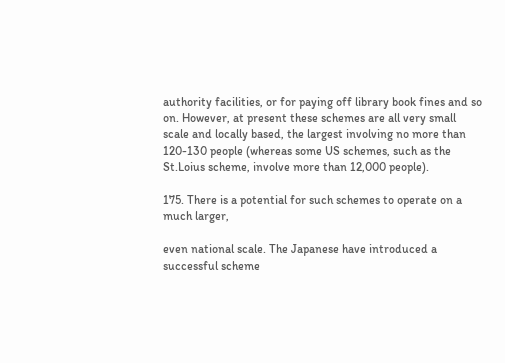authority facilities, or for paying off library book fines and so on. However, at present these schemes are all very small scale and locally based, the largest involving no more than 120-130 people (whereas some US schemes, such as the St.Loius scheme, involve more than 12,000 people).

175. There is a potential for such schemes to operate on a much larger,

even national scale. The Japanese have introduced a successful scheme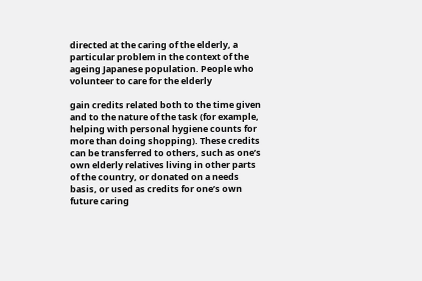directed at the caring of the elderly, a particular problem in the context of the ageing Japanese population. People who volunteer to care for the elderly

gain credits related both to the time given and to the nature of the task (for example, helping with personal hygiene counts for more than doing shopping). These credits can be transferred to others, such as one’s own elderly relatives living in other parts of the country, or donated on a needs basis, or used as credits for one’s own future caring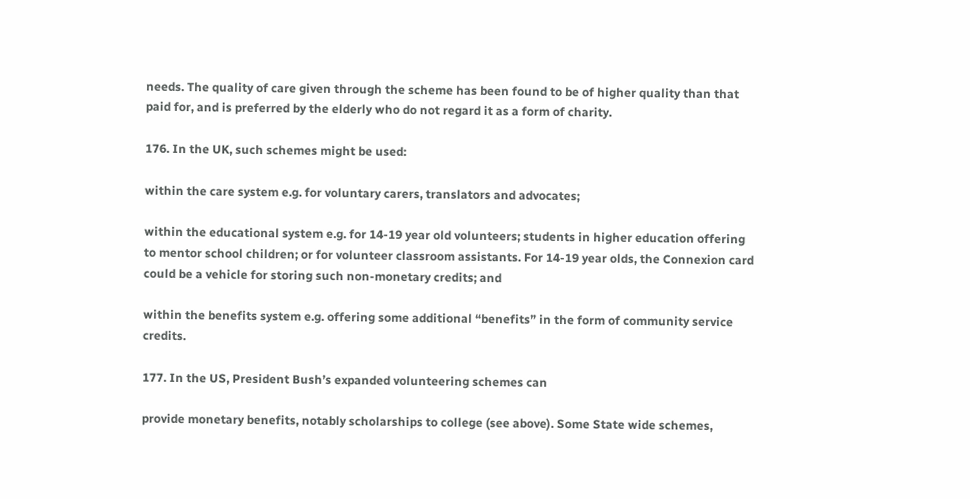needs. The quality of care given through the scheme has been found to be of higher quality than that paid for, and is preferred by the elderly who do not regard it as a form of charity.

176. In the UK, such schemes might be used:

within the care system e.g. for voluntary carers, translators and advocates;

within the educational system e.g. for 14-19 year old volunteers; students in higher education offering to mentor school children; or for volunteer classroom assistants. For 14-19 year olds, the Connexion card could be a vehicle for storing such non-monetary credits; and

within the benefits system e.g. offering some additional “benefits” in the form of community service credits.

177. In the US, President Bush’s expanded volunteering schemes can

provide monetary benefits, notably scholarships to college (see above). Some State wide schemes,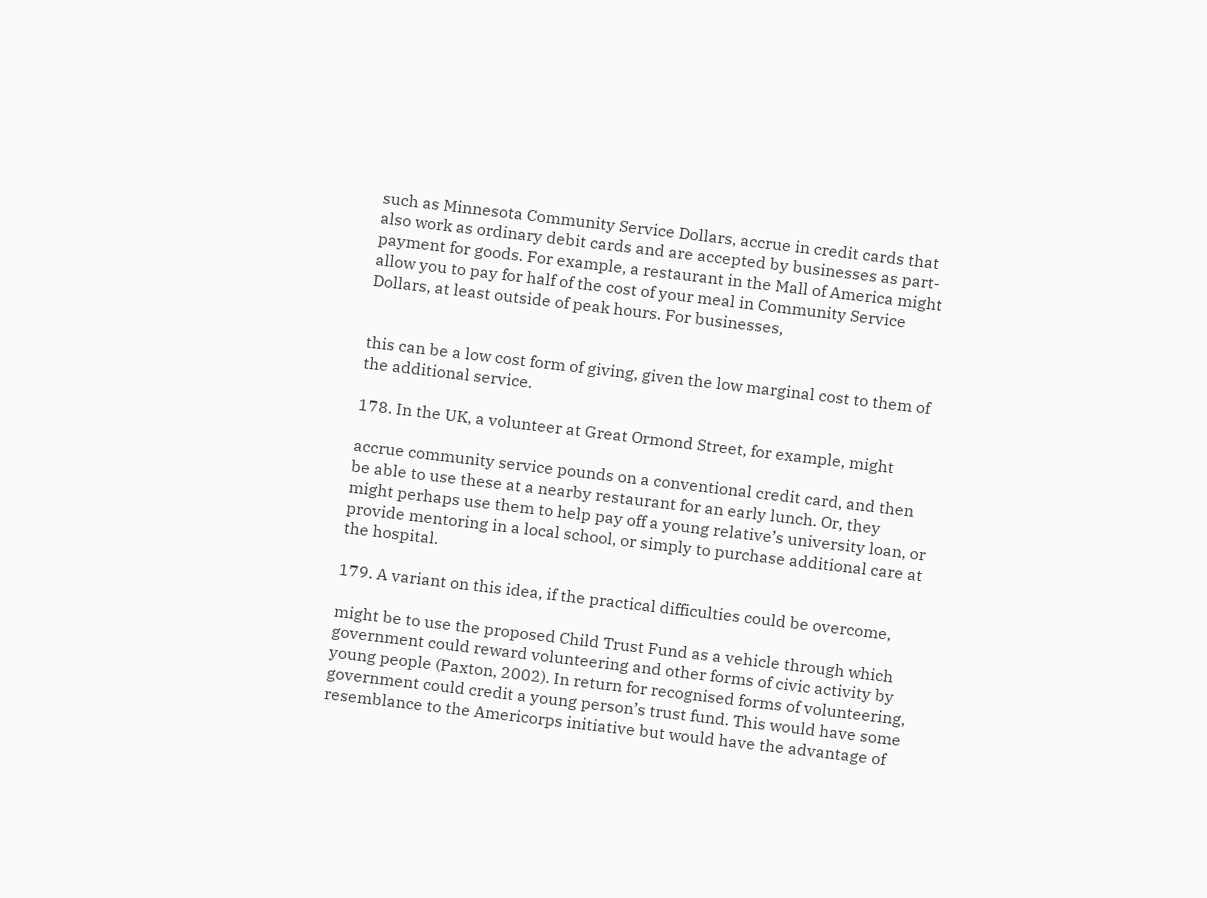such as Minnesota Community Service Dollars, accrue in credit cards that also work as ordinary debit cards and are accepted by businesses as part-payment for goods. For example, a restaurant in the Mall of America might allow you to pay for half of the cost of your meal in Community Service Dollars, at least outside of peak hours. For businesses,


this can be a low cost form of giving, given the low marginal cost to them of the additional service.

178. In the UK, a volunteer at Great Ormond Street, for example, might

accrue community service pounds on a conventional credit card, and then be able to use these at a nearby restaurant for an early lunch. Or, they might perhaps use them to help pay off a young relative’s university loan, or provide mentoring in a local school, or simply to purchase additional care at the hospital.

179. A variant on this idea, if the practical difficulties could be overcome,

might be to use the proposed Child Trust Fund as a vehicle through which government could reward volunteering and other forms of civic activity by young people (Paxton, 2002). In return for recognised forms of volunteering, government could credit a young person’s trust fund. This would have some resemblance to the Americorps initiative but would have the advantage of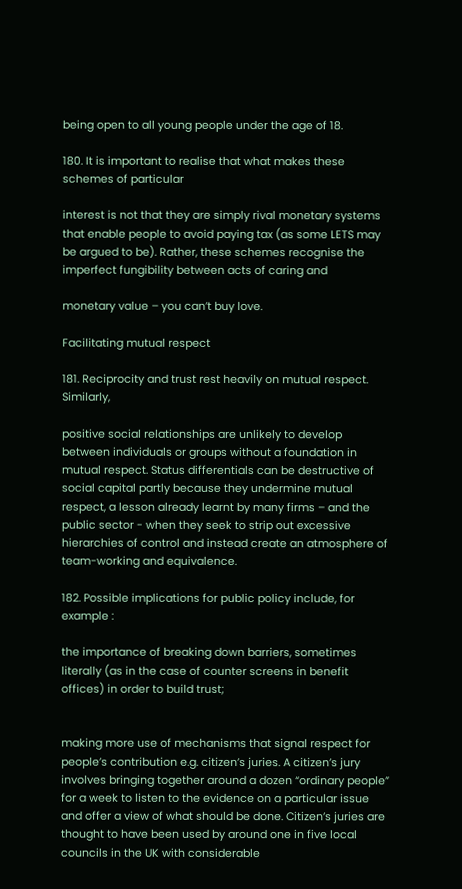being open to all young people under the age of 18.

180. It is important to realise that what makes these schemes of particular

interest is not that they are simply rival monetary systems that enable people to avoid paying tax (as some LETS may be argued to be). Rather, these schemes recognise the imperfect fungibility between acts of caring and

monetary value – you can’t buy love.

Facilitating mutual respect

181. Reciprocity and trust rest heavily on mutual respect. Similarly,

positive social relationships are unlikely to develop between individuals or groups without a foundation in mutual respect. Status differentials can be destructive of social capital partly because they undermine mutual respect, a lesson already learnt by many firms – and the public sector - when they seek to strip out excessive hierarchies of control and instead create an atmosphere of team-working and equivalence.

182. Possible implications for public policy include, for example :

the importance of breaking down barriers, sometimes literally (as in the case of counter screens in benefit offices) in order to build trust;


making more use of mechanisms that signal respect for people’s contribution e.g. citizen’s juries. A citizen’s jury involves bringing together around a dozen “ordinary people” for a week to listen to the evidence on a particular issue and offer a view of what should be done. Citizen’s juries are thought to have been used by around one in five local councils in the UK with considerable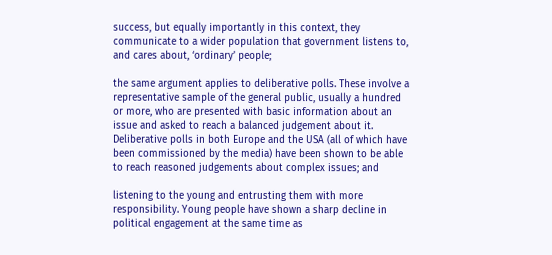success, but equally importantly in this context, they communicate to a wider population that government listens to, and cares about, ‘ordinary’ people;

the same argument applies to deliberative polls. These involve a representative sample of the general public, usually a hundred or more, who are presented with basic information about an issue and asked to reach a balanced judgement about it. Deliberative polls in both Europe and the USA (all of which have been commissioned by the media) have been shown to be able to reach reasoned judgements about complex issues; and

listening to the young and entrusting them with more responsibility. Young people have shown a sharp decline in political engagement at the same time as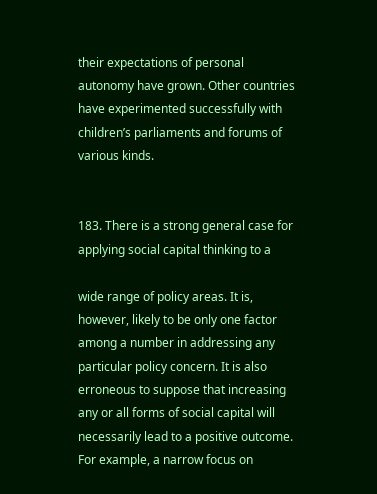their expectations of personal autonomy have grown. Other countries have experimented successfully with children’s parliaments and forums of various kinds.


183. There is a strong general case for applying social capital thinking to a

wide range of policy areas. It is, however, likely to be only one factor among a number in addressing any particular policy concern. It is also erroneous to suppose that increasing any or all forms of social capital will necessarily lead to a positive outcome. For example, a narrow focus on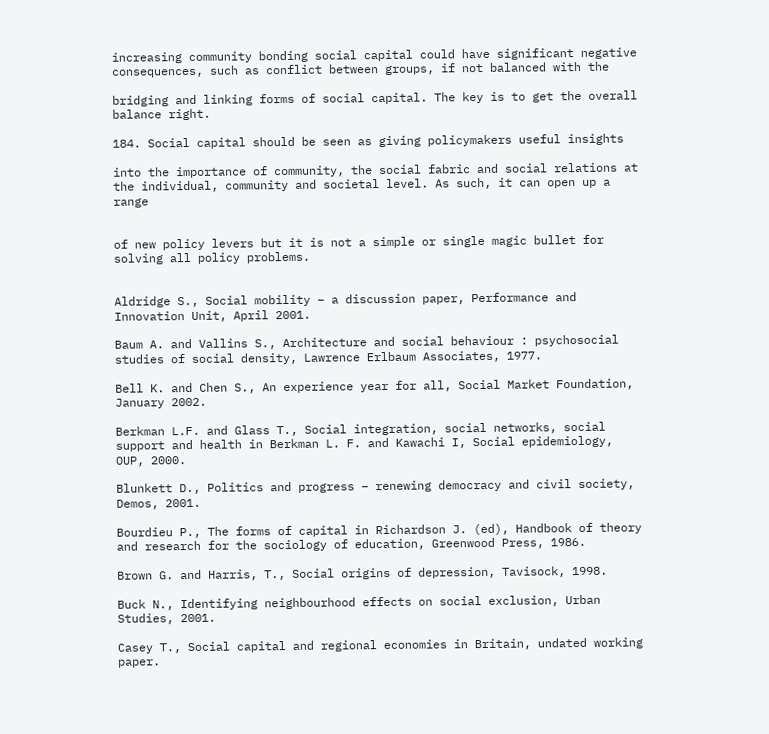increasing community bonding social capital could have significant negative consequences, such as conflict between groups, if not balanced with the

bridging and linking forms of social capital. The key is to get the overall balance right.

184. Social capital should be seen as giving policymakers useful insights

into the importance of community, the social fabric and social relations at the individual, community and societal level. As such, it can open up a range


of new policy levers but it is not a simple or single magic bullet for solving all policy problems.


Aldridge S., Social mobility – a discussion paper, Performance and Innovation Unit, April 2001.

Baum A. and Vallins S., Architecture and social behaviour : psychosocial studies of social density, Lawrence Erlbaum Associates, 1977.

Bell K. and Chen S., An experience year for all, Social Market Foundation, January 2002.

Berkman L.F. and Glass T., Social integration, social networks, social support and health in Berkman L. F. and Kawachi I, Social epidemiology, OUP, 2000.

Blunkett D., Politics and progress – renewing democracy and civil society, Demos, 2001.

Bourdieu P., The forms of capital in Richardson J. (ed), Handbook of theory and research for the sociology of education, Greenwood Press, 1986.

Brown G. and Harris, T., Social origins of depression, Tavisock, 1998.

Buck N., Identifying neighbourhood effects on social exclusion, Urban Studies, 2001.

Casey T., Social capital and regional economies in Britain, undated working paper.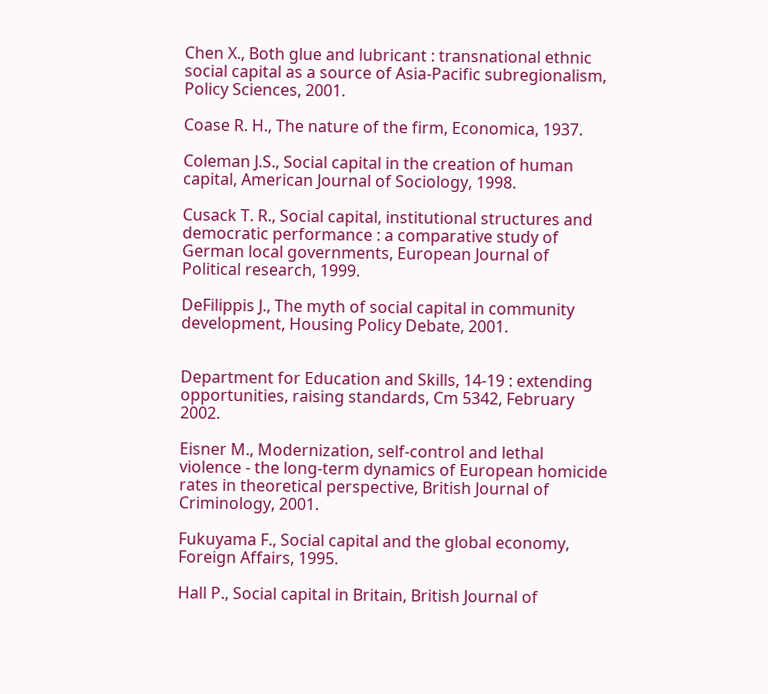Chen X., Both glue and lubricant : transnational ethnic social capital as a source of Asia-Pacific subregionalism, Policy Sciences, 2001.

Coase R. H., The nature of the firm, Economica, 1937.

Coleman J.S., Social capital in the creation of human capital, American Journal of Sociology, 1998.

Cusack T. R., Social capital, institutional structures and democratic performance : a comparative study of German local governments, European Journal of Political research, 1999.

DeFilippis J., The myth of social capital in community development, Housing Policy Debate, 2001.


Department for Education and Skills, 14-19 : extending opportunities, raising standards, Cm 5342, February 2002.

Eisner M., Modernization, self-control and lethal violence - the long-term dynamics of European homicide rates in theoretical perspective, British Journal of Criminology, 2001.

Fukuyama F., Social capital and the global economy, Foreign Affairs, 1995.

Hall P., Social capital in Britain, British Journal of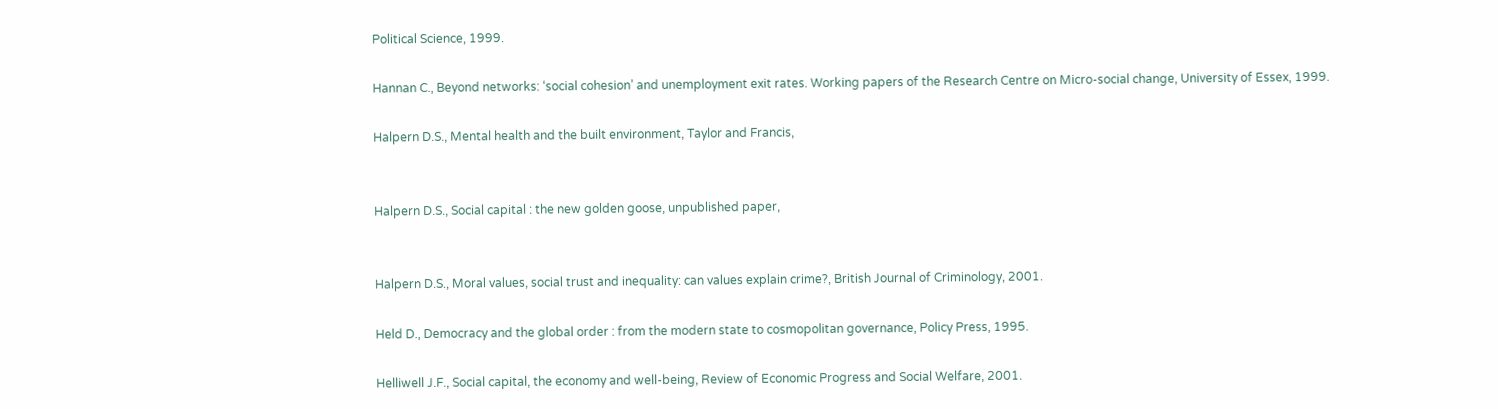Political Science, 1999.

Hannan C., Beyond networks: ‘social cohesion’ and unemployment exit rates. Working papers of the Research Centre on Micro-social change, University of Essex, 1999.

Halpern D.S., Mental health and the built environment, Taylor and Francis,


Halpern D.S., Social capital : the new golden goose, unpublished paper,


Halpern D.S., Moral values, social trust and inequality: can values explain crime?, British Journal of Criminology, 2001.

Held D., Democracy and the global order : from the modern state to cosmopolitan governance, Policy Press, 1995.

Helliwell J.F., Social capital, the economy and well-being, Review of Economic Progress and Social Welfare, 2001.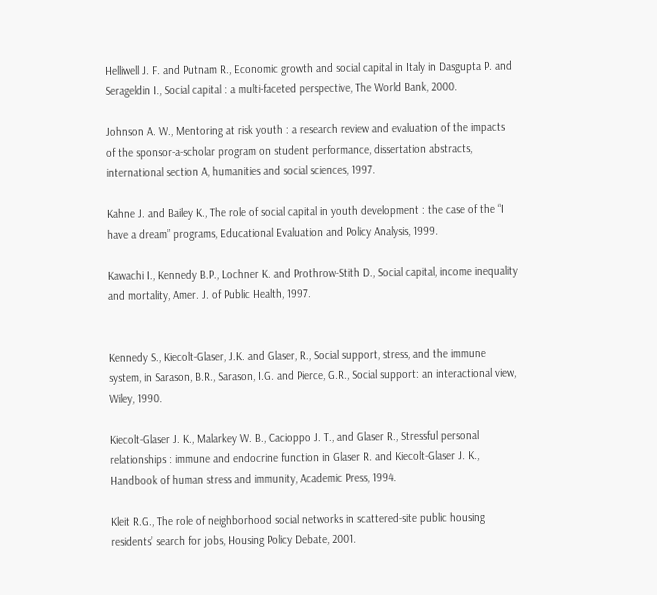Helliwell J. F. and Putnam R., Economic growth and social capital in Italy in Dasgupta P. and Serageldin I., Social capital : a multi-faceted perspective, The World Bank, 2000.

Johnson A. W., Mentoring at risk youth : a research review and evaluation of the impacts of the sponsor-a-scholar program on student performance, dissertation abstracts, international section A, humanities and social sciences, 1997.

Kahne J. and Bailey K., The role of social capital in youth development : the case of the “I have a dream” programs, Educational Evaluation and Policy Analysis, 1999.

Kawachi I., Kennedy B.P., Lochner K. and Prothrow-Stith D., Social capital, income inequality and mortality, Amer. J. of Public Health, 1997.


Kennedy S., Kiecolt-Glaser, J.K. and Glaser, R., Social support, stress, and the immune system, in Sarason, B.R., Sarason, I.G. and Pierce, G.R., Social support: an interactional view, Wiley, 1990.

Kiecolt-Glaser J. K., Malarkey W. B., Cacioppo J. T., and Glaser R., Stressful personal relationships : immune and endocrine function in Glaser R. and Kiecolt-Glaser J. K., Handbook of human stress and immunity, Academic Press, 1994.

Kleit R.G., The role of neighborhood social networks in scattered-site public housing residents’ search for jobs, Housing Policy Debate, 2001.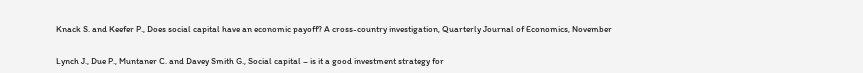Knack S. and Keefer P., Does social capital have an economic payoff? A cross-country investigation, Quarterly Journal of Economics, November


Lynch J., Due P., Muntaner C. and Davey Smith G., Social capital – is it a good investment strategy for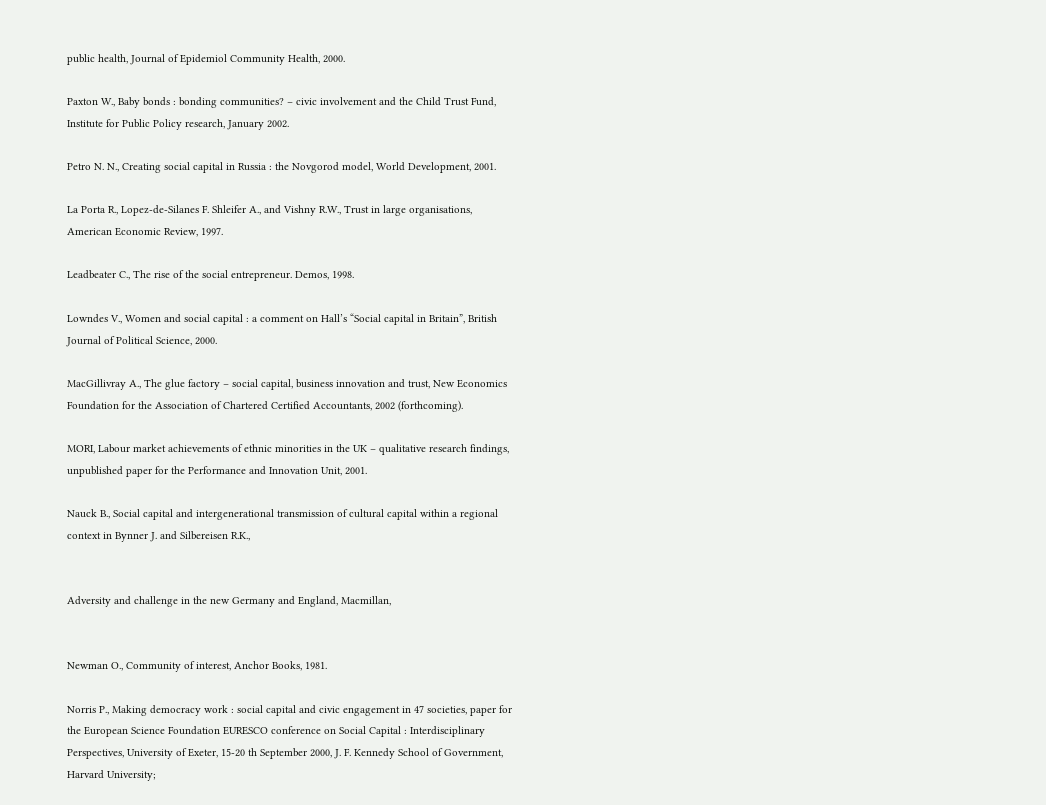public health, Journal of Epidemiol Community Health, 2000.

Paxton W., Baby bonds : bonding communities? – civic involvement and the Child Trust Fund, Institute for Public Policy research, January 2002.

Petro N. N., Creating social capital in Russia : the Novgorod model, World Development, 2001.

La Porta R., Lopez-de-Silanes F. Shleifer A., and Vishny R.W., Trust in large organisations, American Economic Review, 1997.

Leadbeater C., The rise of the social entrepreneur. Demos, 1998.

Lowndes V., Women and social capital : a comment on Hall’s “Social capital in Britain”, British Journal of Political Science, 2000.

MacGillivray A., The glue factory – social capital, business innovation and trust, New Economics Foundation for the Association of Chartered Certified Accountants, 2002 (forthcoming).

MORI, Labour market achievements of ethnic minorities in the UK – qualitative research findings, unpublished paper for the Performance and Innovation Unit, 2001.

Nauck B., Social capital and intergenerational transmission of cultural capital within a regional context in Bynner J. and Silbereisen R.K.,


Adversity and challenge in the new Germany and England, Macmillan,


Newman O., Community of interest, Anchor Books, 1981.

Norris P., Making democracy work : social capital and civic engagement in 47 societies, paper for the European Science Foundation EURESCO conference on Social Capital : Interdisciplinary Perspectives, University of Exeter, 15-20 th September 2000, J. F. Kennedy School of Government, Harvard University;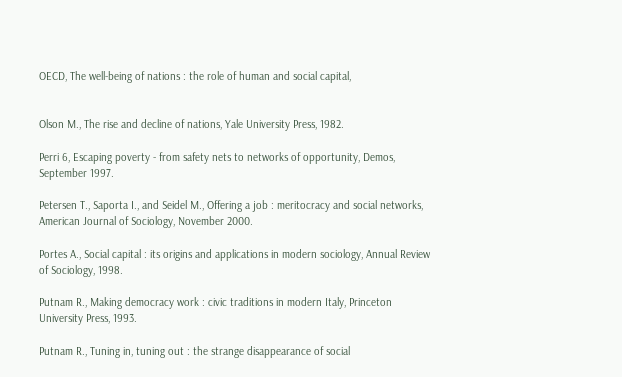OECD, The well-being of nations : the role of human and social capital,


Olson M., The rise and decline of nations, Yale University Press, 1982.

Perri 6, Escaping poverty - from safety nets to networks of opportunity, Demos, September 1997.

Petersen T., Saporta I., and Seidel M., Offering a job : meritocracy and social networks, American Journal of Sociology, November 2000.

Portes A., Social capital : its origins and applications in modern sociology, Annual Review of Sociology, 1998.

Putnam R., Making democracy work : civic traditions in modern Italy, Princeton University Press, 1993.

Putnam R., Tuning in, tuning out : the strange disappearance of social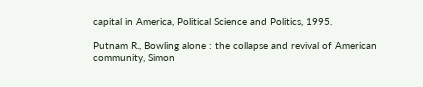capital in America, Political Science and Politics, 1995.

Putnam R., Bowling alone : the collapse and revival of American community, Simon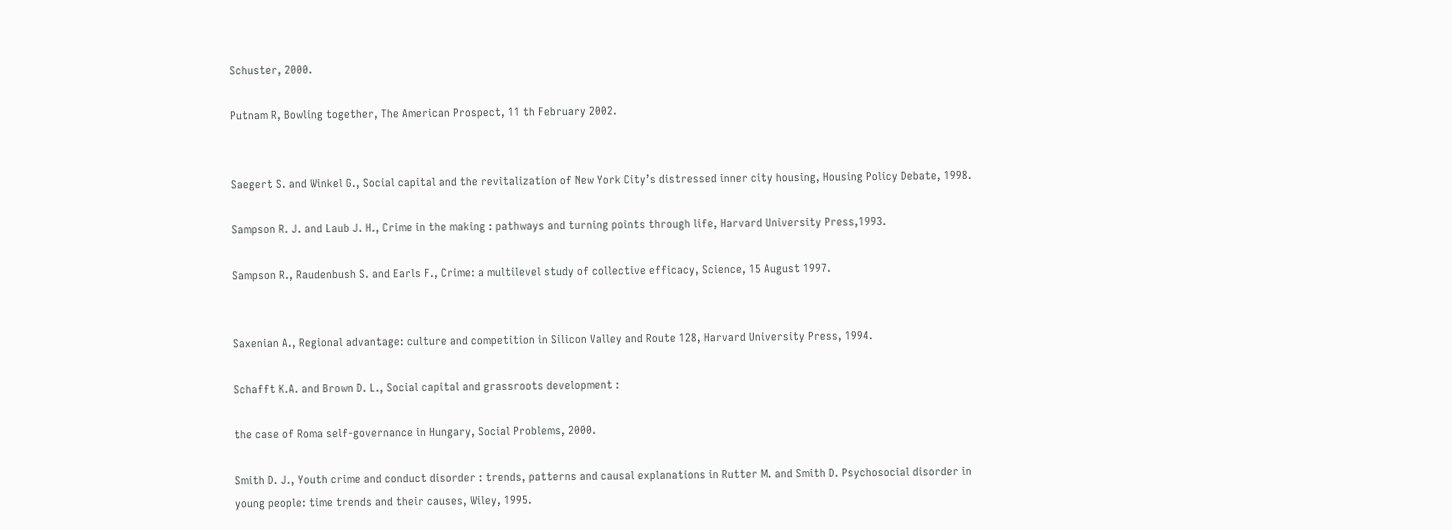Schuster, 2000.

Putnam R, Bowling together, The American Prospect, 11 th February 2002.


Saegert S. and Winkel G., Social capital and the revitalization of New York City’s distressed inner city housing, Housing Policy Debate, 1998.

Sampson R. J. and Laub J. H., Crime in the making : pathways and turning points through life, Harvard University Press,1993.

Sampson R., Raudenbush S. and Earls F., Crime: a multilevel study of collective efficacy, Science, 15 August 1997.


Saxenian A., Regional advantage: culture and competition in Silicon Valley and Route 128, Harvard University Press, 1994.

Schafft K.A. and Brown D. L., Social capital and grassroots development :

the case of Roma self-governance in Hungary, Social Problems, 2000.

Smith D. J., Youth crime and conduct disorder : trends, patterns and causal explanations in Rutter M. and Smith D. Psychosocial disorder in young people: time trends and their causes, Wiley, 1995.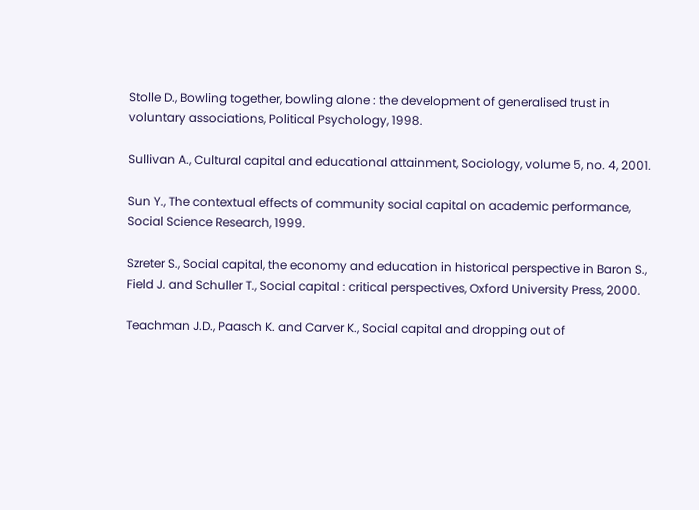Stolle D., Bowling together, bowling alone : the development of generalised trust in voluntary associations, Political Psychology, 1998.

Sullivan A., Cultural capital and educational attainment, Sociology, volume 5, no. 4, 2001.

Sun Y., The contextual effects of community social capital on academic performance, Social Science Research, 1999.

Szreter S., Social capital, the economy and education in historical perspective in Baron S., Field J. and Schuller T., Social capital : critical perspectives, Oxford University Press, 2000.

Teachman J.D., Paasch K. and Carver K., Social capital and dropping out of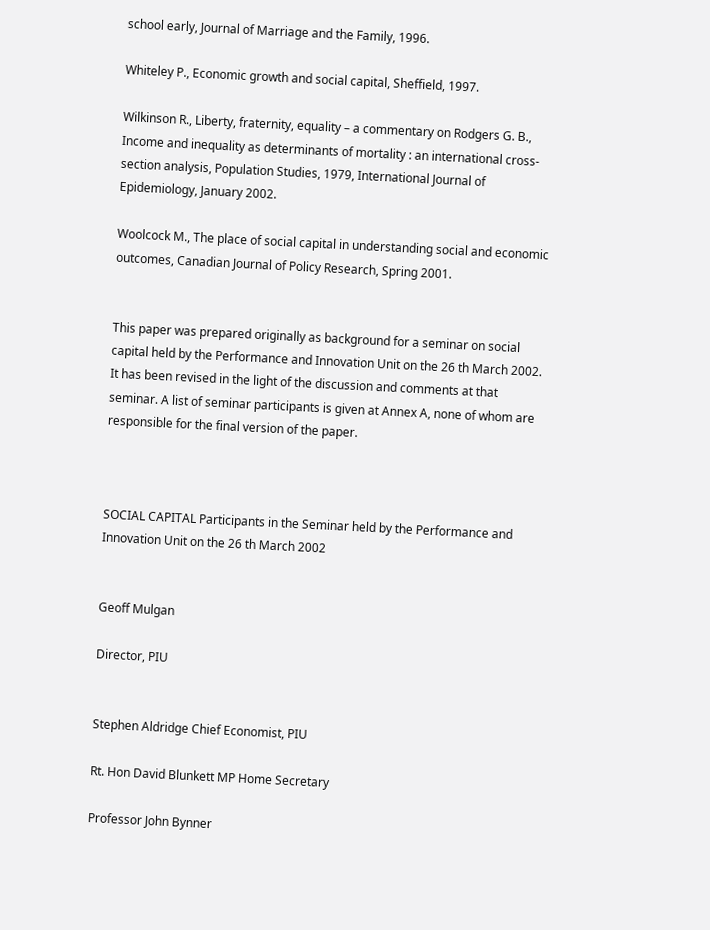school early, Journal of Marriage and the Family, 1996.

Whiteley P., Economic growth and social capital, Sheffield, 1997.

Wilkinson R., Liberty, fraternity, equality – a commentary on Rodgers G. B., Income and inequality as determinants of mortality : an international cross- section analysis, Population Studies, 1979, International Journal of Epidemiology, January 2002.

Woolcock M., The place of social capital in understanding social and economic outcomes, Canadian Journal of Policy Research, Spring 2001.


This paper was prepared originally as background for a seminar on social capital held by the Performance and Innovation Unit on the 26 th March 2002. It has been revised in the light of the discussion and comments at that seminar. A list of seminar participants is given at Annex A, none of whom are responsible for the final version of the paper.



SOCIAL CAPITAL Participants in the Seminar held by the Performance and Innovation Unit on the 26 th March 2002


Geoff Mulgan

Director, PIU


Stephen Aldridge Chief Economist, PIU

Rt. Hon David Blunkett MP Home Secretary

Professor John Bynner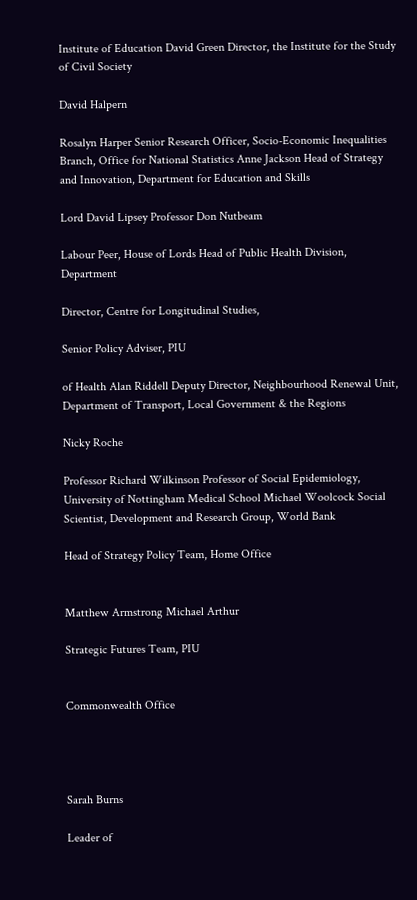Institute of Education David Green Director, the Institute for the Study of Civil Society

David Halpern

Rosalyn Harper Senior Research Officer, Socio-Economic Inequalities Branch, Office for National Statistics Anne Jackson Head of Strategy and Innovation, Department for Education and Skills

Lord David Lipsey Professor Don Nutbeam

Labour Peer, House of Lords Head of Public Health Division, Department

Director, Centre for Longitudinal Studies,

Senior Policy Adviser, PIU

of Health Alan Riddell Deputy Director, Neighbourhood Renewal Unit, Department of Transport, Local Government & the Regions

Nicky Roche

Professor Richard Wilkinson Professor of Social Epidemiology, University of Nottingham Medical School Michael Woolcock Social Scientist, Development and Research Group, World Bank

Head of Strategy Policy Team, Home Office


Matthew Armstrong Michael Arthur

Strategic Futures Team, PIU


Commonwealth Office




Sarah Burns

Leader of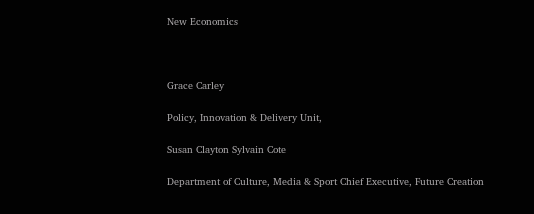New Economics



Grace Carley

Policy, Innovation & Delivery Unit,

Susan Clayton Sylvain Cote

Department of Culture, Media & Sport Chief Executive, Future Creation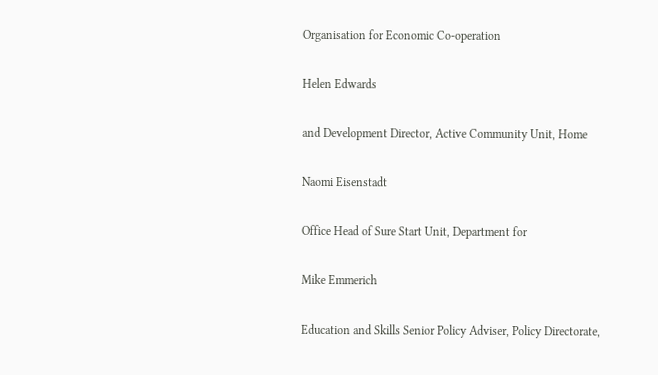Organisation for Economic Co-operation

Helen Edwards

and Development Director, Active Community Unit, Home

Naomi Eisenstadt

Office Head of Sure Start Unit, Department for

Mike Emmerich

Education and Skills Senior Policy Adviser, Policy Directorate,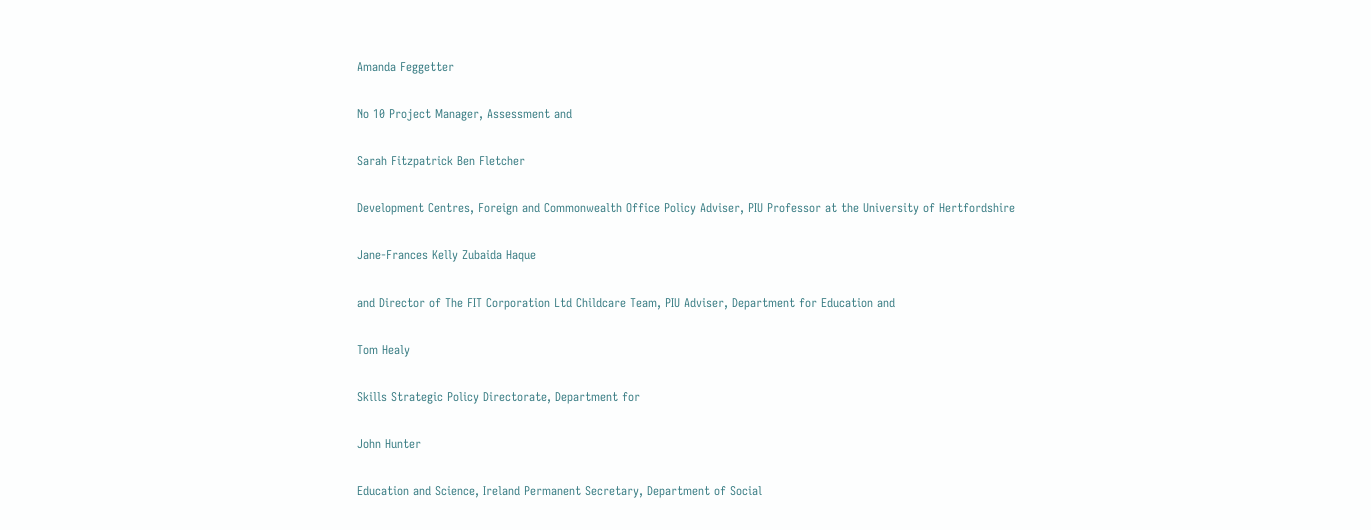Amanda Feggetter

No 10 Project Manager, Assessment and

Sarah Fitzpatrick Ben Fletcher

Development Centres, Foreign and Commonwealth Office Policy Adviser, PIU Professor at the University of Hertfordshire

Jane-Frances Kelly Zubaida Haque

and Director of The FIT Corporation Ltd Childcare Team, PIU Adviser, Department for Education and

Tom Healy

Skills Strategic Policy Directorate, Department for

John Hunter

Education and Science, Ireland Permanent Secretary, Department of Social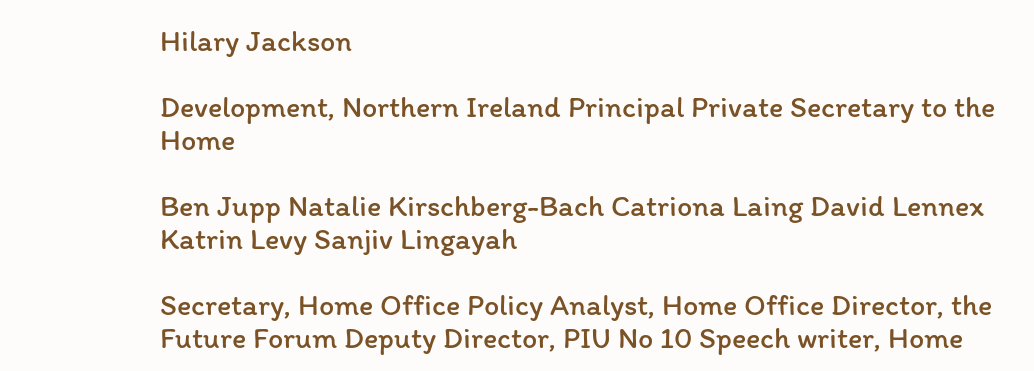Hilary Jackson

Development, Northern Ireland Principal Private Secretary to the Home

Ben Jupp Natalie Kirschberg-Bach Catriona Laing David Lennex Katrin Levy Sanjiv Lingayah

Secretary, Home Office Policy Analyst, Home Office Director, the Future Forum Deputy Director, PIU No 10 Speech writer, Home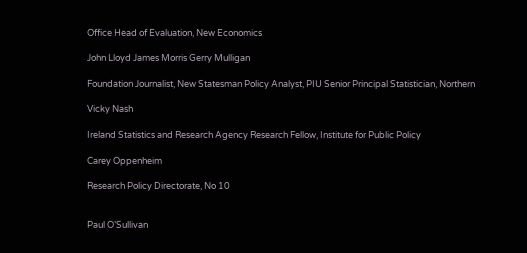Office Head of Evaluation, New Economics

John Lloyd James Morris Gerry Mulligan

Foundation Journalist, New Statesman Policy Analyst, PIU Senior Principal Statistician, Northern

Vicky Nash

Ireland Statistics and Research Agency Research Fellow, Institute for Public Policy

Carey Oppenheim

Research Policy Directorate, No 10


Paul O’Sullivan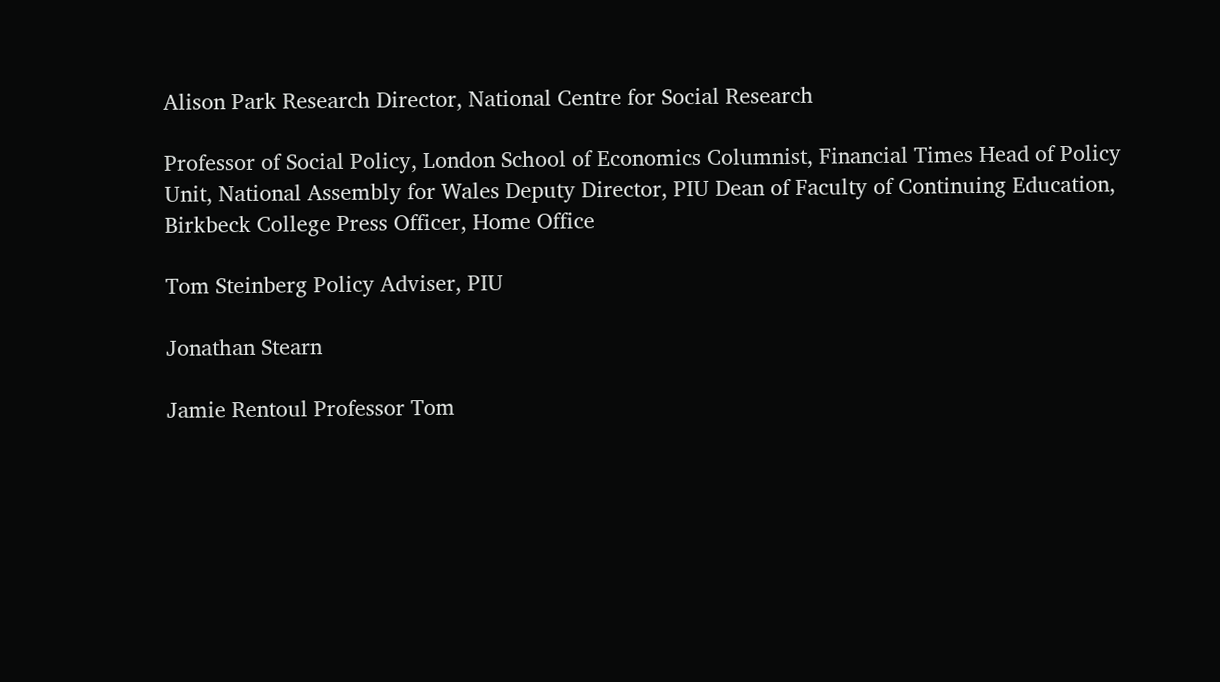Alison Park Research Director, National Centre for Social Research

Professor of Social Policy, London School of Economics Columnist, Financial Times Head of Policy Unit, National Assembly for Wales Deputy Director, PIU Dean of Faculty of Continuing Education, Birkbeck College Press Officer, Home Office

Tom Steinberg Policy Adviser, PIU

Jonathan Stearn

Jamie Rentoul Professor Tom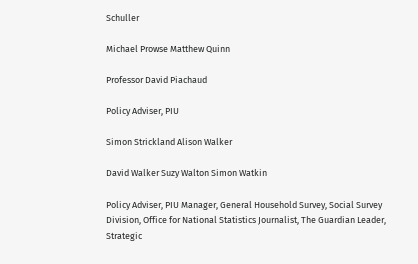Schuller

Michael Prowse Matthew Quinn

Professor David Piachaud

Policy Adviser, PIU

Simon Strickland Alison Walker

David Walker Suzy Walton Simon Watkin

Policy Adviser, PIU Manager, General Household Survey, Social Survey Division, Office for National Statistics Journalist, The Guardian Leader, Strategic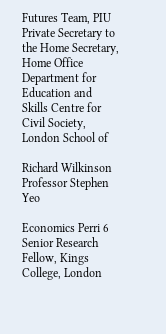Futures Team, PIU Private Secretary to the Home Secretary, Home Office Department for Education and Skills Centre for Civil Society, London School of

Richard Wilkinson Professor Stephen Yeo

Economics Perri 6 Senior Research Fellow, Kings College, London